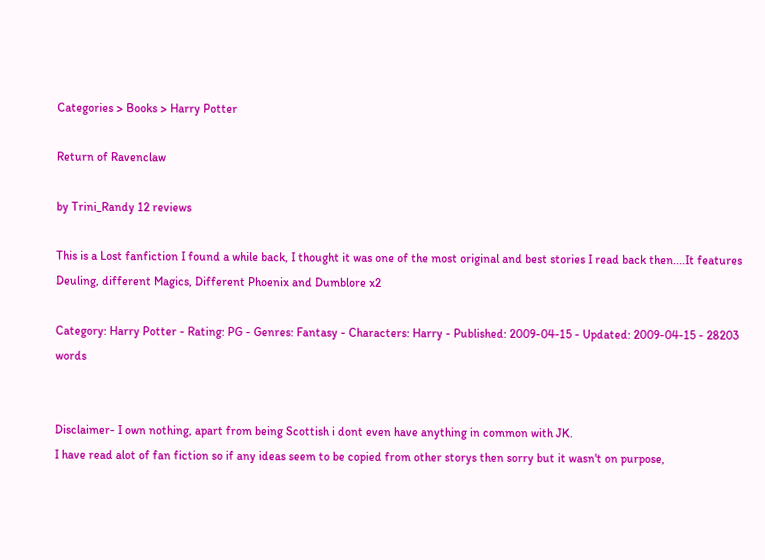Categories > Books > Harry Potter

Return of Ravenclaw

by Trini_Randy 12 reviews

This is a Lost fanfiction I found a while back, I thought it was one of the most original and best stories I read back then....It features Deuling, different Magics, Different Phoenix and Dumblore x2

Category: Harry Potter - Rating: PG - Genres: Fantasy - Characters: Harry - Published: 2009-04-15 - Updated: 2009-04-15 - 28203 words


Disclaimer- I own nothing, apart from being Scottish i dont even have anything in common with JK.
I have read alot of fan fiction so if any ideas seem to be copied from other storys then sorry but it wasn't on purpose,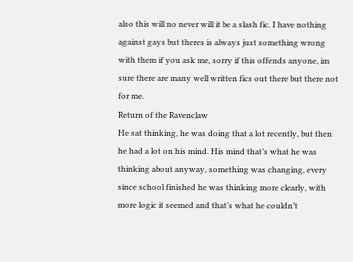also this will no never will it be a slash fic. I have nothing against gays but theres is always just something wrong with them if you ask me, sorry if this offends anyone, im sure there are many well written fics out there but there not for me.
Return of the Ravenclaw
He sat thinking, he was doing that a lot recently, but then he had a lot on his mind. His mind that’s what he was thinking about anyway, something was changing, every since school finished he was thinking more clearly, with more logic it seemed and that’s what he couldn’t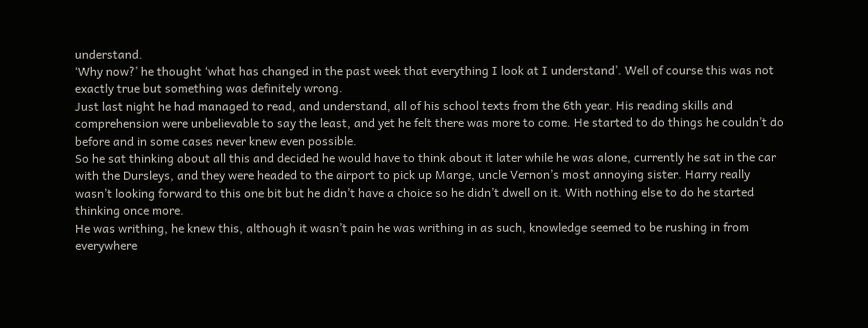understand.
‘Why now?’ he thought ‘what has changed in the past week that everything I look at I understand’. Well of course this was not exactly true but something was definitely wrong.
Just last night he had managed to read, and understand, all of his school texts from the 6th year. His reading skills and comprehension were unbelievable to say the least, and yet he felt there was more to come. He started to do things he couldn’t do before and in some cases never knew even possible.
So he sat thinking about all this and decided he would have to think about it later while he was alone, currently he sat in the car with the Dursleys, and they were headed to the airport to pick up Marge, uncle Vernon’s most annoying sister. Harry really wasn’t looking forward to this one bit but he didn’t have a choice so he didn’t dwell on it. With nothing else to do he started thinking once more.
He was writhing, he knew this, although it wasn’t pain he was writhing in as such, knowledge seemed to be rushing in from everywhere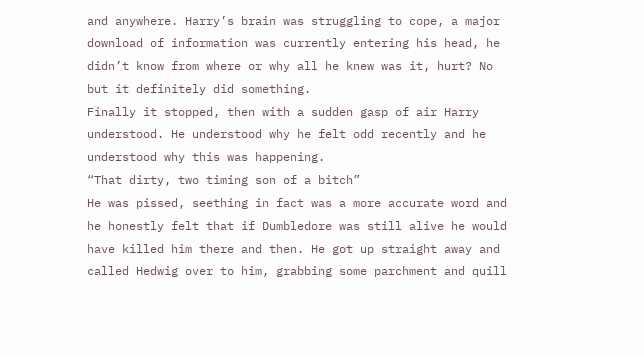and anywhere. Harry’s brain was struggling to cope, a major download of information was currently entering his head, he didn’t know from where or why all he knew was it, hurt? No but it definitely did something.
Finally it stopped, then with a sudden gasp of air Harry understood. He understood why he felt odd recently and he understood why this was happening.
“That dirty, two timing son of a bitch”
He was pissed, seething in fact was a more accurate word and he honestly felt that if Dumbledore was still alive he would have killed him there and then. He got up straight away and called Hedwig over to him, grabbing some parchment and quill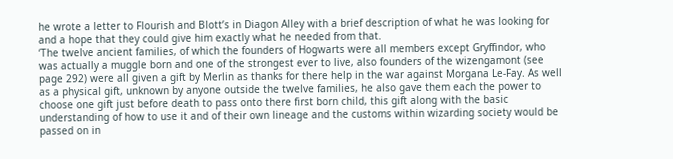he wrote a letter to Flourish and Blott’s in Diagon Alley with a brief description of what he was looking for and a hope that they could give him exactly what he needed from that.
‘The twelve ancient families, of which the founders of Hogwarts were all members except Gryffindor, who was actually a muggle born and one of the strongest ever to live, also founders of the wizengamont (see page 292) were all given a gift by Merlin as thanks for there help in the war against Morgana Le-Fay. As well as a physical gift, unknown by anyone outside the twelve families, he also gave them each the power to choose one gift just before death to pass onto there first born child, this gift along with the basic understanding of how to use it and of their own lineage and the customs within wizarding society would be passed on in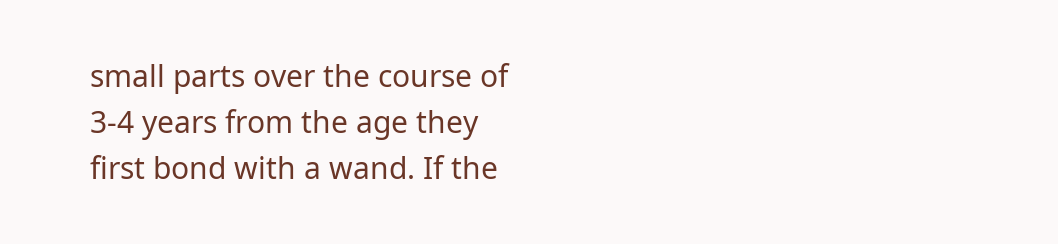small parts over the course of 3-4 years from the age they first bond with a wand. If the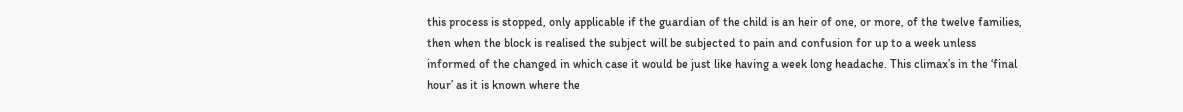this process is stopped, only applicable if the guardian of the child is an heir of one, or more, of the twelve families, then when the block is realised the subject will be subjected to pain and confusion for up to a week unless informed of the changed in which case it would be just like having a week long headache. This climax’s in the ‘final hour’ as it is known where the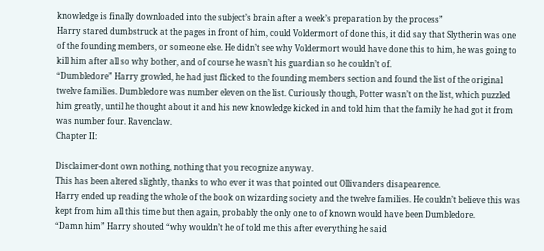knowledge is finally downloaded into the subject’s brain after a week’s preparation by the process”
Harry stared dumbstruck at the pages in front of him, could Voldermort of done this, it did say that Slytherin was one of the founding members, or someone else. He didn’t see why Voldermort would have done this to him, he was going to kill him after all so why bother, and of course he wasn’t his guardian so he couldn’t of.
“Dumbledore” Harry growled, he had just flicked to the founding members section and found the list of the original twelve families. Dumbledore was number eleven on the list. Curiously though, Potter wasn’t on the list, which puzzled him greatly, until he thought about it and his new knowledge kicked in and told him that the family he had got it from was number four. Ravenclaw.
Chapter II:

Disclaimer-dont own nothing, nothing that you recognize anyway.
This has been altered slightly, thanks to who ever it was that pointed out Ollivanders disapearence.
Harry ended up reading the whole of the book on wizarding society and the twelve families. He couldn’t believe this was kept from him all this time but then again, probably the only one to of known would have been Dumbledore.
“Damn him” Harry shouted “why wouldn’t he of told me this after everything he said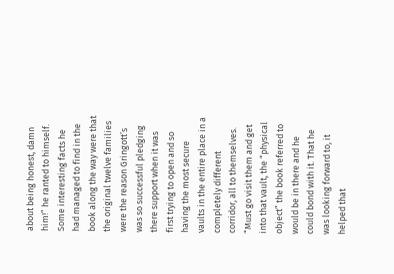about being honest, damn him!” he ranted to himself.
Some interesting facts he had managed to find in the book along the way were that the original twelve families were the reason Gringott’s was so successful pledging there support when it was first trying to open and so having the most secure vaults in the entire place in a completely different corridor, all to themselves.
“Must go visit them and get into that vault, the “physical object” the book referred to would be in there and he could bond with it. That he was looking forward to, it helped that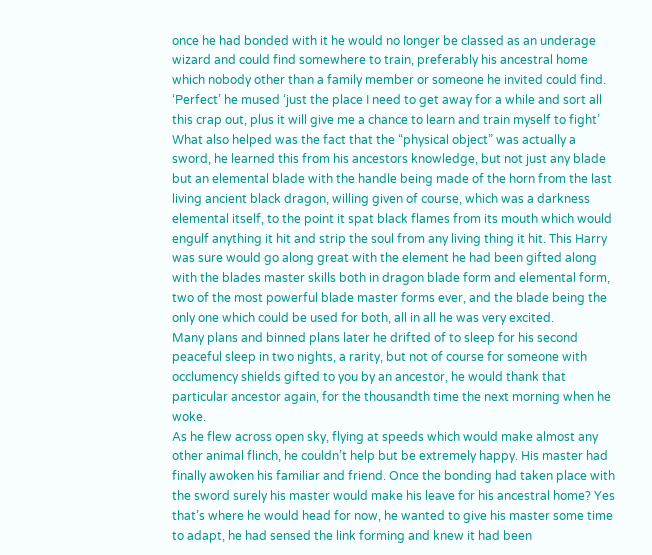once he had bonded with it he would no longer be classed as an underage wizard and could find somewhere to train, preferably his ancestral home which nobody other than a family member or someone he invited could find. ‘Perfect’ he mused ‘just the place I need to get away for a while and sort all this crap out, plus it will give me a chance to learn and train myself to fight’
What also helped was the fact that the “physical object” was actually a sword, he learned this from his ancestors knowledge, but not just any blade but an elemental blade with the handle being made of the horn from the last living ancient black dragon, willing given of course, which was a darkness elemental itself, to the point it spat black flames from its mouth which would engulf anything it hit and strip the soul from any living thing it hit. This Harry was sure would go along great with the element he had been gifted along with the blades master skills both in dragon blade form and elemental form, two of the most powerful blade master forms ever, and the blade being the only one which could be used for both, all in all he was very excited.
Many plans and binned plans later he drifted of to sleep for his second peaceful sleep in two nights, a rarity, but not of course for someone with occlumency shields gifted to you by an ancestor, he would thank that particular ancestor again, for the thousandth time the next morning when he woke.
As he flew across open sky, flying at speeds which would make almost any other animal flinch, he couldn’t help but be extremely happy. His master had finally awoken his familiar and friend. Once the bonding had taken place with the sword surely his master would make his leave for his ancestral home? Yes that’s where he would head for now, he wanted to give his master some time to adapt, he had sensed the link forming and knew it had been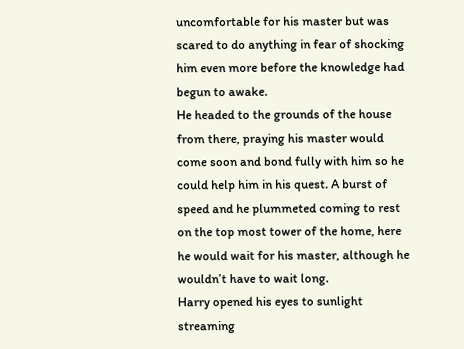uncomfortable for his master but was scared to do anything in fear of shocking him even more before the knowledge had begun to awake.
He headed to the grounds of the house from there, praying his master would come soon and bond fully with him so he could help him in his quest. A burst of speed and he plummeted coming to rest on the top most tower of the home, here he would wait for his master, although he wouldn’t have to wait long.
Harry opened his eyes to sunlight streaming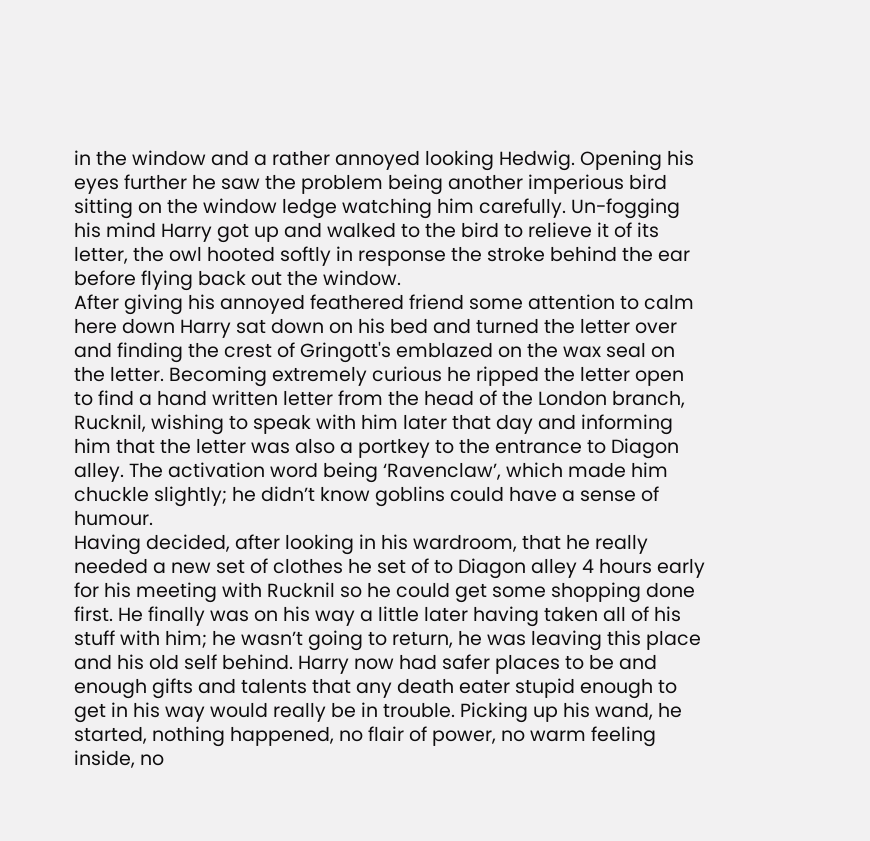in the window and a rather annoyed looking Hedwig. Opening his eyes further he saw the problem being another imperious bird sitting on the window ledge watching him carefully. Un-fogging his mind Harry got up and walked to the bird to relieve it of its letter, the owl hooted softly in response the stroke behind the ear before flying back out the window.
After giving his annoyed feathered friend some attention to calm here down Harry sat down on his bed and turned the letter over and finding the crest of Gringott's emblazed on the wax seal on the letter. Becoming extremely curious he ripped the letter open to find a hand written letter from the head of the London branch, Rucknil, wishing to speak with him later that day and informing him that the letter was also a portkey to the entrance to Diagon alley. The activation word being ‘Ravenclaw’, which made him chuckle slightly; he didn’t know goblins could have a sense of humour.
Having decided, after looking in his wardroom, that he really needed a new set of clothes he set of to Diagon alley 4 hours early for his meeting with Rucknil so he could get some shopping done first. He finally was on his way a little later having taken all of his stuff with him; he wasn’t going to return, he was leaving this place and his old self behind. Harry now had safer places to be and enough gifts and talents that any death eater stupid enough to get in his way would really be in trouble. Picking up his wand, he started, nothing happened, no flair of power, no warm feeling inside, no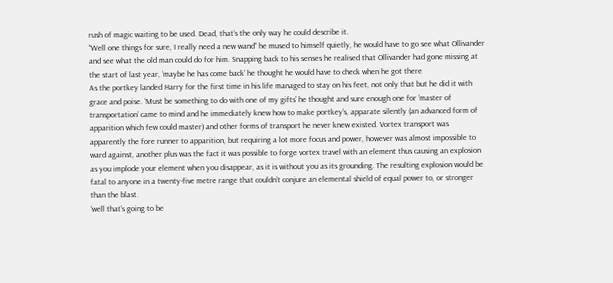rush of magic waiting to be used. Dead, that’s the only way he could describe it.
“Well one things for sure, I really need a new wand” he mused to himself quietly, he would have to go see what Ollivander and see what the old man could do for him. Snapping back to his senses he realised that Ollivander had gone missing at the start of last year, ‘maybe he has come back’ he thought he would have to check when he got there
As the portkey landed Harry for the first time in his life managed to stay on his feet, not only that but he did it with grace and poise. ‘Must be something to do with one of my gifts’ he thought and sure enough one for ‘master of transportation’ came to mind and he immediately knew how to make portkey’s, apparate silently (an advanced form of apparition which few could master) and other forms of transport he never knew existed. Vortex transport was apparently the fore runner to apparition, but requiring a lot more focus and power, however was almost impossible to ward against, another plus was the fact it was possible to forge vortex travel with an element thus causing an explosion as you implode your element when you disappear, as it is without you as its grounding. The resulting explosion would be fatal to anyone in a twenty-five metre range that couldn’t conjure an elemental shield of equal power to, or stronger than the blast.
‘well that’s going to be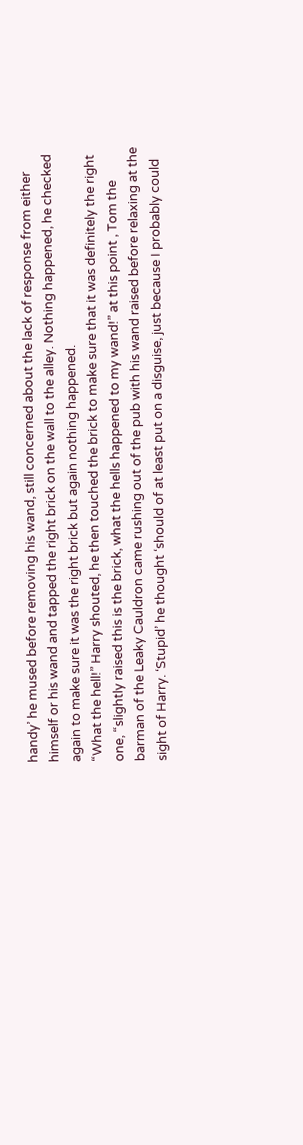handy’ he mused before removing his wand, still concerned about the lack of response from either himself or his wand and tapped the right brick on the wall to the alley. Nothing happened, he checked again to make sure it was the right brick but again nothing happened.
“What the hell!” Harry shouted, he then touched the brick to make sure that it was definitely the right one, “slightly raised this is the brick, what the hells happened to my wand!” at this point , Tom the barman of the Leaky Cauldron came rushing out of the pub with his wand raised before relaxing at the sight of Harry. ‘Stupid’ he thought ‘should of at least put on a disguise, just because I probably could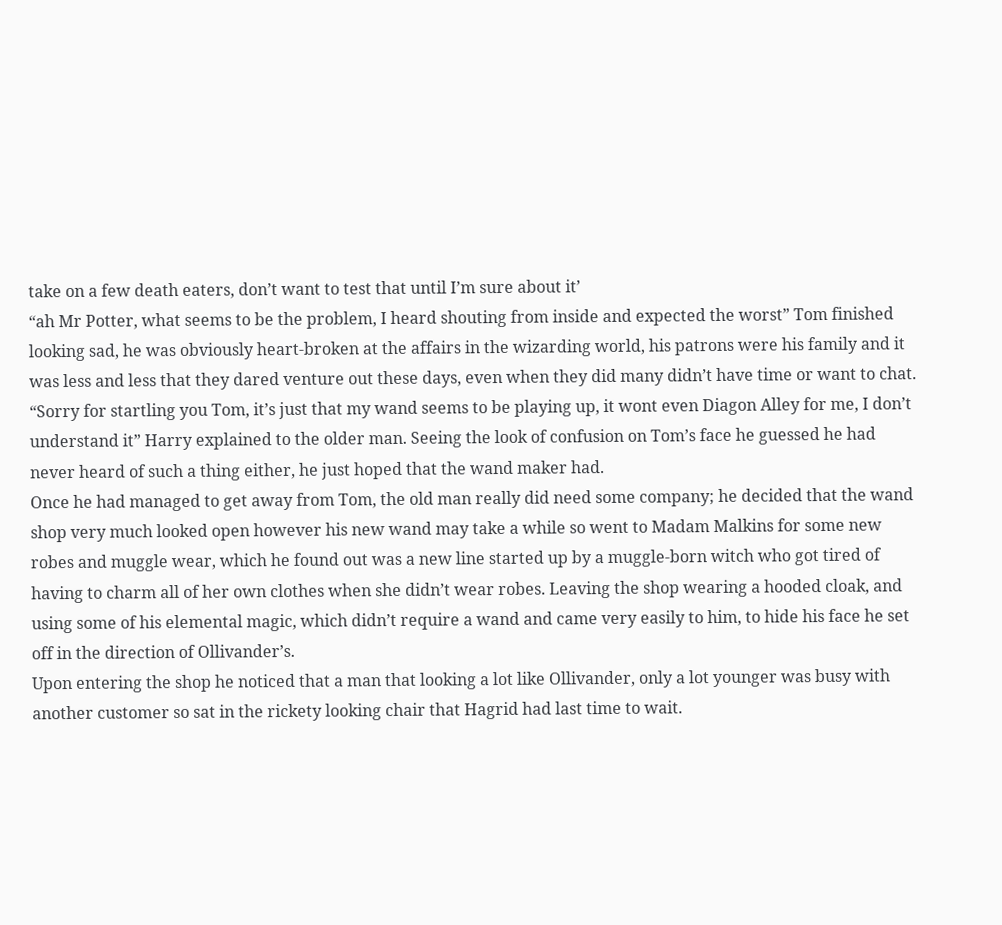take on a few death eaters, don’t want to test that until I’m sure about it’
“ah Mr Potter, what seems to be the problem, I heard shouting from inside and expected the worst” Tom finished looking sad, he was obviously heart-broken at the affairs in the wizarding world, his patrons were his family and it was less and less that they dared venture out these days, even when they did many didn’t have time or want to chat.
“Sorry for startling you Tom, it’s just that my wand seems to be playing up, it wont even Diagon Alley for me, I don’t understand it” Harry explained to the older man. Seeing the look of confusion on Tom’s face he guessed he had never heard of such a thing either, he just hoped that the wand maker had.
Once he had managed to get away from Tom, the old man really did need some company; he decided that the wand shop very much looked open however his new wand may take a while so went to Madam Malkins for some new robes and muggle wear, which he found out was a new line started up by a muggle-born witch who got tired of having to charm all of her own clothes when she didn’t wear robes. Leaving the shop wearing a hooded cloak, and using some of his elemental magic, which didn’t require a wand and came very easily to him, to hide his face he set off in the direction of Ollivander’s.
Upon entering the shop he noticed that a man that looking a lot like Ollivander, only a lot younger was busy with another customer so sat in the rickety looking chair that Hagrid had last time to wait.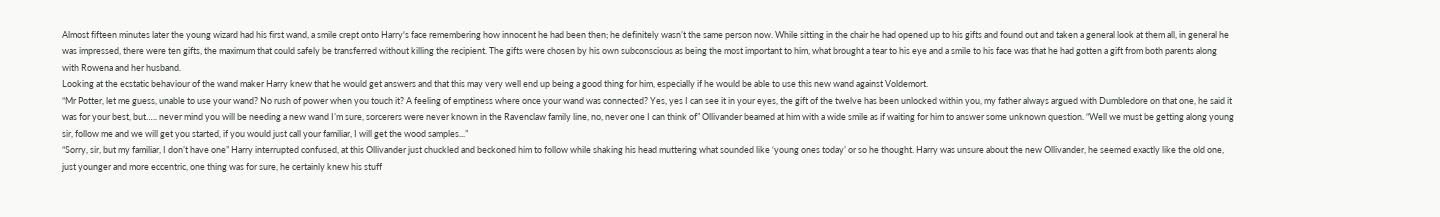Almost fifteen minutes later the young wizard had his first wand, a smile crept onto Harry's face remembering how innocent he had been then; he definitely wasn’t the same person now. While sitting in the chair he had opened up to his gifts and found out and taken a general look at them all, in general he was impressed, there were ten gifts, the maximum that could safely be transferred without killing the recipient. The gifts were chosen by his own subconscious as being the most important to him, what brought a tear to his eye and a smile to his face was that he had gotten a gift from both parents along with Rowena and her husband.
Looking at the ecstatic behaviour of the wand maker Harry knew that he would get answers and that this may very well end up being a good thing for him, especially if he would be able to use this new wand against Voldemort.
“Mr Potter, let me guess, unable to use your wand? No rush of power when you touch it? A feeling of emptiness where once your wand was connected? Yes, yes I can see it in your eyes, the gift of the twelve has been unlocked within you, my father always argued with Dumbledore on that one, he said it was for your best, but….. never mind you will be needing a new wand I’m sure, sorcerers were never known in the Ravenclaw family line, no, never one I can think of” Ollivander beamed at him with a wide smile as if waiting for him to answer some unknown question. “Well we must be getting along young sir, follow me and we will get you started, if you would just call your familiar, I will get the wood samples...”
“Sorry, sir, but my familiar, I don’t have one” Harry interrupted confused, at this Ollivander just chuckled and beckoned him to follow while shaking his head muttering what sounded like ‘young ones today’ or so he thought. Harry was unsure about the new Ollivander, he seemed exactly like the old one, just younger and more eccentric, one thing was for sure, he certainly knew his stuff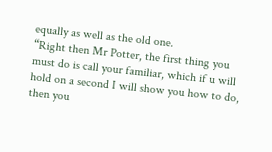equally as well as the old one.
“Right then Mr Potter, the first thing you must do is call your familiar, which if u will hold on a second I will show you how to do, then you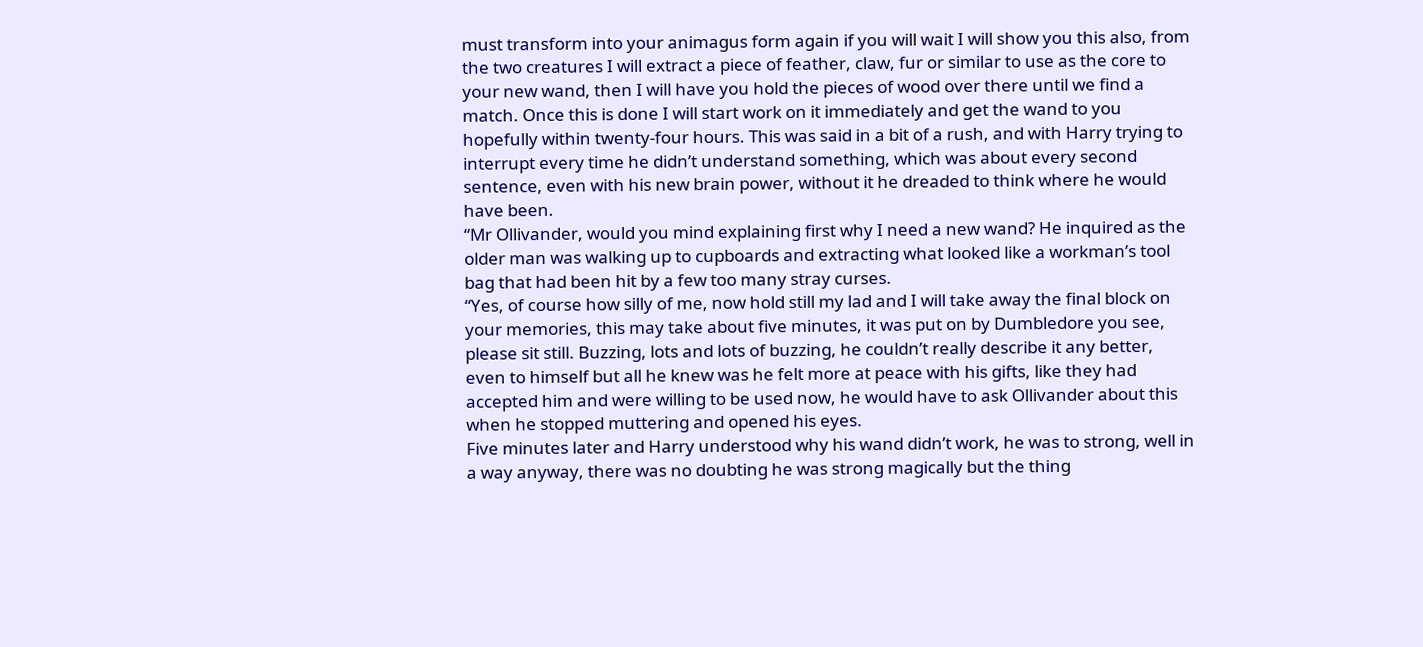must transform into your animagus form again if you will wait I will show you this also, from the two creatures I will extract a piece of feather, claw, fur or similar to use as the core to your new wand, then I will have you hold the pieces of wood over there until we find a match. Once this is done I will start work on it immediately and get the wand to you hopefully within twenty-four hours. This was said in a bit of a rush, and with Harry trying to interrupt every time he didn’t understand something, which was about every second sentence, even with his new brain power, without it he dreaded to think where he would have been.
“Mr Ollivander, would you mind explaining first why I need a new wand? He inquired as the older man was walking up to cupboards and extracting what looked like a workman’s tool bag that had been hit by a few too many stray curses.
“Yes, of course how silly of me, now hold still my lad and I will take away the final block on your memories, this may take about five minutes, it was put on by Dumbledore you see, please sit still. Buzzing, lots and lots of buzzing, he couldn’t really describe it any better, even to himself but all he knew was he felt more at peace with his gifts, like they had accepted him and were willing to be used now, he would have to ask Ollivander about this when he stopped muttering and opened his eyes.
Five minutes later and Harry understood why his wand didn’t work, he was to strong, well in a way anyway, there was no doubting he was strong magically but the thing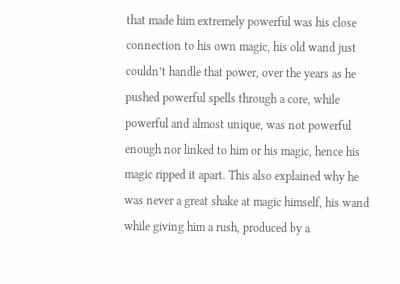that made him extremely powerful was his close connection to his own magic, his old wand just couldn’t handle that power, over the years as he pushed powerful spells through a core, while powerful and almost unique, was not powerful enough nor linked to him or his magic, hence his magic ripped it apart. This also explained why he was never a great shake at magic himself, his wand while giving him a rush, produced by a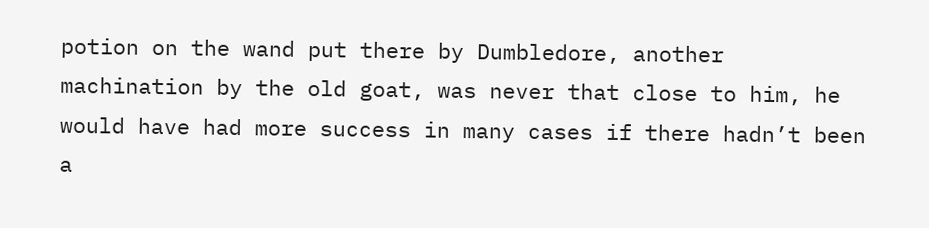potion on the wand put there by Dumbledore, another machination by the old goat, was never that close to him, he would have had more success in many cases if there hadn’t been a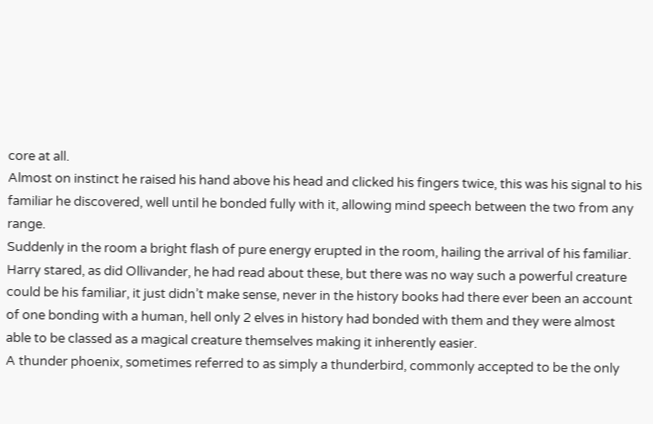core at all.
Almost on instinct he raised his hand above his head and clicked his fingers twice, this was his signal to his familiar he discovered, well until he bonded fully with it, allowing mind speech between the two from any range.
Suddenly in the room a bright flash of pure energy erupted in the room, hailing the arrival of his familiar. Harry stared, as did Ollivander, he had read about these, but there was no way such a powerful creature could be his familiar, it just didn’t make sense, never in the history books had there ever been an account of one bonding with a human, hell only 2 elves in history had bonded with them and they were almost able to be classed as a magical creature themselves making it inherently easier.
A thunder phoenix, sometimes referred to as simply a thunderbird, commonly accepted to be the only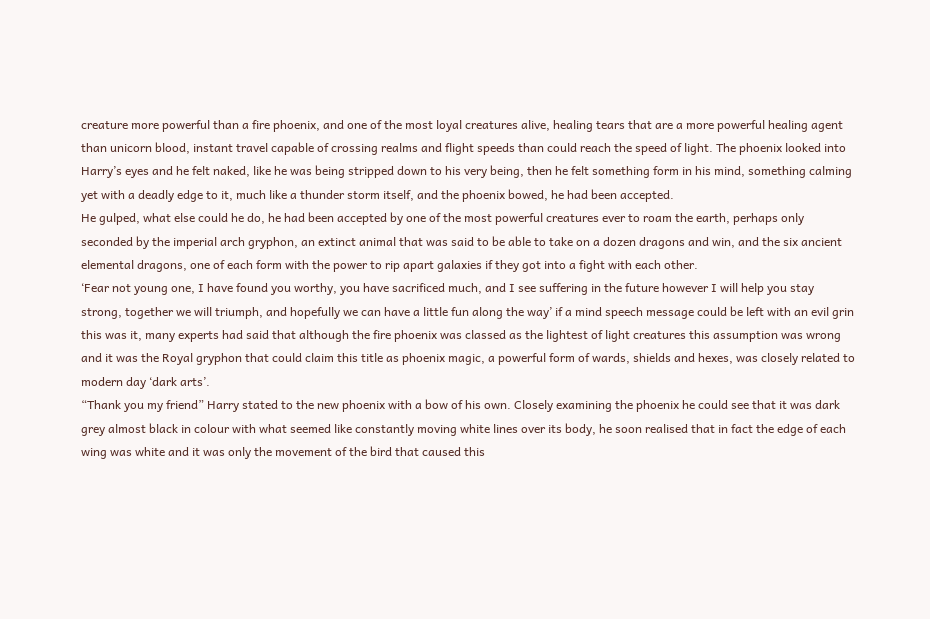creature more powerful than a fire phoenix, and one of the most loyal creatures alive, healing tears that are a more powerful healing agent than unicorn blood, instant travel capable of crossing realms and flight speeds than could reach the speed of light. The phoenix looked into Harry’s eyes and he felt naked, like he was being stripped down to his very being, then he felt something form in his mind, something calming yet with a deadly edge to it, much like a thunder storm itself, and the phoenix bowed, he had been accepted.
He gulped, what else could he do, he had been accepted by one of the most powerful creatures ever to roam the earth, perhaps only seconded by the imperial arch gryphon, an extinct animal that was said to be able to take on a dozen dragons and win, and the six ancient elemental dragons, one of each form with the power to rip apart galaxies if they got into a fight with each other.
‘Fear not young one, I have found you worthy, you have sacrificed much, and I see suffering in the future however I will help you stay strong, together we will triumph, and hopefully we can have a little fun along the way’ if a mind speech message could be left with an evil grin this was it, many experts had said that although the fire phoenix was classed as the lightest of light creatures this assumption was wrong and it was the Royal gryphon that could claim this title as phoenix magic, a powerful form of wards, shields and hexes, was closely related to modern day ‘dark arts’.
“Thank you my friend” Harry stated to the new phoenix with a bow of his own. Closely examining the phoenix he could see that it was dark grey almost black in colour with what seemed like constantly moving white lines over its body, he soon realised that in fact the edge of each wing was white and it was only the movement of the bird that caused this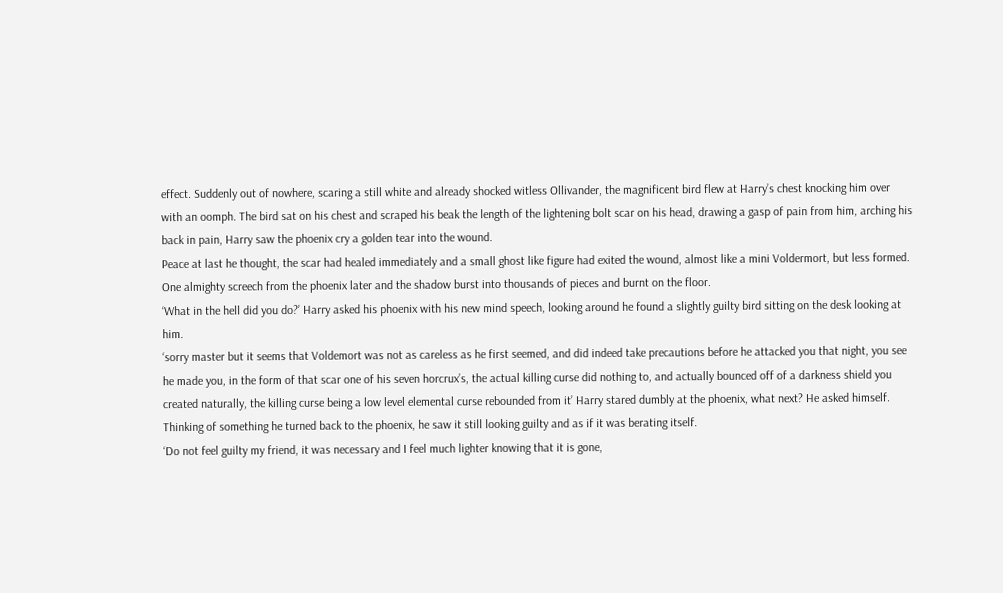effect. Suddenly out of nowhere, scaring a still white and already shocked witless Ollivander, the magnificent bird flew at Harry’s chest knocking him over with an oomph. The bird sat on his chest and scraped his beak the length of the lightening bolt scar on his head, drawing a gasp of pain from him, arching his back in pain, Harry saw the phoenix cry a golden tear into the wound.
Peace at last he thought, the scar had healed immediately and a small ghost like figure had exited the wound, almost like a mini Voldermort, but less formed. One almighty screech from the phoenix later and the shadow burst into thousands of pieces and burnt on the floor.
‘What in the hell did you do?’ Harry asked his phoenix with his new mind speech, looking around he found a slightly guilty bird sitting on the desk looking at him.
‘sorry master but it seems that Voldemort was not as careless as he first seemed, and did indeed take precautions before he attacked you that night, you see he made you, in the form of that scar one of his seven horcrux’s, the actual killing curse did nothing to, and actually bounced off of a darkness shield you created naturally, the killing curse being a low level elemental curse rebounded from it’ Harry stared dumbly at the phoenix, what next? He asked himself. Thinking of something he turned back to the phoenix, he saw it still looking guilty and as if it was berating itself.
‘Do not feel guilty my friend, it was necessary and I feel much lighter knowing that it is gone,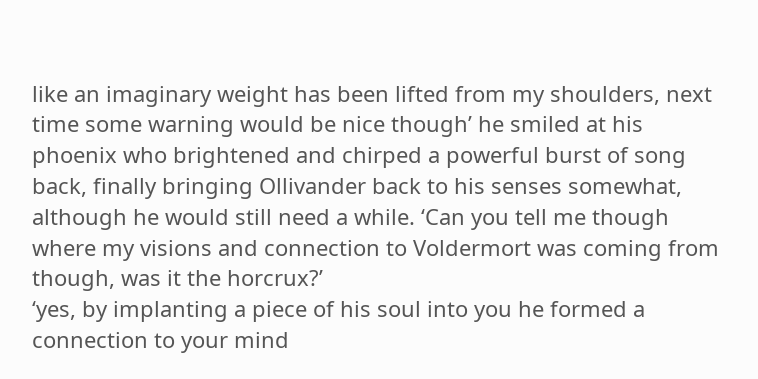like an imaginary weight has been lifted from my shoulders, next time some warning would be nice though’ he smiled at his phoenix who brightened and chirped a powerful burst of song back, finally bringing Ollivander back to his senses somewhat, although he would still need a while. ‘Can you tell me though where my visions and connection to Voldermort was coming from though, was it the horcrux?’
‘yes, by implanting a piece of his soul into you he formed a connection to your mind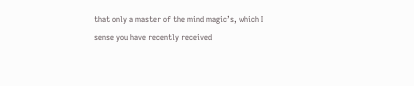that only a master of the mind magic’s, which I sense you have recently received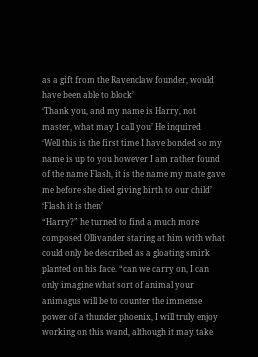as a gift from the Ravenclaw founder, would have been able to block’
‘Thank you, and my name is Harry, not master, what may I call you’ He inquired
‘Well this is the first time I have bonded so my name is up to you however I am rather found of the name Flash, it is the name my mate gave me before she died giving birth to our child’
‘Flash it is then’
“Harry?” he turned to find a much more composed Ollivander staring at him with what could only be described as a gloating smirk planted on his face. “can we carry on, I can only imagine what sort of animal your animagus will be to counter the immense power of a thunder phoenix, I will truly enjoy working on this wand, although it may take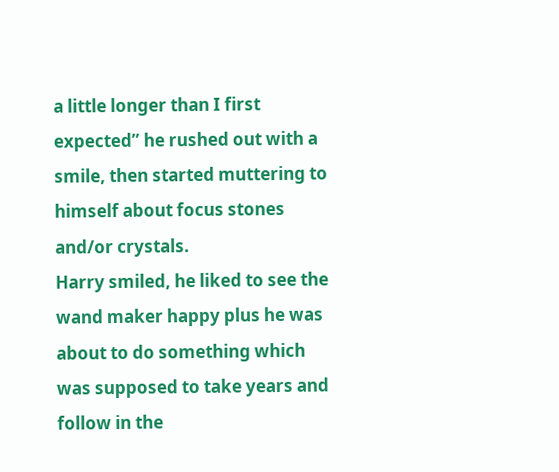a little longer than I first expected” he rushed out with a smile, then started muttering to himself about focus stones and/or crystals.
Harry smiled, he liked to see the wand maker happy plus he was about to do something which was supposed to take years and follow in the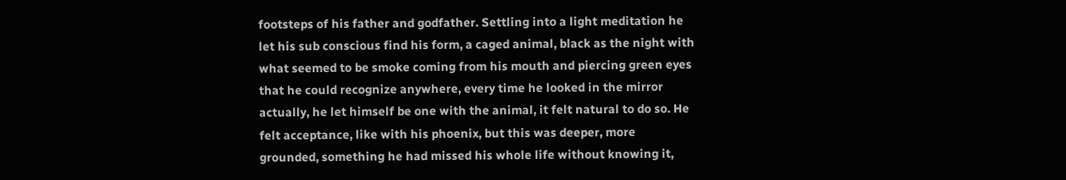footsteps of his father and godfather. Settling into a light meditation he let his sub conscious find his form, a caged animal, black as the night with what seemed to be smoke coming from his mouth and piercing green eyes that he could recognize anywhere, every time he looked in the mirror actually, he let himself be one with the animal, it felt natural to do so. He felt acceptance, like with his phoenix, but this was deeper, more grounded, something he had missed his whole life without knowing it,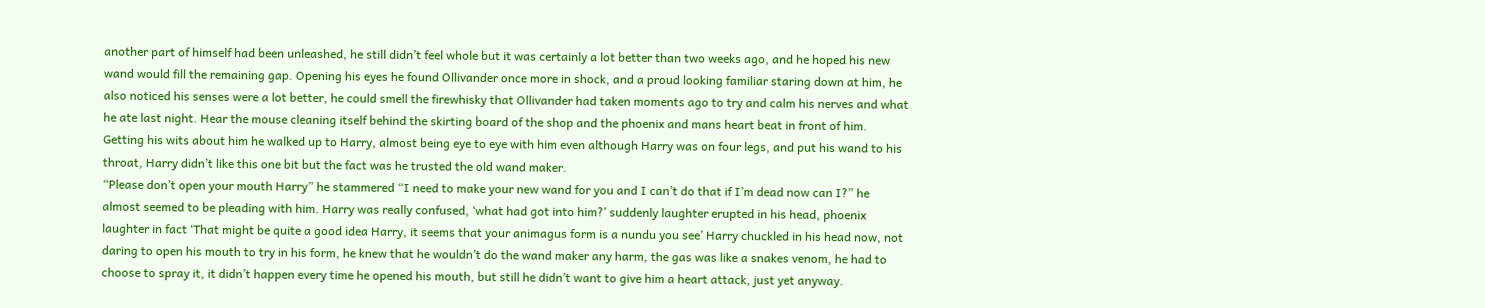another part of himself had been unleashed, he still didn’t feel whole but it was certainly a lot better than two weeks ago, and he hoped his new wand would fill the remaining gap. Opening his eyes he found Ollivander once more in shock, and a proud looking familiar staring down at him, he also noticed his senses were a lot better, he could smell the firewhisky that Ollivander had taken moments ago to try and calm his nerves and what he ate last night. Hear the mouse cleaning itself behind the skirting board of the shop and the phoenix and mans heart beat in front of him. Getting his wits about him he walked up to Harry, almost being eye to eye with him even although Harry was on four legs, and put his wand to his throat, Harry didn’t like this one bit but the fact was he trusted the old wand maker.
“Please don’t open your mouth Harry” he stammered “I need to make your new wand for you and I can’t do that if I’m dead now can I?” he almost seemed to be pleading with him. Harry was really confused, ‘what had got into him?’ suddenly laughter erupted in his head, phoenix laughter in fact ‘That might be quite a good idea Harry, it seems that your animagus form is a nundu you see’ Harry chuckled in his head now, not daring to open his mouth to try in his form, he knew that he wouldn’t do the wand maker any harm, the gas was like a snakes venom, he had to choose to spray it, it didn’t happen every time he opened his mouth, but still he didn’t want to give him a heart attack, just yet anyway.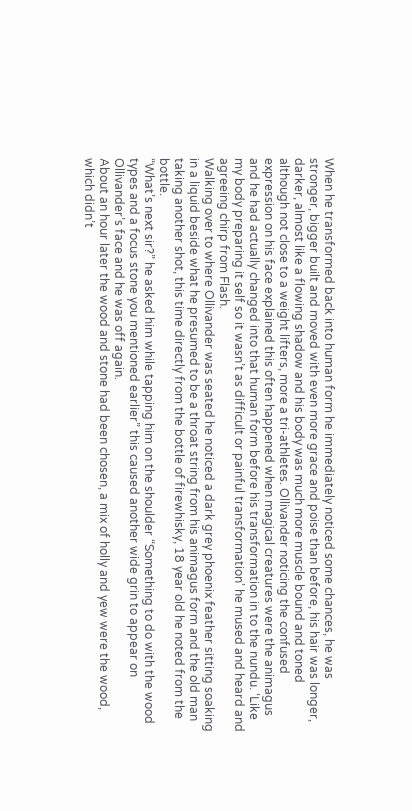When he transformed back into human form he immediately noticed some chances, he was stronger, bigger built and moved with even more grace and poise than before, his hair was longer, darker, almost like a flowing shadow and his body was much more muscle bound and toned although not close to a weight lifters, more a tri-athletes. Ollivander noticing the confused expression on his face explained this often happened when magical creatures were the animagus and he had actually changed into that human form before his transformation in to the nundu. ‘Like my body preparing it self so it wasn’t as difficult or painful transformation’ he mused and heard and agreeing chirp from Flash.
Walking over to where Ollivander was seated he noticed a dark grey phoenix feather sitting soaking in a liquid beside what he presumed to be a throat string from his animagus form and the old man taking another shot, this time directly from the bottle of firewhisky, 18 year old he noted from the bottle.
“What’s next sir?” he asked him while tapping him on the shoulder “Something to do with the wood types and a focus stone you mentioned earlier” this caused another wide grin to appear on Ollivander’s face and he was off again.
About an hour later the wood and stone had been chosen, a mix of holly and yew were the wood, which didn’t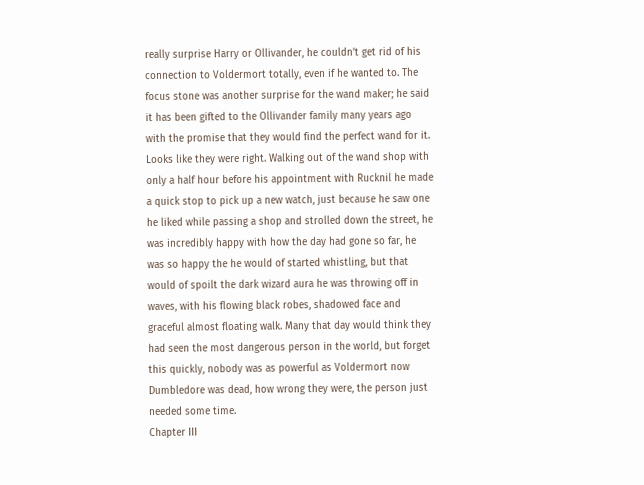really surprise Harry or Ollivander, he couldn’t get rid of his connection to Voldermort totally, even if he wanted to. The focus stone was another surprise for the wand maker; he said it has been gifted to the Ollivander family many years ago with the promise that they would find the perfect wand for it. Looks like they were right. Walking out of the wand shop with only a half hour before his appointment with Rucknil he made a quick stop to pick up a new watch, just because he saw one he liked while passing a shop and strolled down the street, he was incredibly happy with how the day had gone so far, he was so happy the he would of started whistling, but that would of spoilt the dark wizard aura he was throwing off in waves, with his flowing black robes, shadowed face and graceful almost floating walk. Many that day would think they had seen the most dangerous person in the world, but forget this quickly, nobody was as powerful as Voldermort now Dumbledore was dead, how wrong they were, the person just needed some time.
Chapter III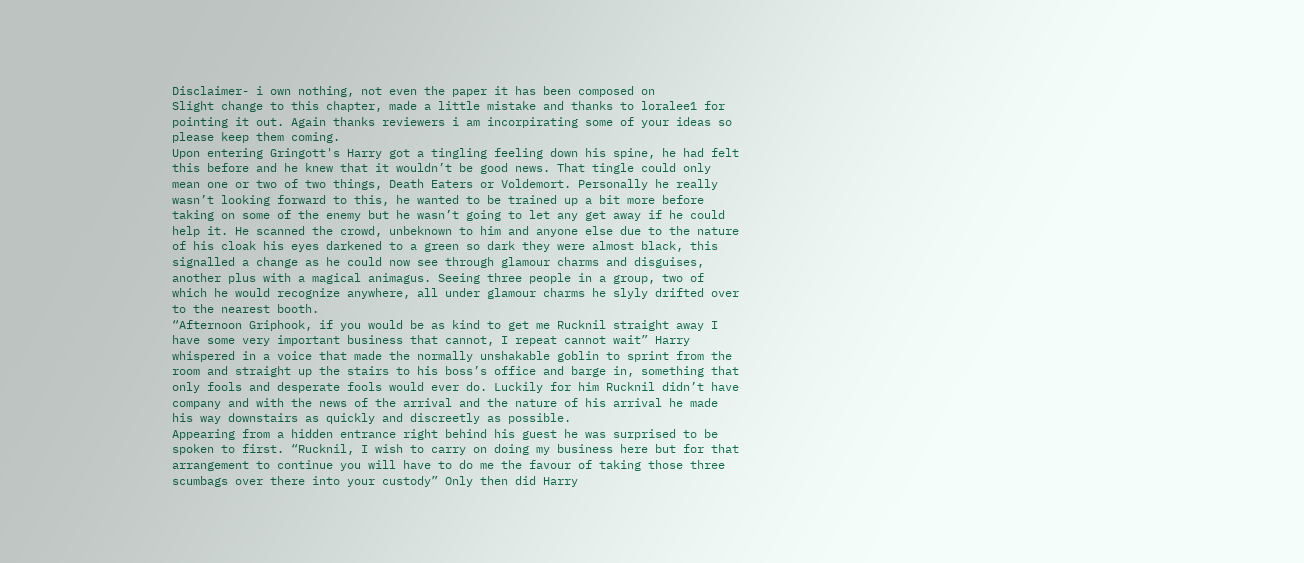Disclaimer- i own nothing, not even the paper it has been composed on
Slight change to this chapter, made a little mistake and thanks to loralee1 for pointing it out. Again thanks reviewers i am incorpirating some of your ideas so please keep them coming.
Upon entering Gringott's Harry got a tingling feeling down his spine, he had felt this before and he knew that it wouldn’t be good news. That tingle could only mean one or two of two things, Death Eaters or Voldemort. Personally he really wasn’t looking forward to this, he wanted to be trained up a bit more before taking on some of the enemy but he wasn’t going to let any get away if he could help it. He scanned the crowd, unbeknown to him and anyone else due to the nature of his cloak his eyes darkened to a green so dark they were almost black, this signalled a change as he could now see through glamour charms and disguises, another plus with a magical animagus. Seeing three people in a group, two of which he would recognize anywhere, all under glamour charms he slyly drifted over to the nearest booth.
“Afternoon Griphook, if you would be as kind to get me Rucknil straight away I have some very important business that cannot, I repeat cannot wait” Harry whispered in a voice that made the normally unshakable goblin to sprint from the room and straight up the stairs to his boss’s office and barge in, something that only fools and desperate fools would ever do. Luckily for him Rucknil didn’t have company and with the news of the arrival and the nature of his arrival he made his way downstairs as quickly and discreetly as possible.
Appearing from a hidden entrance right behind his guest he was surprised to be spoken to first. “Rucknil, I wish to carry on doing my business here but for that arrangement to continue you will have to do me the favour of taking those three scumbags over there into your custody” Only then did Harry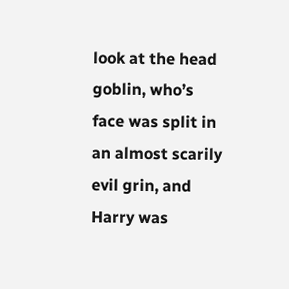look at the head goblin, who’s face was split in an almost scarily evil grin, and Harry was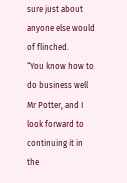sure just about anyone else would of flinched.
“You know how to do business well Mr Potter, and I look forward to continuing it in the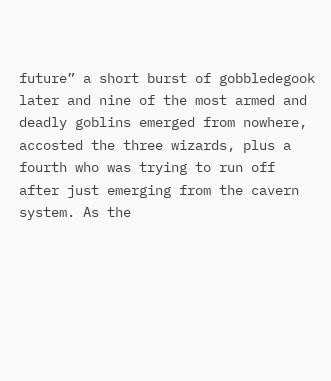future” a short burst of gobbledegook later and nine of the most armed and deadly goblins emerged from nowhere, accosted the three wizards, plus a fourth who was trying to run off after just emerging from the cavern system. As the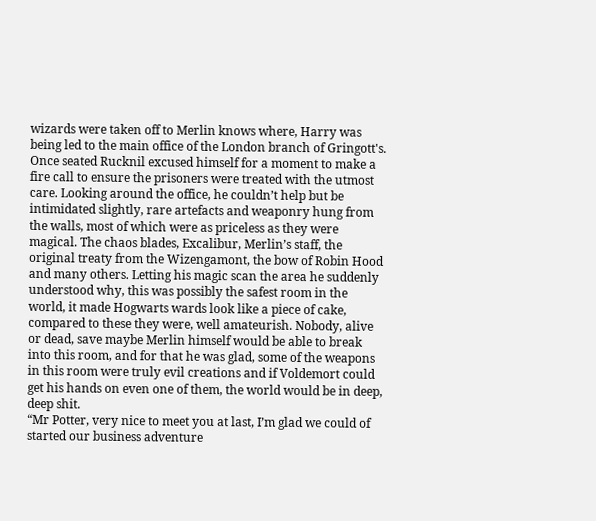wizards were taken off to Merlin knows where, Harry was being led to the main office of the London branch of Gringott's.
Once seated Rucknil excused himself for a moment to make a fire call to ensure the prisoners were treated with the utmost care. Looking around the office, he couldn’t help but be intimidated slightly, rare artefacts and weaponry hung from the walls, most of which were as priceless as they were magical. The chaos blades, Excalibur, Merlin’s staff, the original treaty from the Wizengamont, the bow of Robin Hood and many others. Letting his magic scan the area he suddenly understood why, this was possibly the safest room in the world, it made Hogwarts wards look like a piece of cake, compared to these they were, well amateurish. Nobody, alive or dead, save maybe Merlin himself would be able to break into this room, and for that he was glad, some of the weapons in this room were truly evil creations and if Voldemort could get his hands on even one of them, the world would be in deep, deep shit.
“Mr Potter, very nice to meet you at last, I’m glad we could of started our business adventure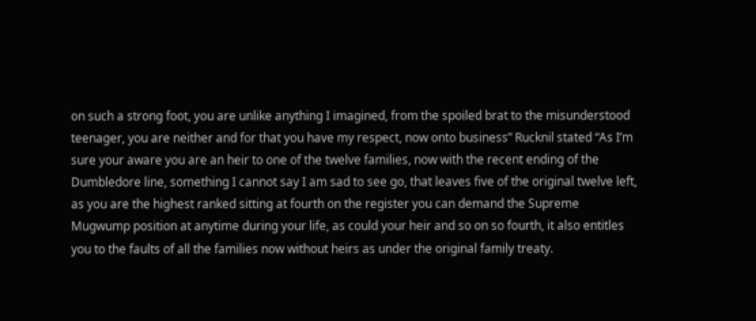on such a strong foot, you are unlike anything I imagined, from the spoiled brat to the misunderstood teenager, you are neither and for that you have my respect, now onto business” Rucknil stated “As I’m sure your aware you are an heir to one of the twelve families, now with the recent ending of the Dumbledore line, something I cannot say I am sad to see go, that leaves five of the original twelve left, as you are the highest ranked sitting at fourth on the register you can demand the Supreme Mugwump position at anytime during your life, as could your heir and so on so fourth, it also entitles you to the faults of all the families now without heirs as under the original family treaty.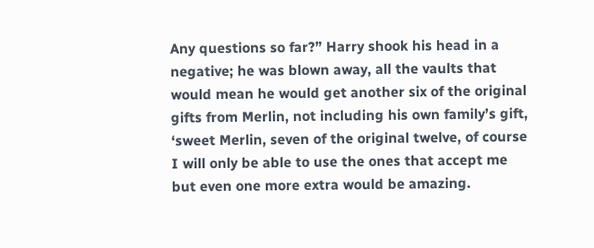Any questions so far?” Harry shook his head in a negative; he was blown away, all the vaults that would mean he would get another six of the original gifts from Merlin, not including his own family’s gift, ‘sweet Merlin, seven of the original twelve, of course I will only be able to use the ones that accept me but even one more extra would be amazing.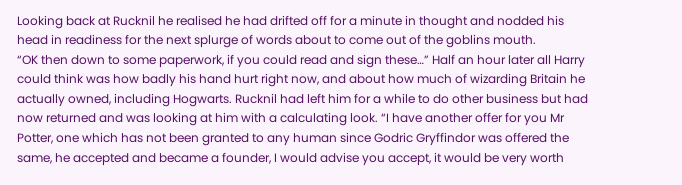Looking back at Rucknil he realised he had drifted off for a minute in thought and nodded his head in readiness for the next splurge of words about to come out of the goblins mouth.
“OK then down to some paperwork, if you could read and sign these…” Half an hour later all Harry could think was how badly his hand hurt right now, and about how much of wizarding Britain he actually owned, including Hogwarts. Rucknil had left him for a while to do other business but had now returned and was looking at him with a calculating look. “I have another offer for you Mr Potter, one which has not been granted to any human since Godric Gryffindor was offered the same, he accepted and became a founder, I would advise you accept, it would be very worth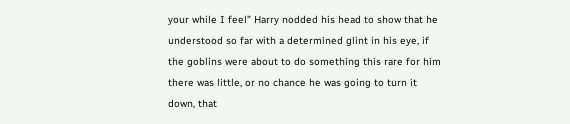your while I feel” Harry nodded his head to show that he understood so far with a determined glint in his eye, if the goblins were about to do something this rare for him there was little, or no chance he was going to turn it down, that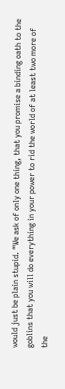would just be plain stupid. “We ask of only one thing, that you promise a binding oath to the goblins that you will do everything in your power to rid the world of at least two more of the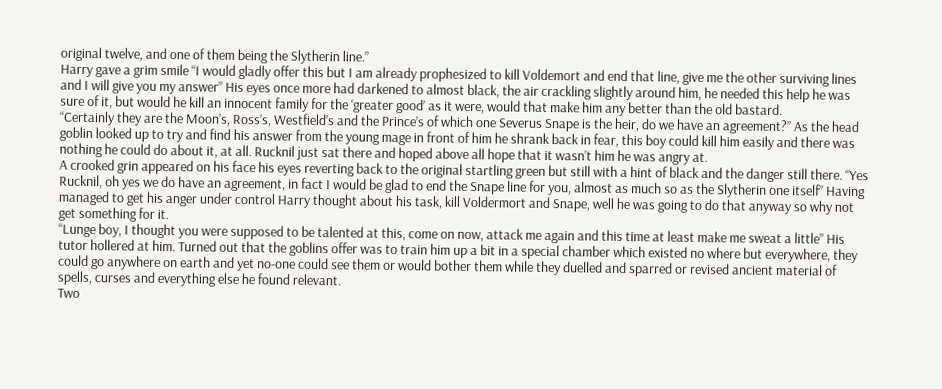original twelve, and one of them being the Slytherin line.”
Harry gave a grim smile “I would gladly offer this but I am already prophesized to kill Voldemort and end that line, give me the other surviving lines and I will give you my answer” His eyes once more had darkened to almost black, the air crackling slightly around him, he needed this help he was sure of it, but would he kill an innocent family for the ‘greater good’ as it were, would that make him any better than the old bastard.
“Certainly they are the Moon’s, Ross’s, Westfield’s and the Prince’s of which one Severus Snape is the heir, do we have an agreement?” As the head goblin looked up to try and find his answer from the young mage in front of him he shrank back in fear, this boy could kill him easily and there was nothing he could do about it, at all. Rucknil just sat there and hoped above all hope that it wasn’t him he was angry at.
A crooked grin appeared on his face his eyes reverting back to the original startling green but still with a hint of black and the danger still there. “Yes Rucknil, oh yes we do have an agreement, in fact I would be glad to end the Snape line for you, almost as much so as the Slytherin one itself” Having managed to get his anger under control Harry thought about his task, kill Voldermort and Snape, well he was going to do that anyway so why not get something for it.
“Lunge boy, I thought you were supposed to be talented at this, come on now, attack me again and this time at least make me sweat a little” His tutor hollered at him. Turned out that the goblins offer was to train him up a bit in a special chamber which existed no where but everywhere, they could go anywhere on earth and yet no-one could see them or would bother them while they duelled and sparred or revised ancient material of spells, curses and everything else he found relevant.
Two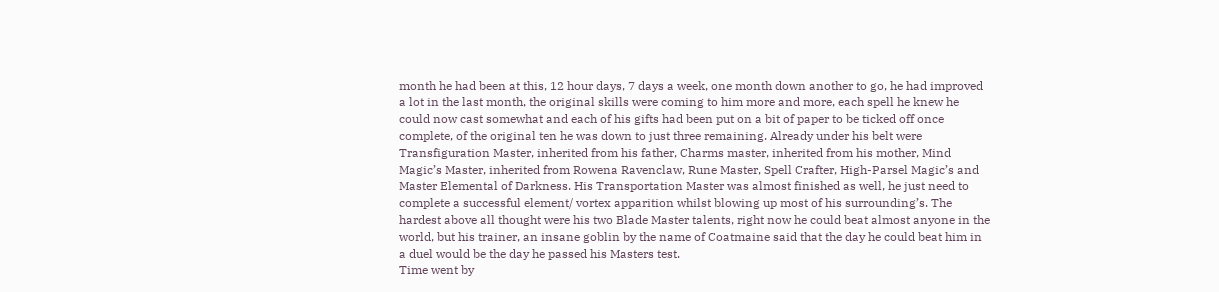month he had been at this, 12 hour days, 7 days a week, one month down another to go, he had improved a lot in the last month, the original skills were coming to him more and more, each spell he knew he could now cast somewhat and each of his gifts had been put on a bit of paper to be ticked off once complete, of the original ten he was down to just three remaining. Already under his belt were Transfiguration Master, inherited from his father, Charms master, inherited from his mother, Mind Magic’s Master, inherited from Rowena Ravenclaw, Rune Master, Spell Crafter, High-Parsel Magic’s and Master Elemental of Darkness. His Transportation Master was almost finished as well, he just need to complete a successful element/ vortex apparition whilst blowing up most of his surrounding’s. The hardest above all thought were his two Blade Master talents, right now he could beat almost anyone in the world, but his trainer, an insane goblin by the name of Coatmaine said that the day he could beat him in a duel would be the day he passed his Masters test.
Time went by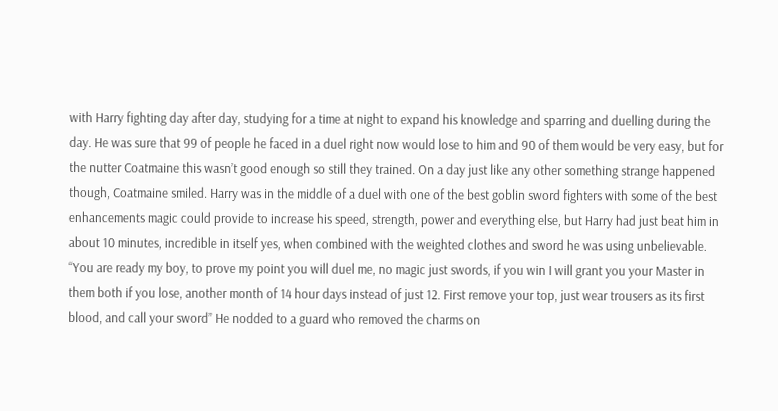with Harry fighting day after day, studying for a time at night to expand his knowledge and sparring and duelling during the day. He was sure that 99 of people he faced in a duel right now would lose to him and 90 of them would be very easy, but for the nutter Coatmaine this wasn’t good enough so still they trained. On a day just like any other something strange happened though, Coatmaine smiled. Harry was in the middle of a duel with one of the best goblin sword fighters with some of the best enhancements magic could provide to increase his speed, strength, power and everything else, but Harry had just beat him in about 10 minutes, incredible in itself yes, when combined with the weighted clothes and sword he was using unbelievable.
“You are ready my boy, to prove my point you will duel me, no magic just swords, if you win I will grant you your Master in them both if you lose, another month of 14 hour days instead of just 12. First remove your top, just wear trousers as its first blood, and call your sword” He nodded to a guard who removed the charms on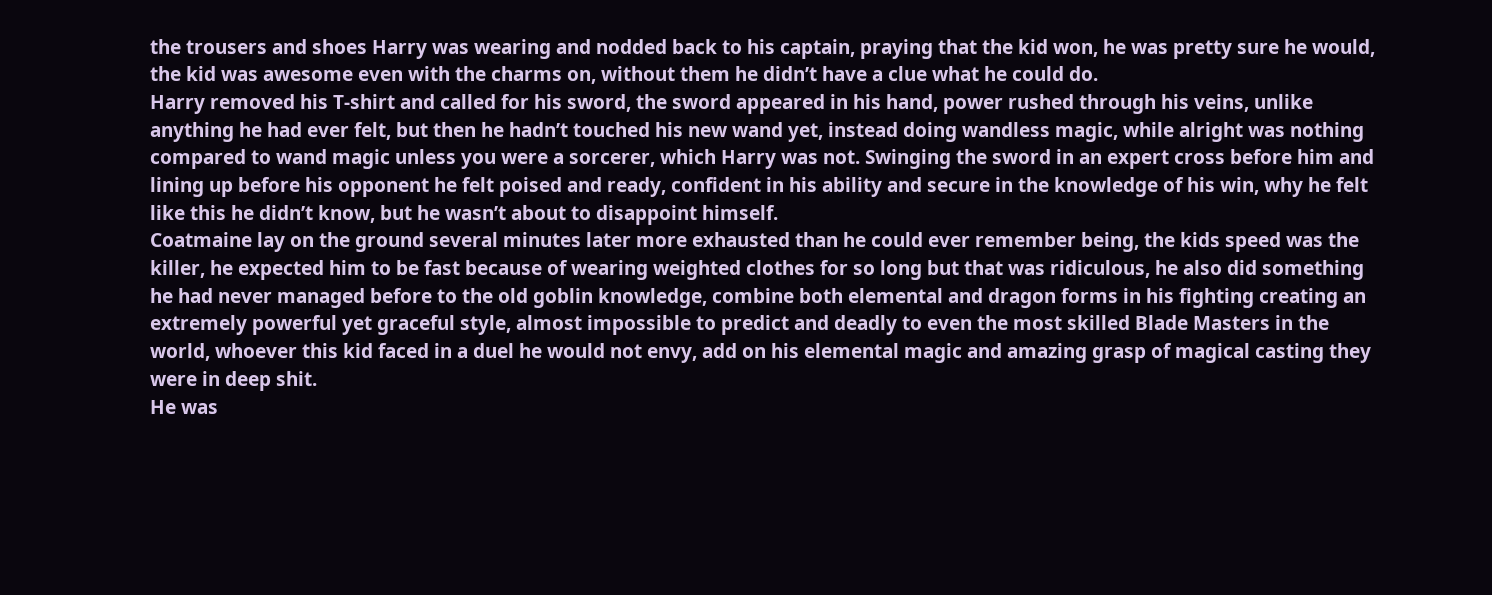the trousers and shoes Harry was wearing and nodded back to his captain, praying that the kid won, he was pretty sure he would, the kid was awesome even with the charms on, without them he didn’t have a clue what he could do.
Harry removed his T-shirt and called for his sword, the sword appeared in his hand, power rushed through his veins, unlike anything he had ever felt, but then he hadn’t touched his new wand yet, instead doing wandless magic, while alright was nothing compared to wand magic unless you were a sorcerer, which Harry was not. Swinging the sword in an expert cross before him and lining up before his opponent he felt poised and ready, confident in his ability and secure in the knowledge of his win, why he felt like this he didn’t know, but he wasn’t about to disappoint himself.
Coatmaine lay on the ground several minutes later more exhausted than he could ever remember being, the kids speed was the killer, he expected him to be fast because of wearing weighted clothes for so long but that was ridiculous, he also did something he had never managed before to the old goblin knowledge, combine both elemental and dragon forms in his fighting creating an extremely powerful yet graceful style, almost impossible to predict and deadly to even the most skilled Blade Masters in the world, whoever this kid faced in a duel he would not envy, add on his elemental magic and amazing grasp of magical casting they were in deep shit.
He was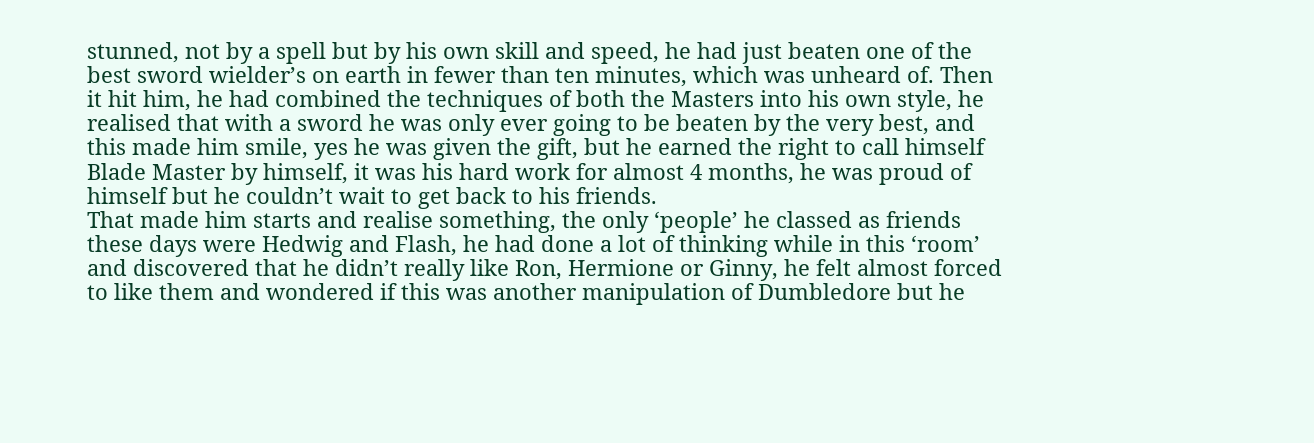stunned, not by a spell but by his own skill and speed, he had just beaten one of the best sword wielder’s on earth in fewer than ten minutes, which was unheard of. Then it hit him, he had combined the techniques of both the Masters into his own style, he realised that with a sword he was only ever going to be beaten by the very best, and this made him smile, yes he was given the gift, but he earned the right to call himself Blade Master by himself, it was his hard work for almost 4 months, he was proud of himself but he couldn’t wait to get back to his friends.
That made him starts and realise something, the only ‘people’ he classed as friends these days were Hedwig and Flash, he had done a lot of thinking while in this ‘room’ and discovered that he didn’t really like Ron, Hermione or Ginny, he felt almost forced to like them and wondered if this was another manipulation of Dumbledore but he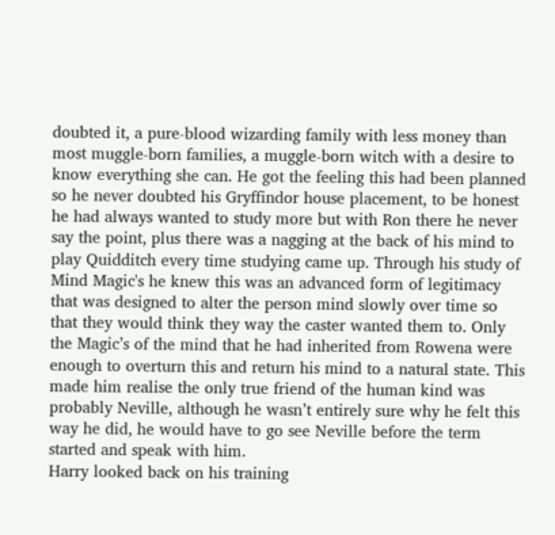doubted it, a pure-blood wizarding family with less money than most muggle-born families, a muggle-born witch with a desire to know everything she can. He got the feeling this had been planned so he never doubted his Gryffindor house placement, to be honest he had always wanted to study more but with Ron there he never say the point, plus there was a nagging at the back of his mind to play Quidditch every time studying came up. Through his study of Mind Magic's he knew this was an advanced form of legitimacy that was designed to alter the person mind slowly over time so that they would think they way the caster wanted them to. Only the Magic’s of the mind that he had inherited from Rowena were enough to overturn this and return his mind to a natural state. This made him realise the only true friend of the human kind was probably Neville, although he wasn’t entirely sure why he felt this way he did, he would have to go see Neville before the term started and speak with him.
Harry looked back on his training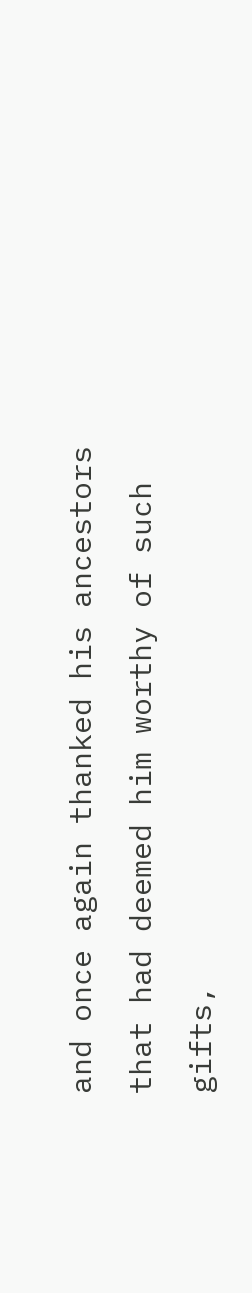and once again thanked his ancestors that had deemed him worthy of such gifts,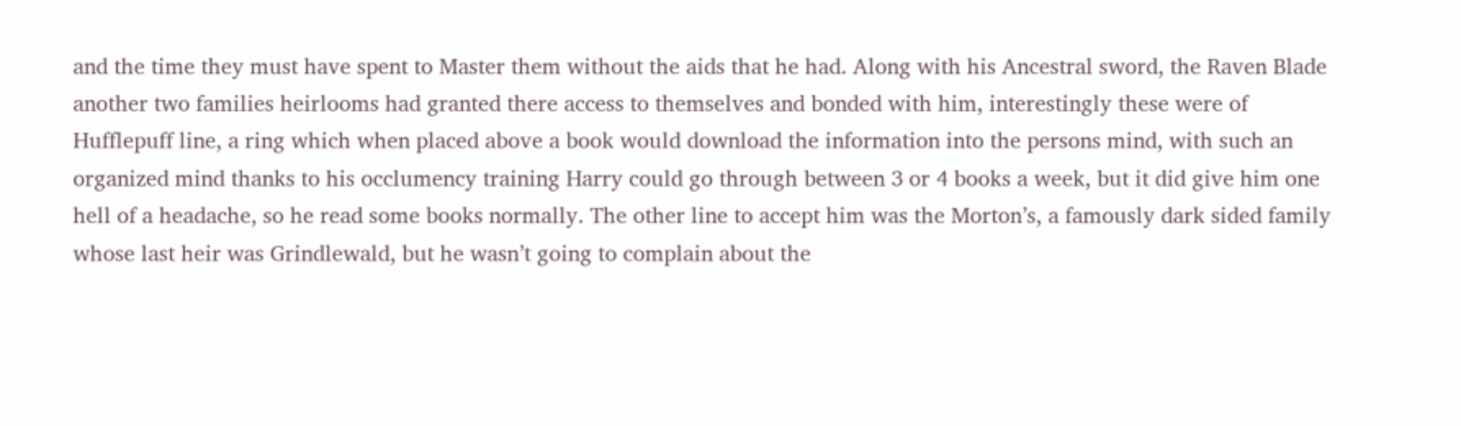and the time they must have spent to Master them without the aids that he had. Along with his Ancestral sword, the Raven Blade another two families heirlooms had granted there access to themselves and bonded with him, interestingly these were of Hufflepuff line, a ring which when placed above a book would download the information into the persons mind, with such an organized mind thanks to his occlumency training Harry could go through between 3 or 4 books a week, but it did give him one hell of a headache, so he read some books normally. The other line to accept him was the Morton’s, a famously dark sided family whose last heir was Grindlewald, but he wasn’t going to complain about the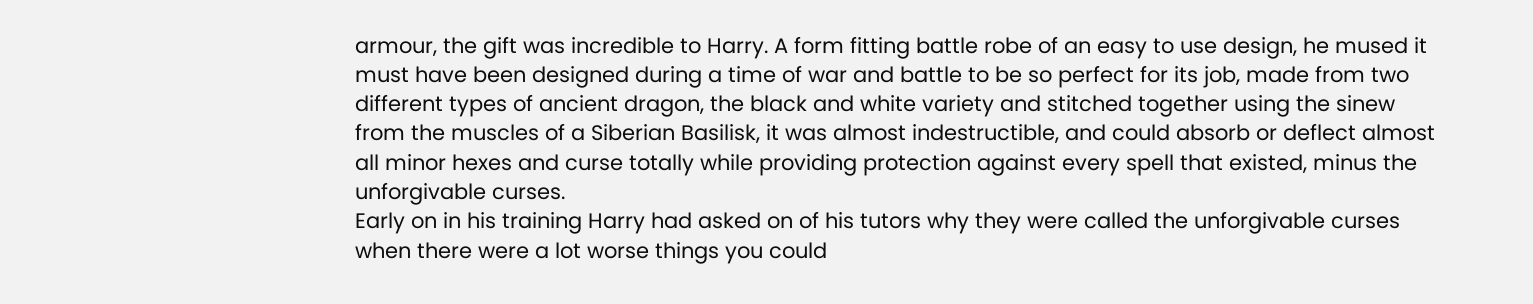armour, the gift was incredible to Harry. A form fitting battle robe of an easy to use design, he mused it must have been designed during a time of war and battle to be so perfect for its job, made from two different types of ancient dragon, the black and white variety and stitched together using the sinew from the muscles of a Siberian Basilisk, it was almost indestructible, and could absorb or deflect almost all minor hexes and curse totally while providing protection against every spell that existed, minus the unforgivable curses.
Early on in his training Harry had asked on of his tutors why they were called the unforgivable curses when there were a lot worse things you could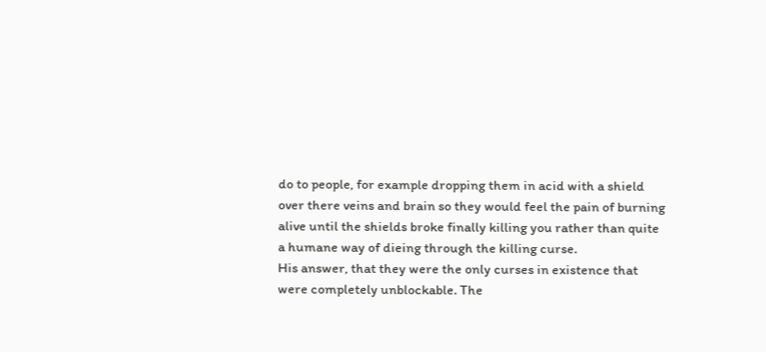do to people, for example dropping them in acid with a shield over there veins and brain so they would feel the pain of burning alive until the shields broke finally killing you rather than quite a humane way of dieing through the killing curse.
His answer, that they were the only curses in existence that were completely unblockable. The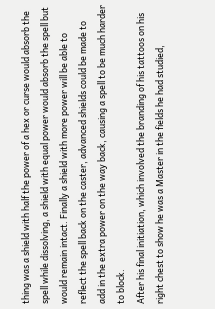thing was a shield with half the power of a hex or curse would absorb the spell while dissolving, a shield with equal power would absorb the spell but would remain intact. Finally a shield with more power will be able to reflect the spell back on the caster, advanced shields could be made to add in the extra power on the way back, causing a spell to be much harder to block.
After his final initiation, which involved the branding of his tattoos on his right chest to show he was a Master in the fields he had studied,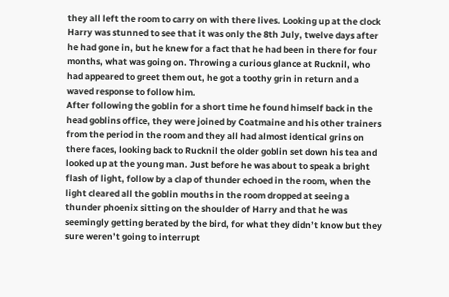they all left the room to carry on with there lives. Looking up at the clock Harry was stunned to see that it was only the 8th July, twelve days after he had gone in, but he knew for a fact that he had been in there for four months, what was going on. Throwing a curious glance at Rucknil, who had appeared to greet them out, he got a toothy grin in return and a waved response to follow him.
After following the goblin for a short time he found himself back in the head goblins office, they were joined by Coatmaine and his other trainers from the period in the room and they all had almost identical grins on there faces, looking back to Rucknil the older goblin set down his tea and looked up at the young man. Just before he was about to speak a bright flash of light, follow by a clap of thunder echoed in the room, when the light cleared all the goblin mouths in the room dropped at seeing a thunder phoenix sitting on the shoulder of Harry and that he was seemingly getting berated by the bird, for what they didn’t know but they sure weren’t going to interrupt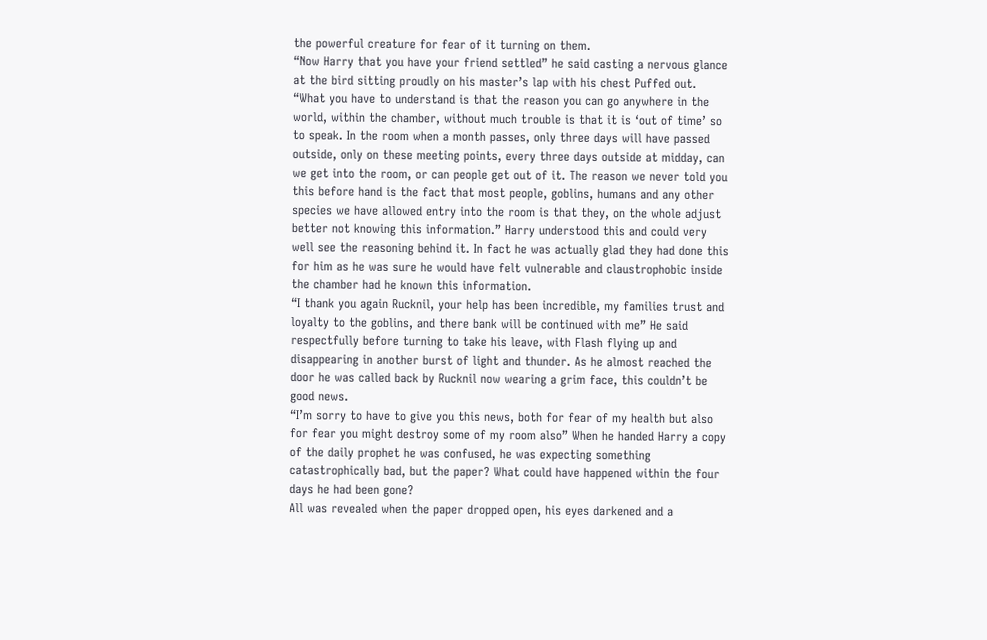the powerful creature for fear of it turning on them.
“Now Harry that you have your friend settled” he said casting a nervous glance at the bird sitting proudly on his master’s lap with his chest Puffed out. “What you have to understand is that the reason you can go anywhere in the world, within the chamber, without much trouble is that it is ‘out of time’ so to speak. In the room when a month passes, only three days will have passed outside, only on these meeting points, every three days outside at midday, can we get into the room, or can people get out of it. The reason we never told you this before hand is the fact that most people, goblins, humans and any other species we have allowed entry into the room is that they, on the whole adjust better not knowing this information.” Harry understood this and could very well see the reasoning behind it. In fact he was actually glad they had done this for him as he was sure he would have felt vulnerable and claustrophobic inside the chamber had he known this information.
“I thank you again Rucknil, your help has been incredible, my families trust and loyalty to the goblins, and there bank will be continued with me” He said respectfully before turning to take his leave, with Flash flying up and disappearing in another burst of light and thunder. As he almost reached the door he was called back by Rucknil now wearing a grim face, this couldn’t be good news.
“I’m sorry to have to give you this news, both for fear of my health but also for fear you might destroy some of my room also” When he handed Harry a copy of the daily prophet he was confused, he was expecting something catastrophically bad, but the paper? What could have happened within the four days he had been gone?
All was revealed when the paper dropped open, his eyes darkened and a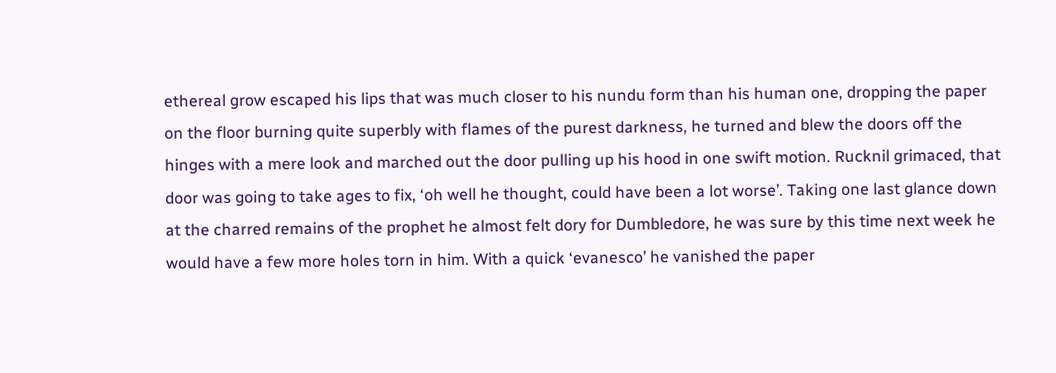ethereal grow escaped his lips that was much closer to his nundu form than his human one, dropping the paper on the floor burning quite superbly with flames of the purest darkness, he turned and blew the doors off the hinges with a mere look and marched out the door pulling up his hood in one swift motion. Rucknil grimaced, that door was going to take ages to fix, ‘oh well he thought, could have been a lot worse’. Taking one last glance down at the charred remains of the prophet he almost felt dory for Dumbledore, he was sure by this time next week he would have a few more holes torn in him. With a quick ‘evanesco’ he vanished the paper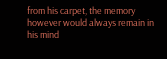from his carpet, the memory however would always remain in his mind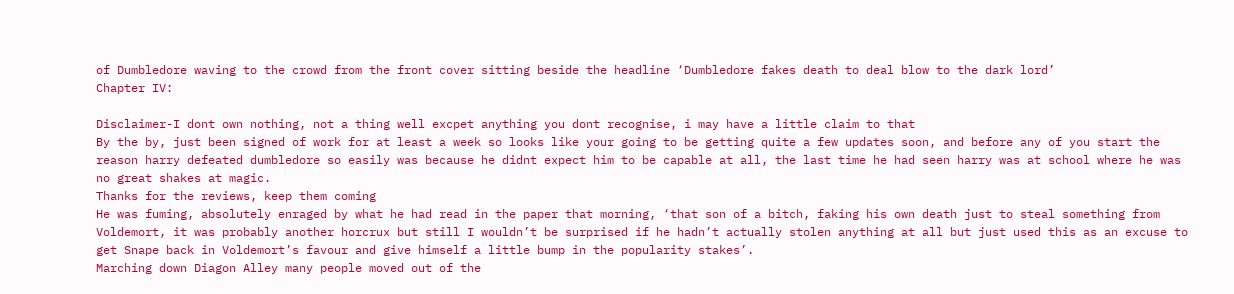of Dumbledore waving to the crowd from the front cover sitting beside the headline ‘Dumbledore fakes death to deal blow to the dark lord’
Chapter IV:

Disclaimer-I dont own nothing, not a thing well excpet anything you dont recognise, i may have a little claim to that
By the by, just been signed of work for at least a week so looks like your going to be getting quite a few updates soon, and before any of you start the reason harry defeated dumbledore so easily was because he didnt expect him to be capable at all, the last time he had seen harry was at school where he was no great shakes at magic.
Thanks for the reviews, keep them coming
He was fuming, absolutely enraged by what he had read in the paper that morning, ‘that son of a bitch, faking his own death just to steal something from Voldemort, it was probably another horcrux but still I wouldn’t be surprised if he hadn’t actually stolen anything at all but just used this as an excuse to get Snape back in Voldemort’s favour and give himself a little bump in the popularity stakes’.
Marching down Diagon Alley many people moved out of the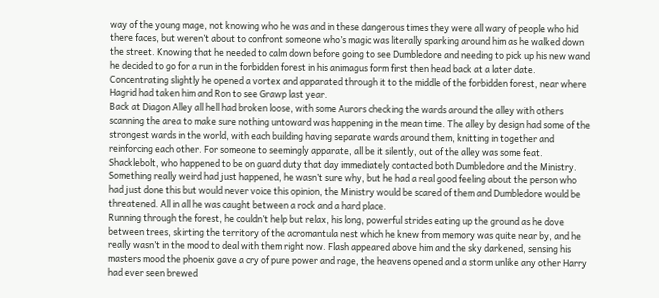way of the young mage, not knowing who he was and in these dangerous times they were all wary of people who hid there faces, but weren’t about to confront someone who’s magic was literally sparking around him as he walked down the street. Knowing that he needed to calm down before going to see Dumbledore and needing to pick up his new wand he decided to go for a run in the forbidden forest in his animagus form first then head back at a later date. Concentrating slightly he opened a vortex and apparated through it to the middle of the forbidden forest, near where Hagrid had taken him and Ron to see Grawp last year.
Back at Diagon Alley all hell had broken loose, with some Aurors checking the wards around the alley with others scanning the area to make sure nothing untoward was happening in the mean time. The alley by design had some of the strongest wards in the world, with each building having separate wards around them, knitting in together and reinforcing each other. For someone to seemingly apparate, all be it silently, out of the alley was some feat. Shacklebolt, who happened to be on guard duty that day immediately contacted both Dumbledore and the Ministry. Something really weird had just happened, he wasn’t sure why, but he had a real good feeling about the person who had just done this but would never voice this opinion, the Ministry would be scared of them and Dumbledore would be threatened. All in all he was caught between a rock and a hard place.
Running through the forest, he couldn’t help but relax, his long, powerful strides eating up the ground as he dove between trees, skirting the territory of the acromantula nest which he knew from memory was quite near by, and he really wasn’t in the mood to deal with them right now. Flash appeared above him and the sky darkened, sensing his masters mood the phoenix gave a cry of pure power and rage, the heavens opened and a storm unlike any other Harry had ever seen brewed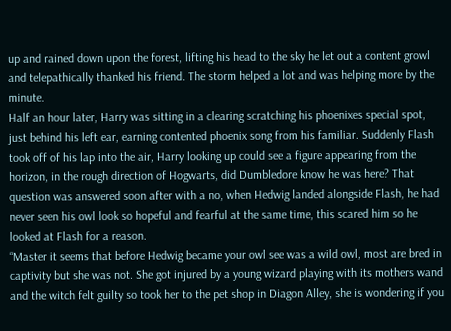up and rained down upon the forest, lifting his head to the sky he let out a content growl and telepathically thanked his friend. The storm helped a lot and was helping more by the minute.
Half an hour later, Harry was sitting in a clearing scratching his phoenixes special spot, just behind his left ear, earning contented phoenix song from his familiar. Suddenly Flash took off of his lap into the air, Harry looking up could see a figure appearing from the horizon, in the rough direction of Hogwarts, did Dumbledore know he was here? That question was answered soon after with a no, when Hedwig landed alongside Flash, he had never seen his owl look so hopeful and fearful at the same time, this scared him so he looked at Flash for a reason.
“Master it seems that before Hedwig became your owl see was a wild owl, most are bred in captivity but she was not. She got injured by a young wizard playing with its mothers wand and the witch felt guilty so took her to the pet shop in Diagon Alley, she is wondering if you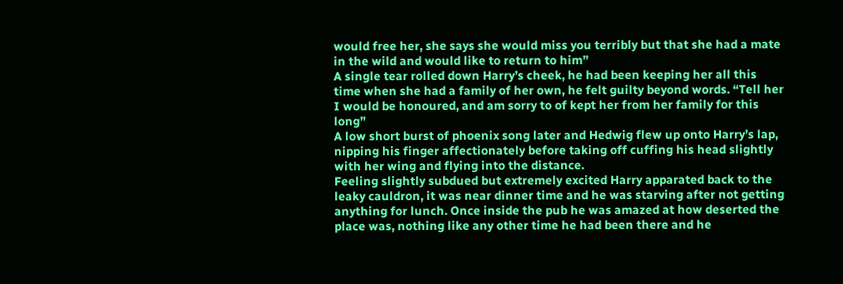would free her, she says she would miss you terribly but that she had a mate in the wild and would like to return to him”
A single tear rolled down Harry’s cheek, he had been keeping her all this time when she had a family of her own, he felt guilty beyond words. “Tell her I would be honoured, and am sorry to of kept her from her family for this long”
A low short burst of phoenix song later and Hedwig flew up onto Harry’s lap, nipping his finger affectionately before taking off cuffing his head slightly with her wing and flying into the distance.
Feeling slightly subdued but extremely excited Harry apparated back to the leaky cauldron, it was near dinner time and he was starving after not getting anything for lunch. Once inside the pub he was amazed at how deserted the place was, nothing like any other time he had been there and he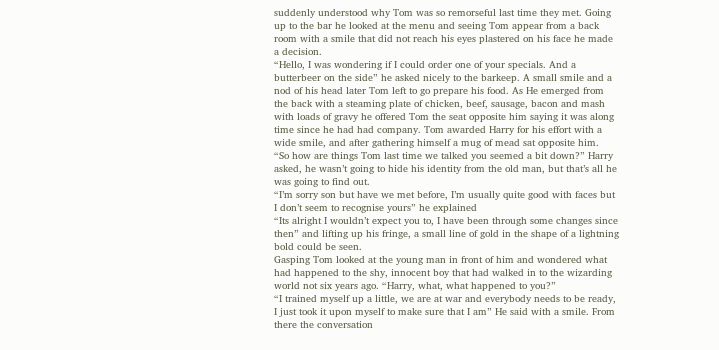suddenly understood why Tom was so remorseful last time they met. Going up to the bar he looked at the menu and seeing Tom appear from a back room with a smile that did not reach his eyes plastered on his face he made a decision.
“Hello, I was wondering if I could order one of your specials. And a butterbeer on the side” he asked nicely to the barkeep. A small smile and a nod of his head later Tom left to go prepare his food. As He emerged from the back with a steaming plate of chicken, beef, sausage, bacon and mash with loads of gravy he offered Tom the seat opposite him saying it was along time since he had had company. Tom awarded Harry for his effort with a wide smile, and after gathering himself a mug of mead sat opposite him.
“So how are things Tom last time we talked you seemed a bit down?” Harry asked, he wasn’t going to hide his identity from the old man, but that’s all he was going to find out.
“I’m sorry son but have we met before, I’m usually quite good with faces but I don’t seem to recognise yours” he explained
“Its alright I wouldn’t expect you to, I have been through some changes since then” and lifting up his fringe, a small line of gold in the shape of a lightning bold could be seen.
Gasping Tom looked at the young man in front of him and wondered what had happened to the shy, innocent boy that had walked in to the wizarding world not six years ago. “Harry, what, what happened to you?”
“I trained myself up a little, we are at war and everybody needs to be ready, I just took it upon myself to make sure that I am” He said with a smile. From there the conversation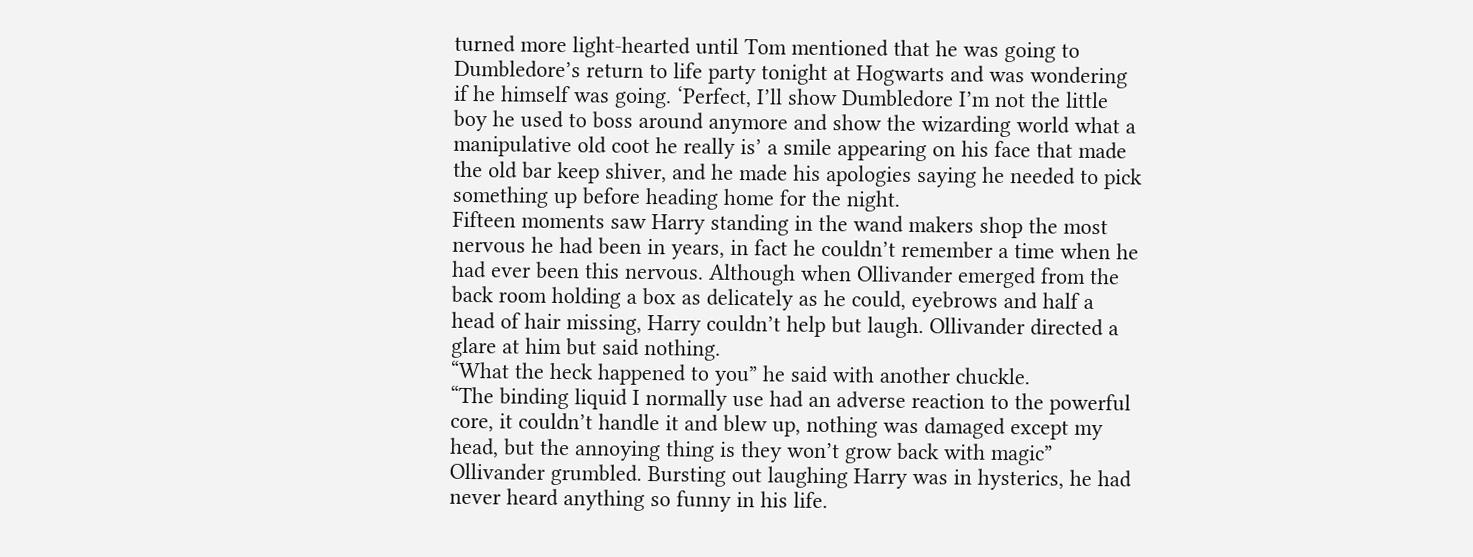turned more light-hearted until Tom mentioned that he was going to Dumbledore’s return to life party tonight at Hogwarts and was wondering if he himself was going. ‘Perfect, I’ll show Dumbledore I’m not the little boy he used to boss around anymore and show the wizarding world what a manipulative old coot he really is’ a smile appearing on his face that made the old bar keep shiver, and he made his apologies saying he needed to pick something up before heading home for the night.
Fifteen moments saw Harry standing in the wand makers shop the most nervous he had been in years, in fact he couldn’t remember a time when he had ever been this nervous. Although when Ollivander emerged from the back room holding a box as delicately as he could, eyebrows and half a head of hair missing, Harry couldn’t help but laugh. Ollivander directed a glare at him but said nothing.
“What the heck happened to you” he said with another chuckle.
“The binding liquid I normally use had an adverse reaction to the powerful core, it couldn’t handle it and blew up, nothing was damaged except my head, but the annoying thing is they won’t grow back with magic” Ollivander grumbled. Bursting out laughing Harry was in hysterics, he had never heard anything so funny in his life.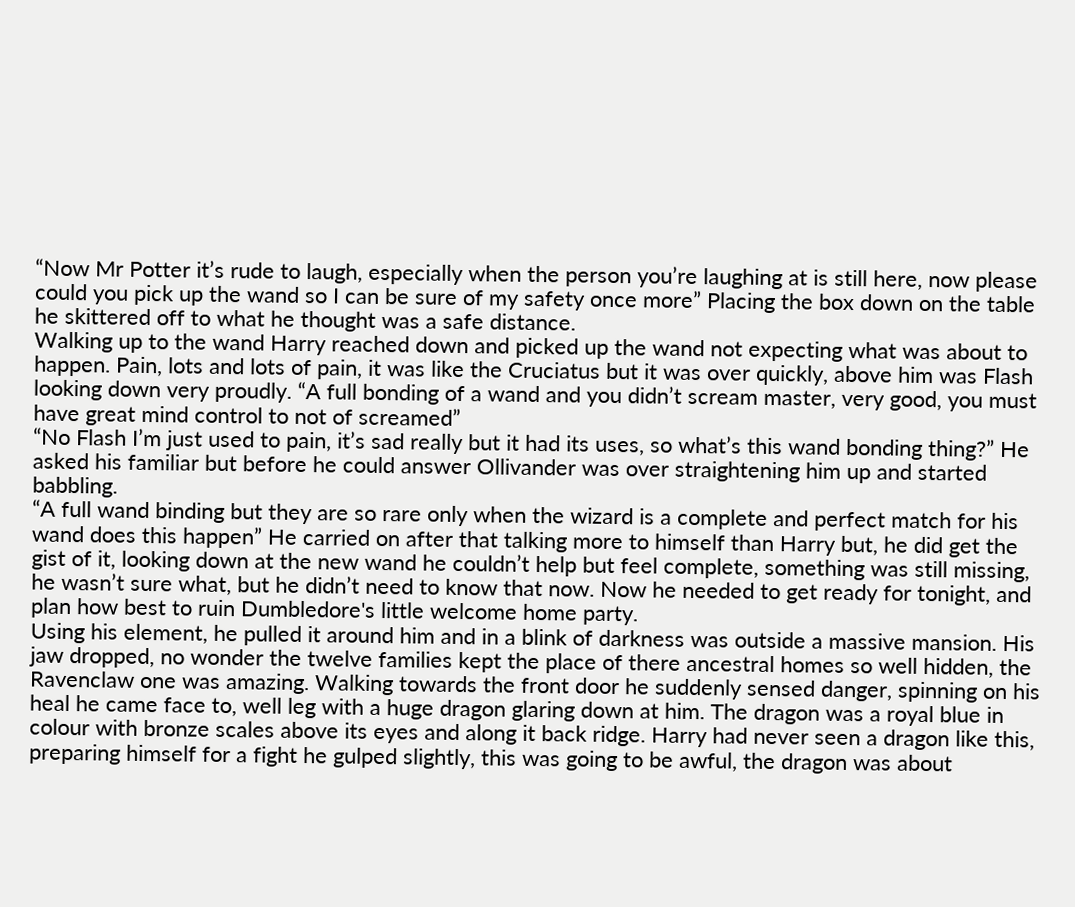“Now Mr Potter it’s rude to laugh, especially when the person you’re laughing at is still here, now please could you pick up the wand so I can be sure of my safety once more” Placing the box down on the table he skittered off to what he thought was a safe distance.
Walking up to the wand Harry reached down and picked up the wand not expecting what was about to happen. Pain, lots and lots of pain, it was like the Cruciatus but it was over quickly, above him was Flash looking down very proudly. “A full bonding of a wand and you didn’t scream master, very good, you must have great mind control to not of screamed”
“No Flash I’m just used to pain, it’s sad really but it had its uses, so what’s this wand bonding thing?” He asked his familiar but before he could answer Ollivander was over straightening him up and started babbling.
“A full wand binding but they are so rare only when the wizard is a complete and perfect match for his wand does this happen” He carried on after that talking more to himself than Harry but, he did get the gist of it, looking down at the new wand he couldn’t help but feel complete, something was still missing, he wasn’t sure what, but he didn’t need to know that now. Now he needed to get ready for tonight, and plan how best to ruin Dumbledore's little welcome home party.
Using his element, he pulled it around him and in a blink of darkness was outside a massive mansion. His jaw dropped, no wonder the twelve families kept the place of there ancestral homes so well hidden, the Ravenclaw one was amazing. Walking towards the front door he suddenly sensed danger, spinning on his heal he came face to, well leg with a huge dragon glaring down at him. The dragon was a royal blue in colour with bronze scales above its eyes and along it back ridge. Harry had never seen a dragon like this, preparing himself for a fight he gulped slightly, this was going to be awful, the dragon was about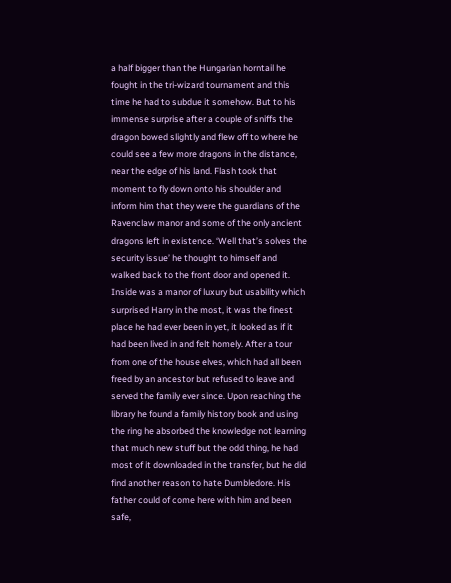a half bigger than the Hungarian horntail he fought in the tri-wizard tournament and this time he had to subdue it somehow. But to his immense surprise after a couple of sniffs the dragon bowed slightly and flew off to where he could see a few more dragons in the distance, near the edge of his land. Flash took that moment to fly down onto his shoulder and inform him that they were the guardians of the Ravenclaw manor and some of the only ancient dragons left in existence. ‘Well that’s solves the security issue’ he thought to himself and walked back to the front door and opened it.
Inside was a manor of luxury but usability which surprised Harry in the most, it was the finest place he had ever been in yet, it looked as if it had been lived in and felt homely. After a tour from one of the house elves, which had all been freed by an ancestor but refused to leave and served the family ever since. Upon reaching the library he found a family history book and using the ring he absorbed the knowledge not learning that much new stuff but the odd thing, he had most of it downloaded in the transfer, but he did find another reason to hate Dumbledore. His father could of come here with him and been safe,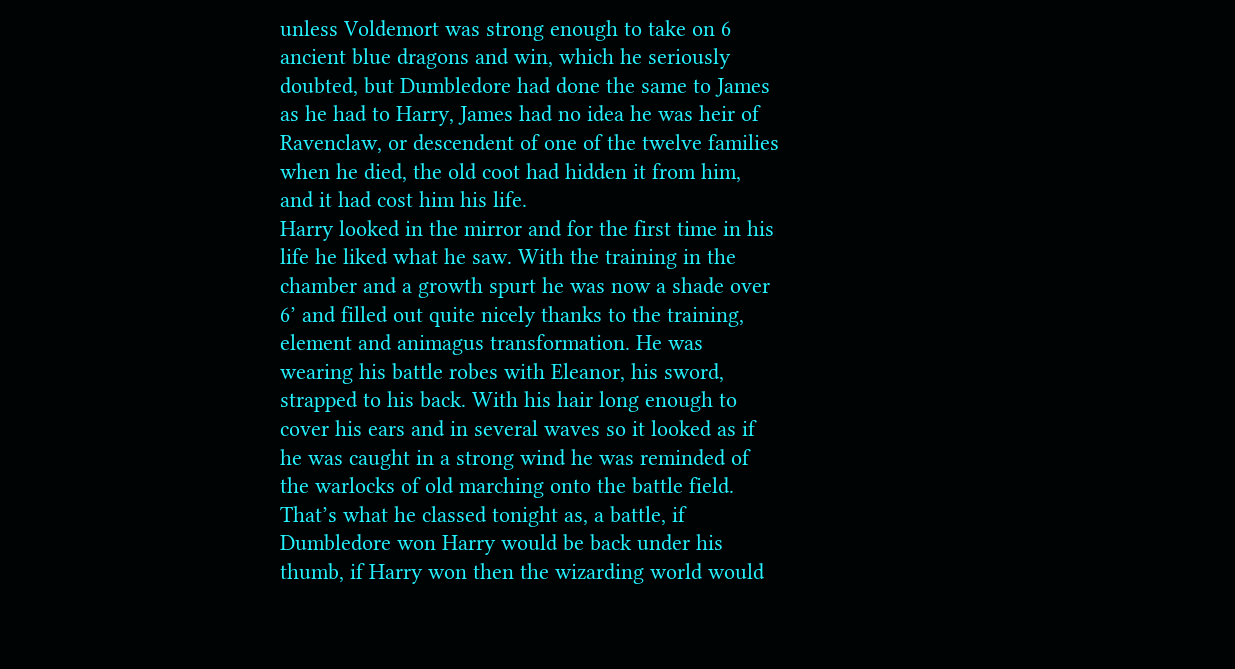unless Voldemort was strong enough to take on 6 ancient blue dragons and win, which he seriously doubted, but Dumbledore had done the same to James as he had to Harry, James had no idea he was heir of Ravenclaw, or descendent of one of the twelve families when he died, the old coot had hidden it from him, and it had cost him his life.
Harry looked in the mirror and for the first time in his life he liked what he saw. With the training in the chamber and a growth spurt he was now a shade over 6’ and filled out quite nicely thanks to the training, element and animagus transformation. He was wearing his battle robes with Eleanor, his sword, strapped to his back. With his hair long enough to cover his ears and in several waves so it looked as if he was caught in a strong wind he was reminded of the warlocks of old marching onto the battle field.
That’s what he classed tonight as, a battle, if Dumbledore won Harry would be back under his thumb, if Harry won then the wizarding world would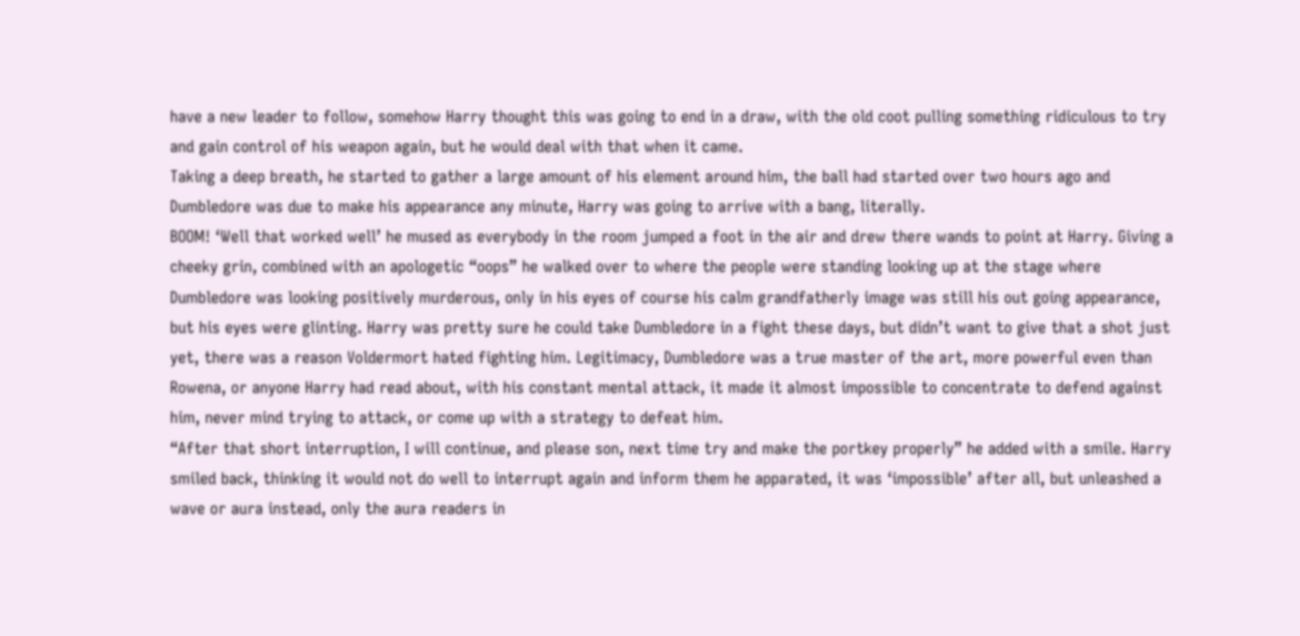have a new leader to follow, somehow Harry thought this was going to end in a draw, with the old coot pulling something ridiculous to try and gain control of his weapon again, but he would deal with that when it came.
Taking a deep breath, he started to gather a large amount of his element around him, the ball had started over two hours ago and Dumbledore was due to make his appearance any minute, Harry was going to arrive with a bang, literally.
BOOM! ‘Well that worked well’ he mused as everybody in the room jumped a foot in the air and drew there wands to point at Harry. Giving a cheeky grin, combined with an apologetic “oops” he walked over to where the people were standing looking up at the stage where Dumbledore was looking positively murderous, only in his eyes of course his calm grandfatherly image was still his out going appearance, but his eyes were glinting. Harry was pretty sure he could take Dumbledore in a fight these days, but didn’t want to give that a shot just yet, there was a reason Voldermort hated fighting him. Legitimacy, Dumbledore was a true master of the art, more powerful even than Rowena, or anyone Harry had read about, with his constant mental attack, it made it almost impossible to concentrate to defend against him, never mind trying to attack, or come up with a strategy to defeat him.
“After that short interruption, I will continue, and please son, next time try and make the portkey properly” he added with a smile. Harry smiled back, thinking it would not do well to interrupt again and inform them he apparated, it was ‘impossible’ after all, but unleashed a wave or aura instead, only the aura readers in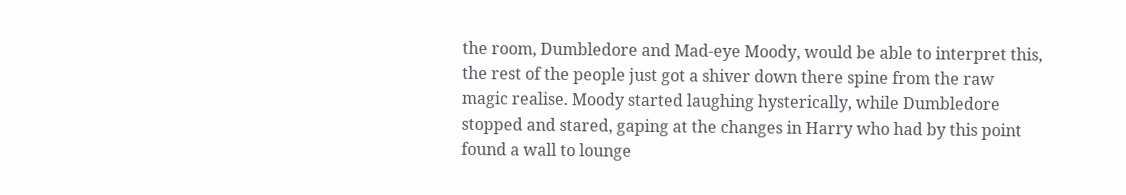the room, Dumbledore and Mad-eye Moody, would be able to interpret this, the rest of the people just got a shiver down there spine from the raw magic realise. Moody started laughing hysterically, while Dumbledore stopped and stared, gaping at the changes in Harry who had by this point found a wall to lounge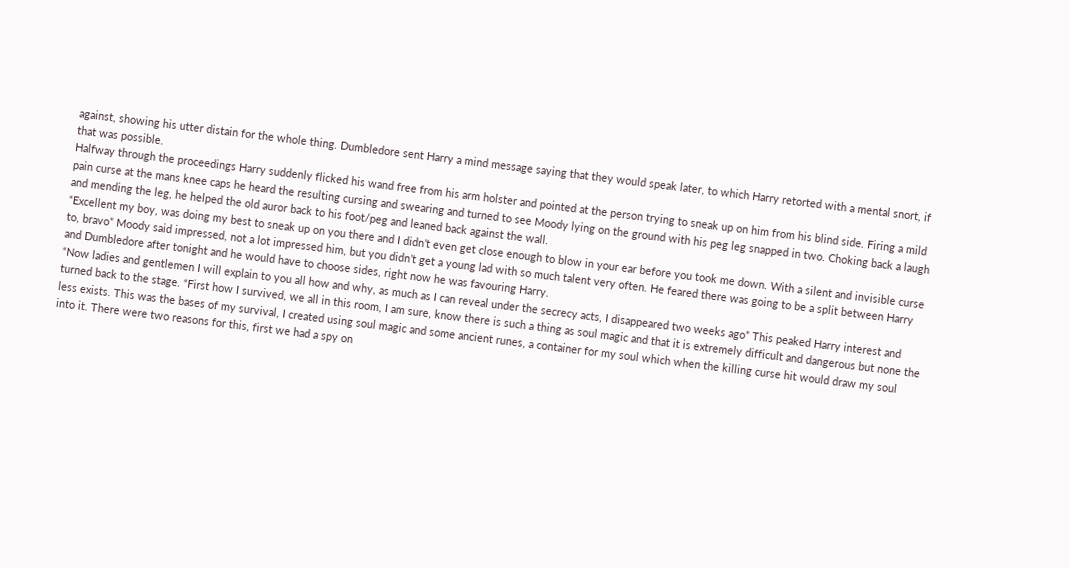against, showing his utter distain for the whole thing. Dumbledore sent Harry a mind message saying that they would speak later, to which Harry retorted with a mental snort, if that was possible.
Halfway through the proceedings Harry suddenly flicked his wand free from his arm holster and pointed at the person trying to sneak up on him from his blind side. Firing a mild pain curse at the mans knee caps he heard the resulting cursing and swearing and turned to see Moody lying on the ground with his peg leg snapped in two. Choking back a laugh and mending the leg, he helped the old auror back to his foot/peg and leaned back against the wall.
“Excellent my boy, was doing my best to sneak up on you there and I didn’t even get close enough to blow in your ear before you took me down. With a silent and invisible curse to, bravo” Moody said impressed, not a lot impressed him, but you didn’t get a young lad with so much talent very often. He feared there was going to be a split between Harry and Dumbledore after tonight and he would have to choose sides, right now he was favouring Harry.
“Now ladies and gentlemen I will explain to you all how and why, as much as I can reveal under the secrecy acts, I disappeared two weeks ago” This peaked Harry interest and turned back to the stage. “First how I survived, we all in this room, I am sure, know there is such a thing as soul magic and that it is extremely difficult and dangerous but none the less exists. This was the bases of my survival, I created using soul magic and some ancient runes, a container for my soul which when the killing curse hit would draw my soul into it. There were two reasons for this, first we had a spy on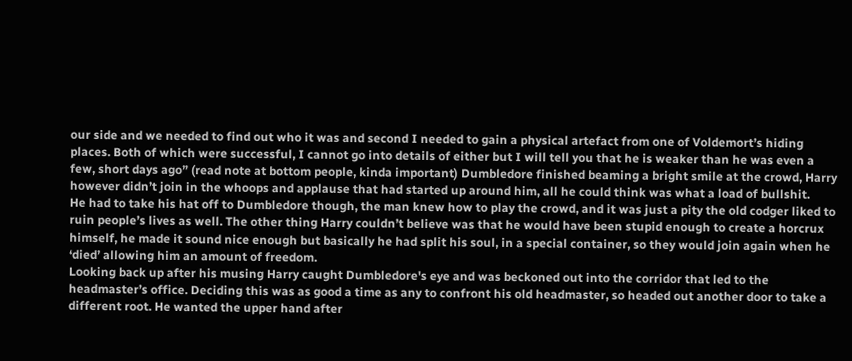our side and we needed to find out who it was and second I needed to gain a physical artefact from one of Voldemort’s hiding places. Both of which were successful, I cannot go into details of either but I will tell you that he is weaker than he was even a few, short days ago” (read note at bottom people, kinda important) Dumbledore finished beaming a bright smile at the crowd, Harry however didn’t join in the whoops and applause that had started up around him, all he could think was what a load of bullshit.
He had to take his hat off to Dumbledore though, the man knew how to play the crowd, and it was just a pity the old codger liked to ruin people’s lives as well. The other thing Harry couldn’t believe was that he would have been stupid enough to create a horcrux himself, he made it sound nice enough but basically he had split his soul, in a special container, so they would join again when he ‘died’ allowing him an amount of freedom.
Looking back up after his musing Harry caught Dumbledore's eye and was beckoned out into the corridor that led to the headmaster’s office. Deciding this was as good a time as any to confront his old headmaster, so headed out another door to take a different root. He wanted the upper hand after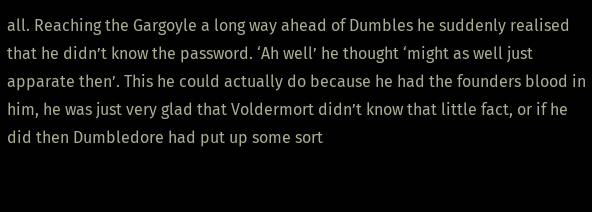all. Reaching the Gargoyle a long way ahead of Dumbles he suddenly realised that he didn’t know the password. ‘Ah well’ he thought ‘might as well just apparate then’. This he could actually do because he had the founders blood in him, he was just very glad that Voldermort didn’t know that little fact, or if he did then Dumbledore had put up some sort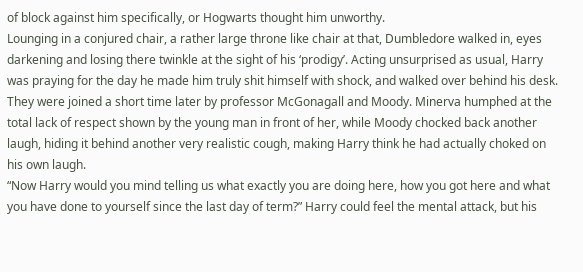of block against him specifically, or Hogwarts thought him unworthy.
Lounging in a conjured chair, a rather large throne like chair at that, Dumbledore walked in, eyes darkening and losing there twinkle at the sight of his ‘prodigy’. Acting unsurprised as usual, Harry was praying for the day he made him truly shit himself with shock, and walked over behind his desk. They were joined a short time later by professor McGonagall and Moody. Minerva humphed at the total lack of respect shown by the young man in front of her, while Moody chocked back another laugh, hiding it behind another very realistic cough, making Harry think he had actually choked on his own laugh.
“Now Harry would you mind telling us what exactly you are doing here, how you got here and what you have done to yourself since the last day of term?” Harry could feel the mental attack, but his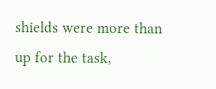shields were more than up for the task,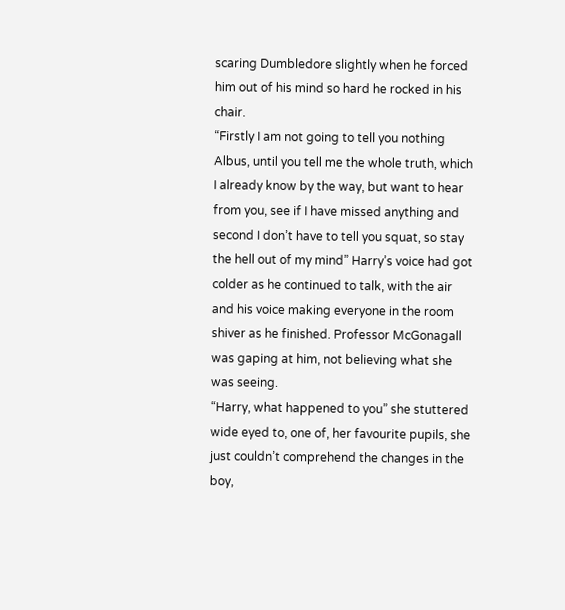scaring Dumbledore slightly when he forced him out of his mind so hard he rocked in his chair.
“Firstly I am not going to tell you nothing Albus, until you tell me the whole truth, which I already know by the way, but want to hear from you, see if I have missed anything and second I don’t have to tell you squat, so stay the hell out of my mind” Harry’s voice had got colder as he continued to talk, with the air and his voice making everyone in the room shiver as he finished. Professor McGonagall was gaping at him, not believing what she was seeing.
“Harry, what happened to you” she stuttered wide eyed to, one of, her favourite pupils, she just couldn’t comprehend the changes in the boy,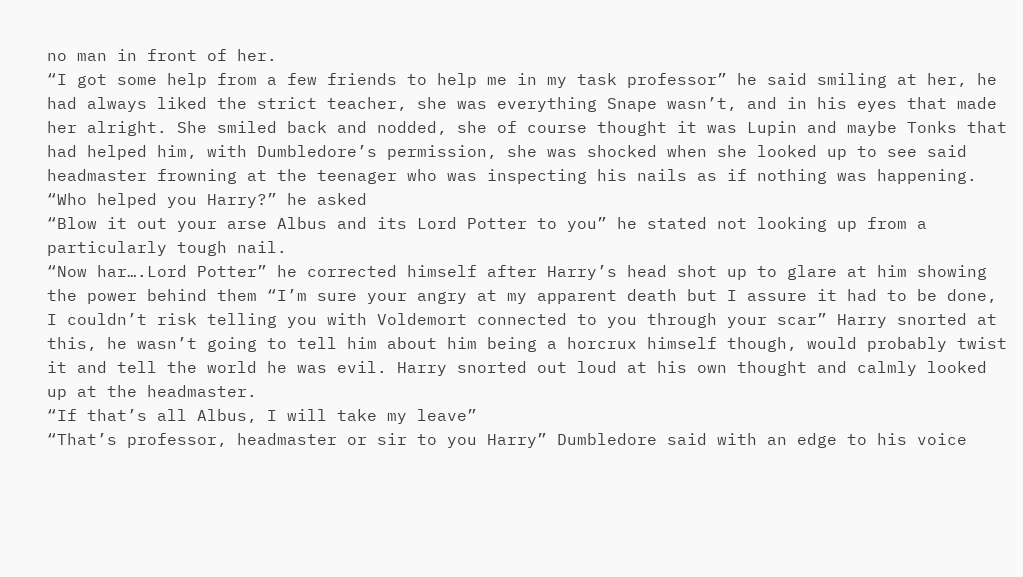no man in front of her.
“I got some help from a few friends to help me in my task professor” he said smiling at her, he had always liked the strict teacher, she was everything Snape wasn’t, and in his eyes that made her alright. She smiled back and nodded, she of course thought it was Lupin and maybe Tonks that had helped him, with Dumbledore’s permission, she was shocked when she looked up to see said headmaster frowning at the teenager who was inspecting his nails as if nothing was happening.
“Who helped you Harry?” he asked
“Blow it out your arse Albus and its Lord Potter to you” he stated not looking up from a particularly tough nail.
“Now har….Lord Potter” he corrected himself after Harry’s head shot up to glare at him showing the power behind them “I’m sure your angry at my apparent death but I assure it had to be done, I couldn’t risk telling you with Voldemort connected to you through your scar” Harry snorted at this, he wasn’t going to tell him about him being a horcrux himself though, would probably twist it and tell the world he was evil. Harry snorted out loud at his own thought and calmly looked up at the headmaster.
“If that’s all Albus, I will take my leave”
“That’s professor, headmaster or sir to you Harry” Dumbledore said with an edge to his voice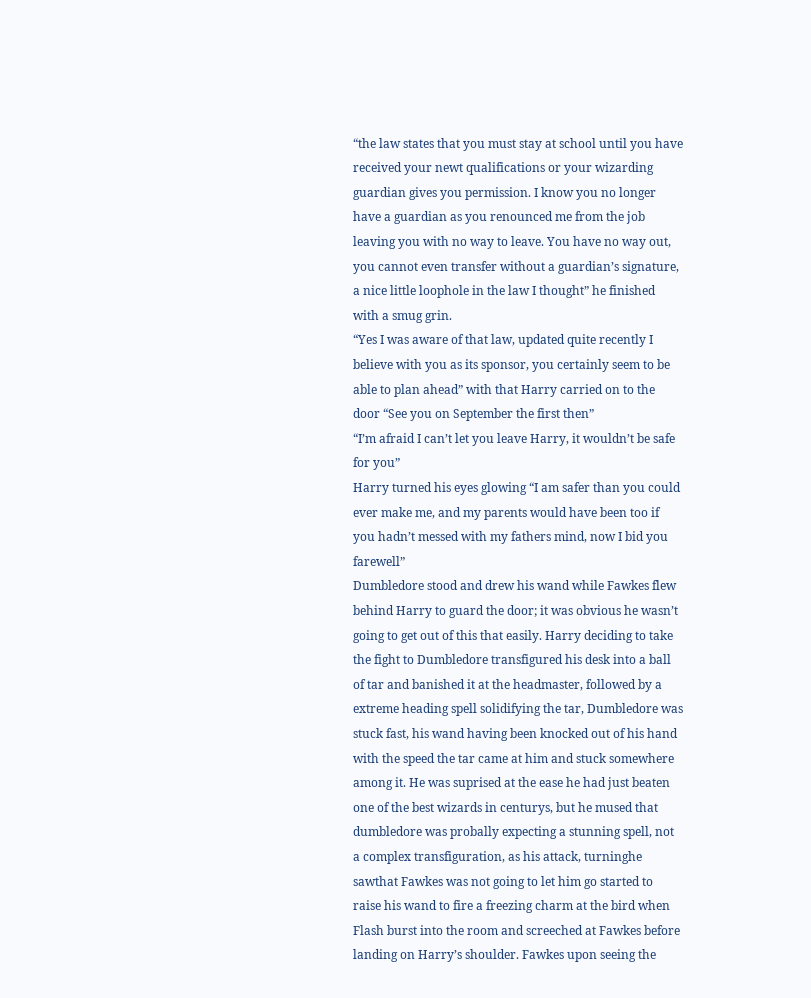“the law states that you must stay at school until you have received your newt qualifications or your wizarding guardian gives you permission. I know you no longer have a guardian as you renounced me from the job leaving you with no way to leave. You have no way out, you cannot even transfer without a guardian’s signature, a nice little loophole in the law I thought” he finished with a smug grin.
“Yes I was aware of that law, updated quite recently I believe with you as its sponsor, you certainly seem to be able to plan ahead” with that Harry carried on to the door “See you on September the first then”
“I’m afraid I can’t let you leave Harry, it wouldn’t be safe for you”
Harry turned his eyes glowing “I am safer than you could ever make me, and my parents would have been too if you hadn’t messed with my fathers mind, now I bid you farewell”
Dumbledore stood and drew his wand while Fawkes flew behind Harry to guard the door; it was obvious he wasn’t going to get out of this that easily. Harry deciding to take the fight to Dumbledore transfigured his desk into a ball of tar and banished it at the headmaster, followed by a extreme heading spell solidifying the tar, Dumbledore was stuck fast, his wand having been knocked out of his hand with the speed the tar came at him and stuck somewhere among it. He was suprised at the ease he had just beaten one of the best wizards in centurys, but he mused that dumbledore was probally expecting a stunning spell, not a complex transfiguration, as his attack, turninghe sawthat Fawkes was not going to let him go started to raise his wand to fire a freezing charm at the bird when Flash burst into the room and screeched at Fawkes before landing on Harry’s shoulder. Fawkes upon seeing the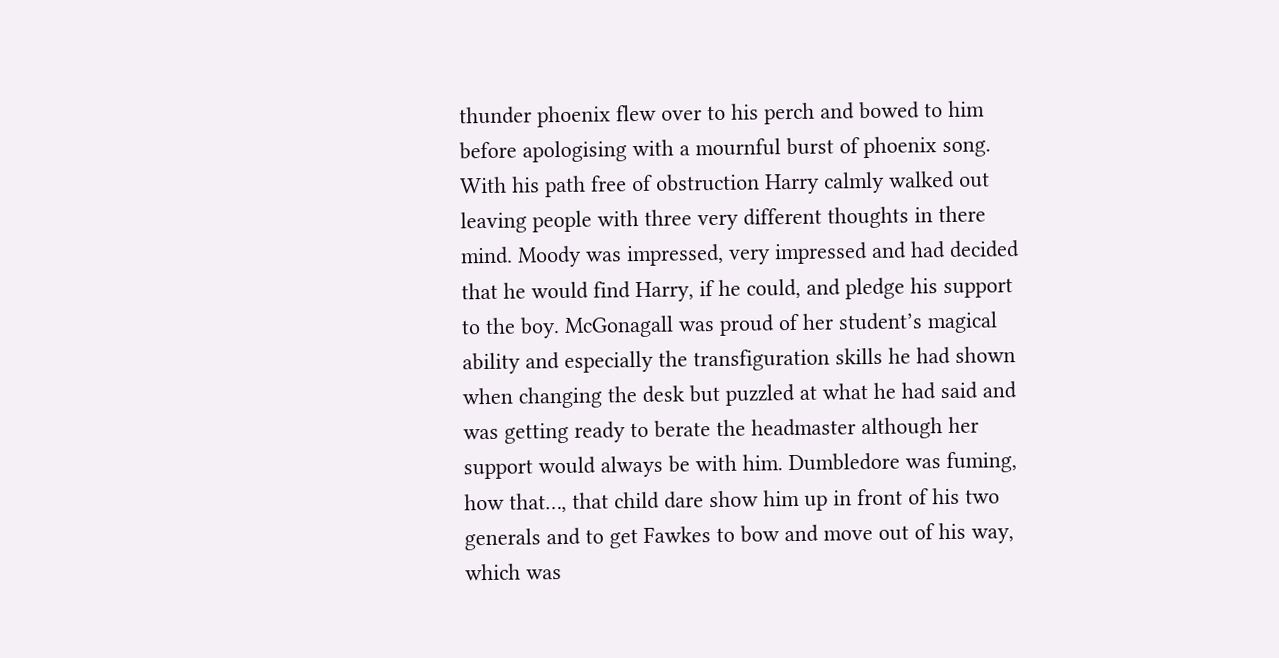thunder phoenix flew over to his perch and bowed to him before apologising with a mournful burst of phoenix song. With his path free of obstruction Harry calmly walked out leaving people with three very different thoughts in there mind. Moody was impressed, very impressed and had decided that he would find Harry, if he could, and pledge his support to the boy. McGonagall was proud of her student’s magical ability and especially the transfiguration skills he had shown when changing the desk but puzzled at what he had said and was getting ready to berate the headmaster although her support would always be with him. Dumbledore was fuming, how that…, that child dare show him up in front of his two generals and to get Fawkes to bow and move out of his way, which was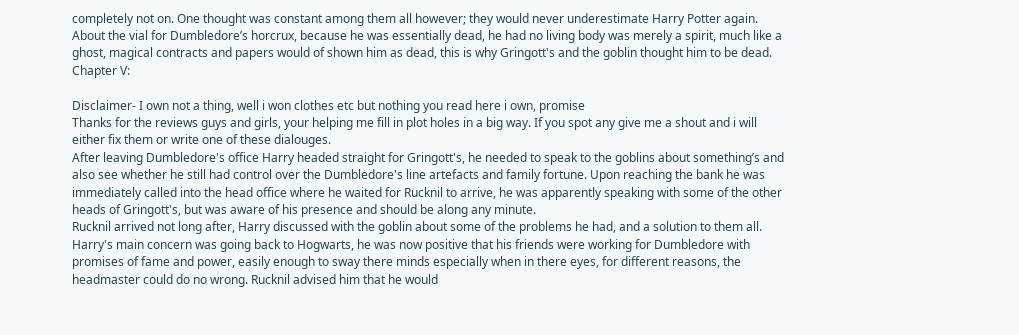completely not on. One thought was constant among them all however; they would never underestimate Harry Potter again.
About the vial for Dumbledore’s horcrux, because he was essentially dead, he had no living body was merely a spirit, much like a ghost, magical contracts and papers would of shown him as dead, this is why Gringott's and the goblin thought him to be dead.
Chapter V:

Disclaimer- I own not a thing, well i won clothes etc but nothing you read here i own, promise
Thanks for the reviews guys and girls, your helping me fill in plot holes in a big way. If you spot any give me a shout and i will either fix them or write one of these dialouges.
After leaving Dumbledore's office Harry headed straight for Gringott's, he needed to speak to the goblins about something’s and also see whether he still had control over the Dumbledore's line artefacts and family fortune. Upon reaching the bank he was immediately called into the head office where he waited for Rucknil to arrive, he was apparently speaking with some of the other heads of Gringott's, but was aware of his presence and should be along any minute.
Rucknil arrived not long after, Harry discussed with the goblin about some of the problems he had, and a solution to them all. Harry's main concern was going back to Hogwarts, he was now positive that his friends were working for Dumbledore with promises of fame and power, easily enough to sway there minds especially when in there eyes, for different reasons, the headmaster could do no wrong. Rucknil advised him that he would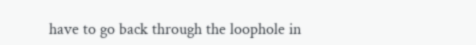have to go back through the loophole in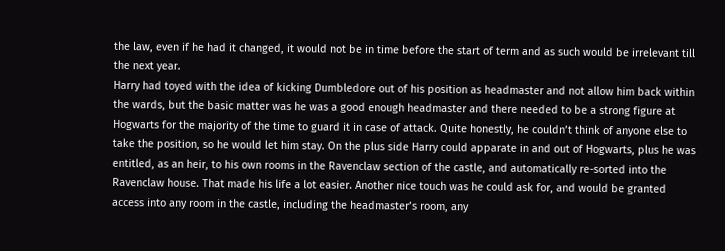the law, even if he had it changed, it would not be in time before the start of term and as such would be irrelevant till the next year.
Harry had toyed with the idea of kicking Dumbledore out of his position as headmaster and not allow him back within the wards, but the basic matter was he was a good enough headmaster and there needed to be a strong figure at Hogwarts for the majority of the time to guard it in case of attack. Quite honestly, he couldn’t think of anyone else to take the position, so he would let him stay. On the plus side Harry could apparate in and out of Hogwarts, plus he was entitled, as an heir, to his own rooms in the Ravenclaw section of the castle, and automatically re-sorted into the Ravenclaw house. That made his life a lot easier. Another nice touch was he could ask for, and would be granted access into any room in the castle, including the headmaster’s room, any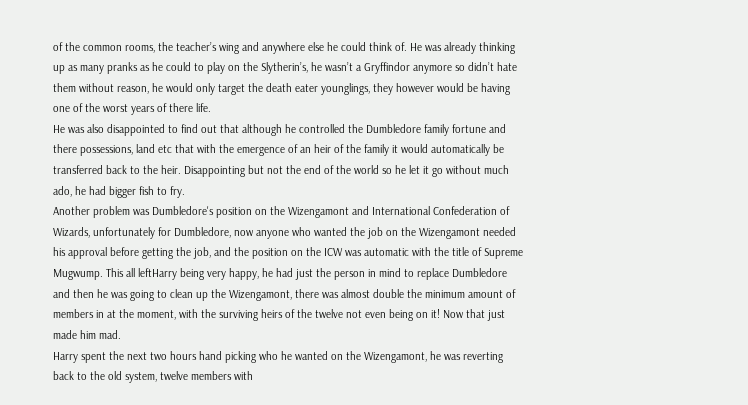of the common rooms, the teacher’s wing and anywhere else he could think of. He was already thinking up as many pranks as he could to play on the Slytherin’s, he wasn’t a Gryffindor anymore so didn’t hate them without reason, he would only target the death eater younglings, they however would be having one of the worst years of there life.
He was also disappointed to find out that although he controlled the Dumbledore family fortune and there possessions, land etc that with the emergence of an heir of the family it would automatically be transferred back to the heir. Disappointing but not the end of the world so he let it go without much ado, he had bigger fish to fry.
Another problem was Dumbledore's position on the Wizengamont and International Confederation of Wizards, unfortunately for Dumbledore, now anyone who wanted the job on the Wizengamont needed his approval before getting the job, and the position on the ICW was automatic with the title of Supreme Mugwump. This all leftHarry being very happy, he had just the person in mind to replace Dumbledore and then he was going to clean up the Wizengamont, there was almost double the minimum amount of members in at the moment, with the surviving heirs of the twelve not even being on it! Now that just made him mad.
Harry spent the next two hours hand picking who he wanted on the Wizengamont, he was reverting back to the old system, twelve members with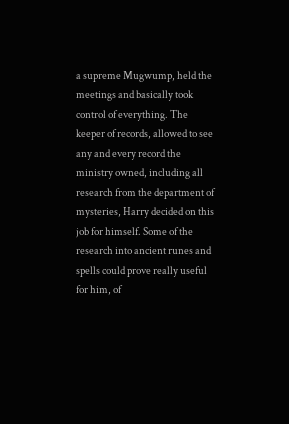a supreme Mugwump, held the meetings and basically took control of everything. The keeper of records, allowed to see any and every record the ministry owned, including all research from the department of mysteries, Harry decided on this job for himself. Some of the research into ancient runes and spells could prove really useful for him, of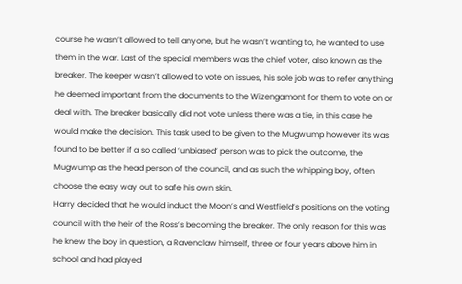course he wasn’t allowed to tell anyone, but he wasn’t wanting to, he wanted to use them in the war. Last of the special members was the chief voter, also known as the breaker. The keeper wasn’t allowed to vote on issues, his sole job was to refer anything he deemed important from the documents to the Wizengamont for them to vote on or deal with. The breaker basically did not vote unless there was a tie, in this case he would make the decision. This task used to be given to the Mugwump however its was found to be better if a so called ‘unbiased’ person was to pick the outcome, the Mugwump as the head person of the council, and as such the whipping boy, often choose the easy way out to safe his own skin.
Harry decided that he would induct the Moon’s and Westfield’s positions on the voting council with the heir of the Ross’s becoming the breaker. The only reason for this was he knew the boy in question, a Ravenclaw himself, three or four years above him in school and had played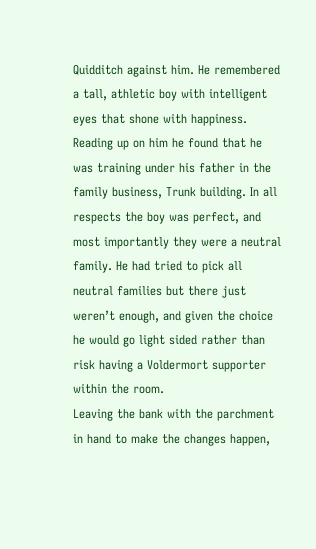Quidditch against him. He remembered a tall, athletic boy with intelligent eyes that shone with happiness. Reading up on him he found that he was training under his father in the family business, Trunk building. In all respects the boy was perfect, and most importantly they were a neutral family. He had tried to pick all neutral families but there just weren’t enough, and given the choice he would go light sided rather than risk having a Voldermort supporter within the room.
Leaving the bank with the parchment in hand to make the changes happen,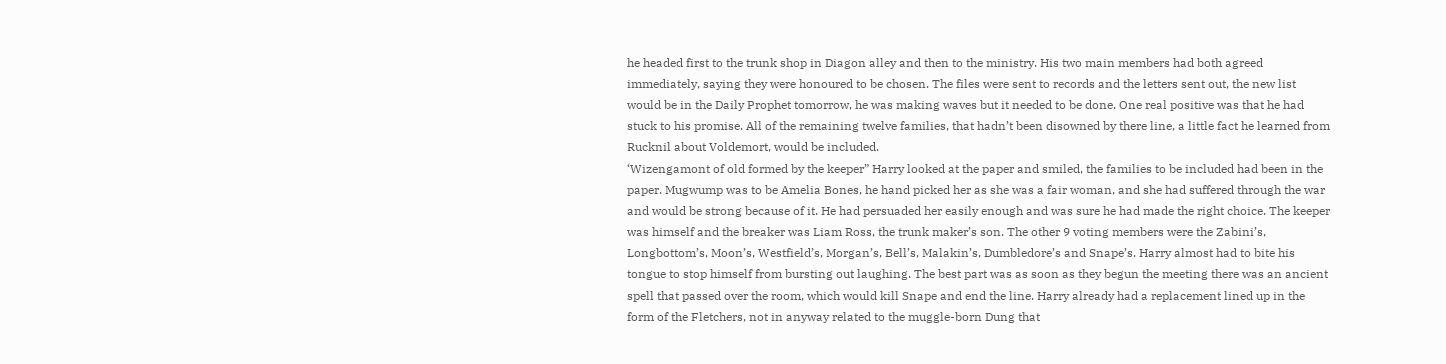he headed first to the trunk shop in Diagon alley and then to the ministry. His two main members had both agreed immediately, saying they were honoured to be chosen. The files were sent to records and the letters sent out, the new list would be in the Daily Prophet tomorrow, he was making waves but it needed to be done. One real positive was that he had stuck to his promise. All of the remaining twelve families, that hadn’t been disowned by there line, a little fact he learned from Rucknil about Voldemort, would be included.
‘Wizengamont of old formed by the keeper” Harry looked at the paper and smiled, the families to be included had been in the paper. Mugwump was to be Amelia Bones, he hand picked her as she was a fair woman, and she had suffered through the war and would be strong because of it. He had persuaded her easily enough and was sure he had made the right choice. The keeper was himself and the breaker was Liam Ross, the trunk maker’s son. The other 9 voting members were the Zabini’s, Longbottom’s, Moon’s, Westfield’s, Morgan’s, Bell’s, Malakin’s, Dumbledore’s and Snape’s. Harry almost had to bite his tongue to stop himself from bursting out laughing. The best part was as soon as they begun the meeting there was an ancient spell that passed over the room, which would kill Snape and end the line. Harry already had a replacement lined up in the form of the Fletchers, not in anyway related to the muggle-born Dung that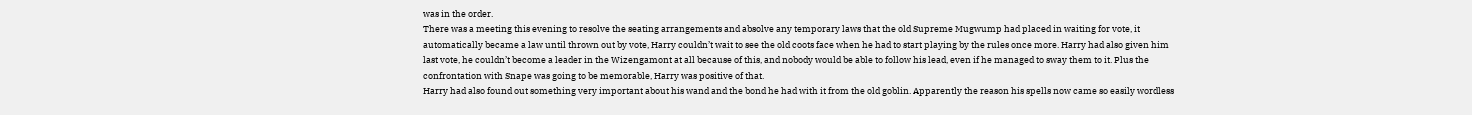was in the order.
There was a meeting this evening to resolve the seating arrangements and absolve any temporary laws that the old Supreme Mugwump had placed in waiting for vote, it automatically became a law until thrown out by vote, Harry couldn’t wait to see the old coots face when he had to start playing by the rules once more. Harry had also given him last vote, he couldn’t become a leader in the Wizengamont at all because of this, and nobody would be able to follow his lead, even if he managed to sway them to it. Plus the confrontation with Snape was going to be memorable, Harry was positive of that.
Harry had also found out something very important about his wand and the bond he had with it from the old goblin. Apparently the reason his spells now came so easily wordless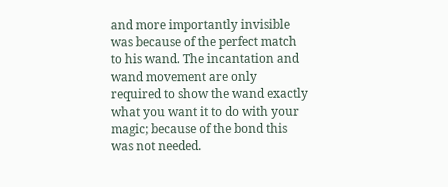and more importantly invisible was because of the perfect match to his wand. The incantation and wand movement are only required to show the wand exactly what you want it to do with your magic; because of the bond this was not needed.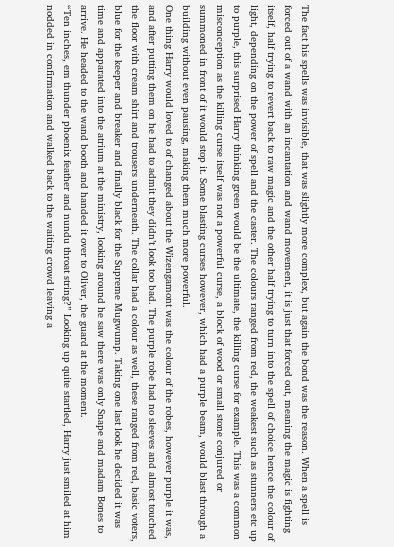The fact his spells was invisible, that was slightly more complex, but again the bond was the reason. When a spell is forced out of a wand with an incantation and wand movement, it is just that forced out, meaning the magic is fighting itself, half trying to revert back to raw magic and the other half trying to turn into the spell of choice hence the colour of light, depending on the power of spell and the caster. The colours ranged from red, the weakest such as stunners etc up to purple, this surprised Harry thinking green would be the ultimate, the killing curse for example. This was a common misconception as the killing curse itself was not a powerful curse, a block of wood or small stone conjured or summoned in front of it would stop it. Some blasting curses however, which had a purple beam, would blast through a building without even pausing, making them much more powerful.
One thing Harry would loved to of changed about the Wizengamont was the colour of the robes, however purple it was, and after putting them on he had to admit they didn’t look too bad. The purple robe had no sleeves and almost touched the floor with cream shirt and trousers underneath. The collar had a colour as well, these ranged from red, basic voters, blue for the keeper and breaker and finally black for the Supreme Mugwump. Taking one last look he decided it was time and apparated into the atrium at the ministry, looking around he saw there was only Snape and madam Bones to arrive. He headed to the wand booth and handed it over to Oliver, the guard at the moment.
“Ten inches, em thunder phoenix feather and nundu throat string?” Looking up quite startled, Harry just smiled at him nodded in confirmation and walked back to the waiting crowd leaving a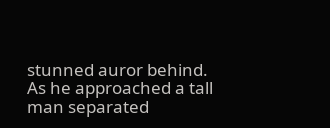stunned auror behind.
As he approached a tall man separated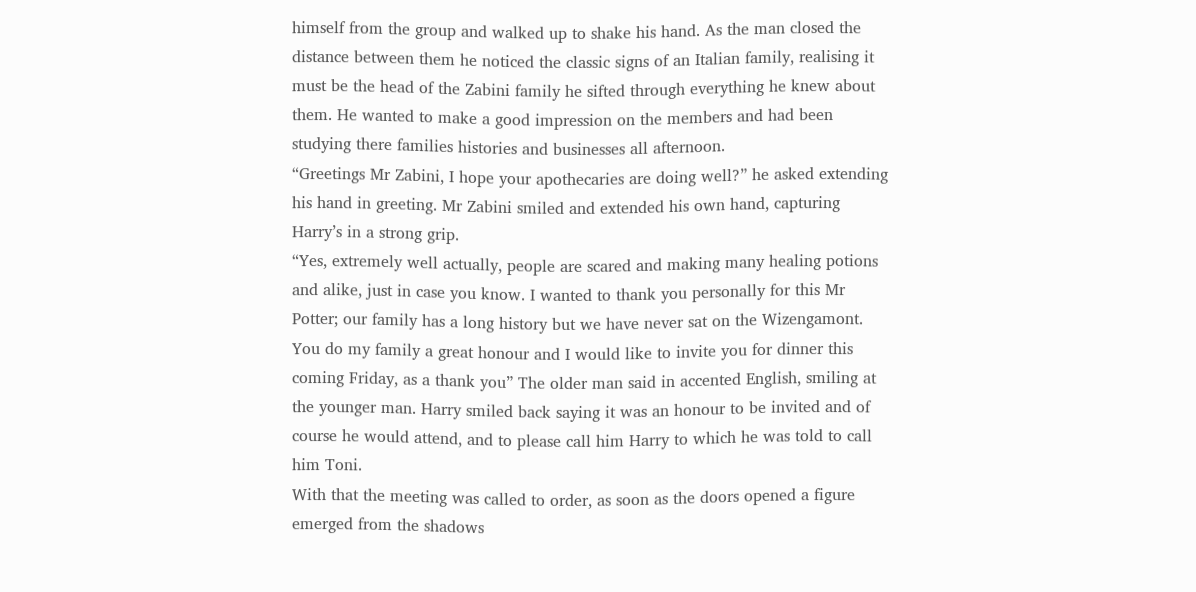himself from the group and walked up to shake his hand. As the man closed the distance between them he noticed the classic signs of an Italian family, realising it must be the head of the Zabini family he sifted through everything he knew about them. He wanted to make a good impression on the members and had been studying there families histories and businesses all afternoon.
“Greetings Mr Zabini, I hope your apothecaries are doing well?” he asked extending his hand in greeting. Mr Zabini smiled and extended his own hand, capturing Harry’s in a strong grip.
“Yes, extremely well actually, people are scared and making many healing potions and alike, just in case you know. I wanted to thank you personally for this Mr Potter; our family has a long history but we have never sat on the Wizengamont. You do my family a great honour and I would like to invite you for dinner this coming Friday, as a thank you” The older man said in accented English, smiling at the younger man. Harry smiled back saying it was an honour to be invited and of course he would attend, and to please call him Harry to which he was told to call him Toni.
With that the meeting was called to order, as soon as the doors opened a figure emerged from the shadows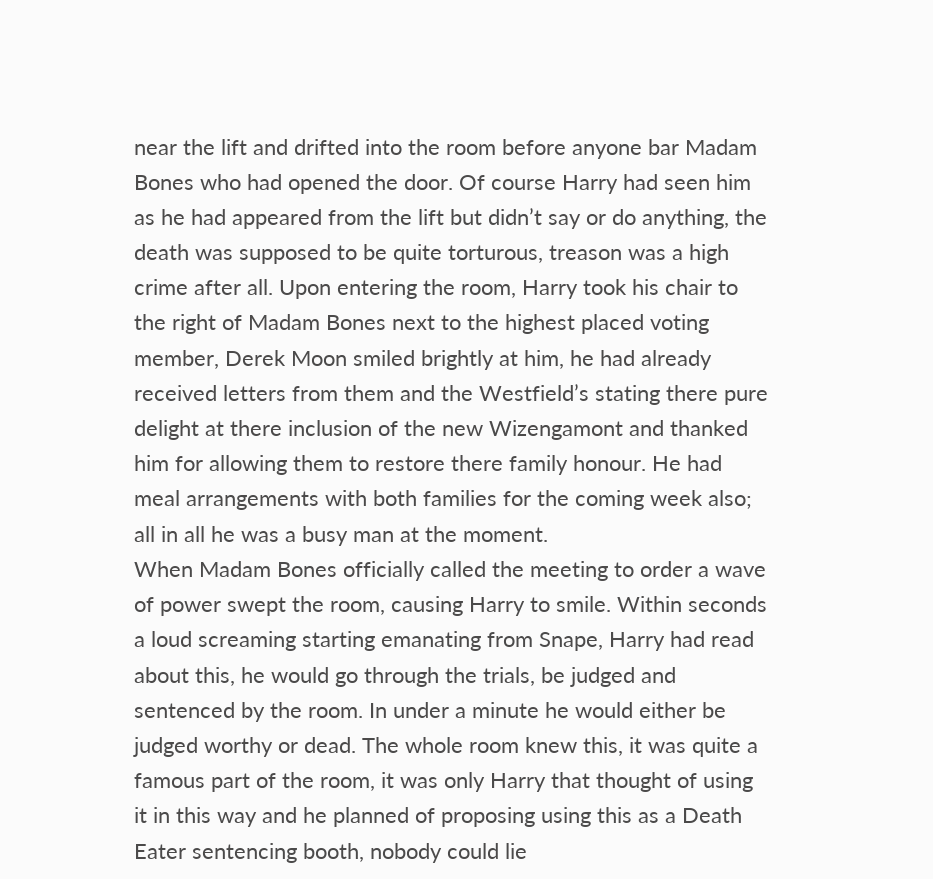near the lift and drifted into the room before anyone bar Madam Bones who had opened the door. Of course Harry had seen him as he had appeared from the lift but didn’t say or do anything, the death was supposed to be quite torturous, treason was a high crime after all. Upon entering the room, Harry took his chair to the right of Madam Bones next to the highest placed voting member, Derek Moon smiled brightly at him, he had already received letters from them and the Westfield’s stating there pure delight at there inclusion of the new Wizengamont and thanked him for allowing them to restore there family honour. He had meal arrangements with both families for the coming week also; all in all he was a busy man at the moment.
When Madam Bones officially called the meeting to order a wave of power swept the room, causing Harry to smile. Within seconds a loud screaming starting emanating from Snape, Harry had read about this, he would go through the trials, be judged and sentenced by the room. In under a minute he would either be judged worthy or dead. The whole room knew this, it was quite a famous part of the room, it was only Harry that thought of using it in this way and he planned of proposing using this as a Death Eater sentencing booth, nobody could lie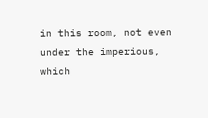in this room, not even under the imperious, which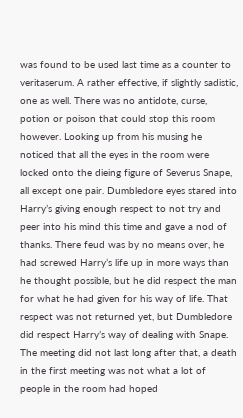was found to be used last time as a counter to veritaserum. A rather effective, if slightly sadistic, one as well. There was no antidote, curse, potion or poison that could stop this room however. Looking up from his musing he noticed that all the eyes in the room were locked onto the dieing figure of Severus Snape, all except one pair. Dumbledore eyes stared into Harry’s giving enough respect to not try and peer into his mind this time and gave a nod of thanks. There feud was by no means over, he had screwed Harry’s life up in more ways than he thought possible, but he did respect the man for what he had given for his way of life. That respect was not returned yet, but Dumbledore did respect Harry’s way of dealing with Snape.
The meeting did not last long after that, a death in the first meeting was not what a lot of people in the room had hoped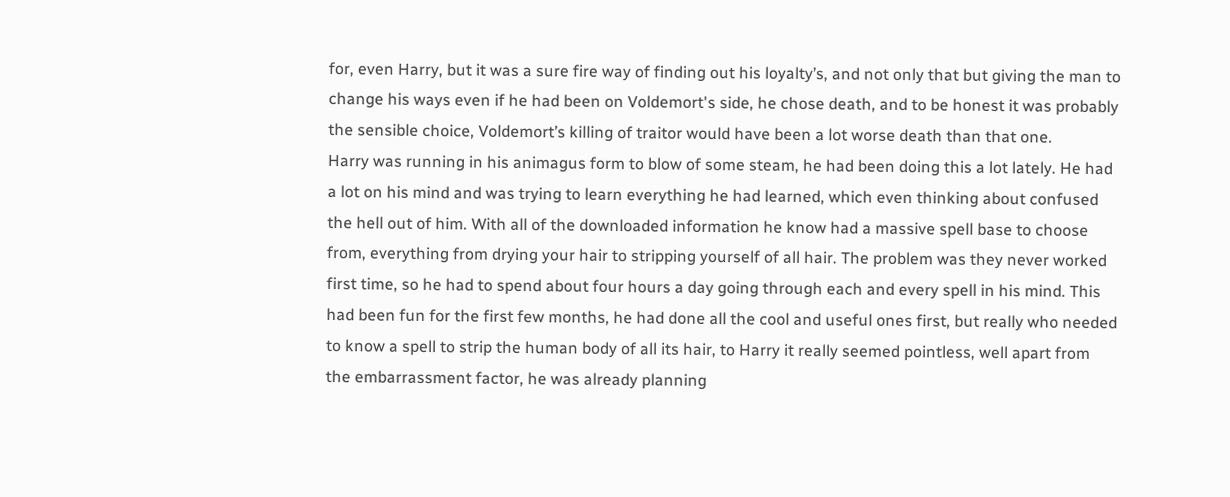for, even Harry, but it was a sure fire way of finding out his loyalty’s, and not only that but giving the man to change his ways even if he had been on Voldemort's side, he chose death, and to be honest it was probably the sensible choice, Voldemort’s killing of traitor would have been a lot worse death than that one.
Harry was running in his animagus form to blow of some steam, he had been doing this a lot lately. He had a lot on his mind and was trying to learn everything he had learned, which even thinking about confused the hell out of him. With all of the downloaded information he know had a massive spell base to choose from, everything from drying your hair to stripping yourself of all hair. The problem was they never worked first time, so he had to spend about four hours a day going through each and every spell in his mind. This had been fun for the first few months, he had done all the cool and useful ones first, but really who needed to know a spell to strip the human body of all its hair, to Harry it really seemed pointless, well apart from the embarrassment factor, he was already planning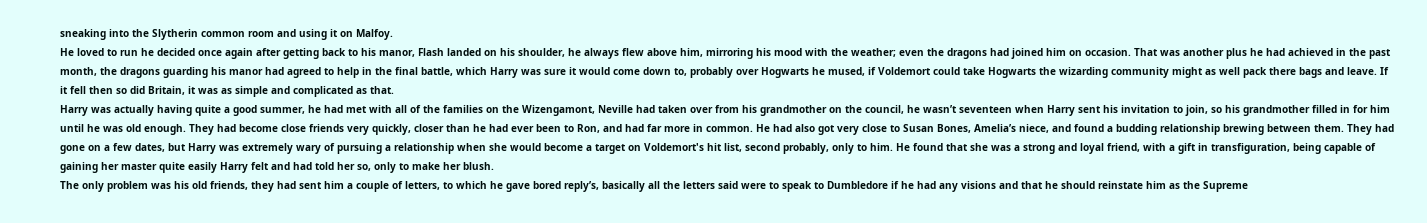sneaking into the Slytherin common room and using it on Malfoy.
He loved to run he decided once again after getting back to his manor, Flash landed on his shoulder, he always flew above him, mirroring his mood with the weather; even the dragons had joined him on occasion. That was another plus he had achieved in the past month, the dragons guarding his manor had agreed to help in the final battle, which Harry was sure it would come down to, probably over Hogwarts he mused, if Voldemort could take Hogwarts the wizarding community might as well pack there bags and leave. If it fell then so did Britain, it was as simple and complicated as that.
Harry was actually having quite a good summer, he had met with all of the families on the Wizengamont, Neville had taken over from his grandmother on the council, he wasn’t seventeen when Harry sent his invitation to join, so his grandmother filled in for him until he was old enough. They had become close friends very quickly, closer than he had ever been to Ron, and had far more in common. He had also got very close to Susan Bones, Amelia’s niece, and found a budding relationship brewing between them. They had gone on a few dates, but Harry was extremely wary of pursuing a relationship when she would become a target on Voldemort's hit list, second probably, only to him. He found that she was a strong and loyal friend, with a gift in transfiguration, being capable of gaining her master quite easily Harry felt and had told her so, only to make her blush.
The only problem was his old friends, they had sent him a couple of letters, to which he gave bored reply’s, basically all the letters said were to speak to Dumbledore if he had any visions and that he should reinstate him as the Supreme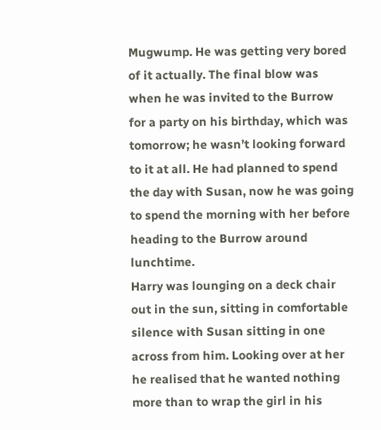Mugwump. He was getting very bored of it actually. The final blow was when he was invited to the Burrow for a party on his birthday, which was tomorrow; he wasn’t looking forward to it at all. He had planned to spend the day with Susan, now he was going to spend the morning with her before heading to the Burrow around lunchtime.
Harry was lounging on a deck chair out in the sun, sitting in comfortable silence with Susan sitting in one across from him. Looking over at her he realised that he wanted nothing more than to wrap the girl in his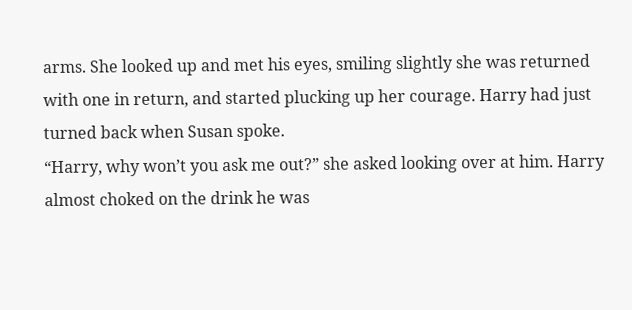arms. She looked up and met his eyes, smiling slightly she was returned with one in return, and started plucking up her courage. Harry had just turned back when Susan spoke.
“Harry, why won’t you ask me out?” she asked looking over at him. Harry almost choked on the drink he was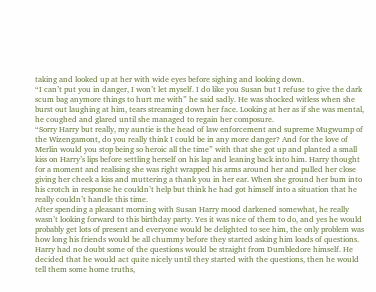taking and looked up at her with wide eyes before sighing and looking down.
“I can’t put you in danger, I won’t let myself. I do like you Susan but I refuse to give the dark scum bag anymore things to hurt me with” he said sadly. He was shocked witless when she burst out laughing at him, tears streaming down her face. Looking at her as if she was mental, he coughed and glared until she managed to regain her composure.
“Sorry Harry but really, my auntie is the head of law enforcement and supreme Mugwump of the Wizengamont, do you really think I could be in any more danger? And for the love of Merlin would you stop being so heroic all the time” with that she got up and planted a small kiss on Harry’s lips before settling herself on his lap and leaning back into him. Harry thought for a moment and realising she was right wrapped his arms around her and pulled her close giving her cheek a kiss and muttering a thank you in her ear. When she ground her bum into his crotch in response he couldn’t help but think he had got himself into a situation that he really couldn’t handle this time.
After spending a pleasant morning with Susan Harry mood darkened somewhat, he really wasn’t looking forward to this birthday party. Yes it was nice of them to do, and yes he would probably get lots of present and everyone would be delighted to see him, the only problem was how long his friends would be all chummy before they started asking him loads of questions. Harry had no doubt some of the questions would be straight from Dumbledore himself. He decided that he would act quite nicely until they started with the questions, then he would tell them some home truths,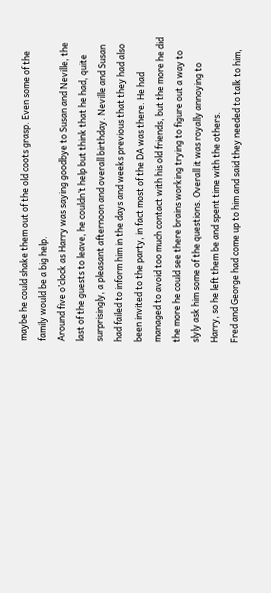maybe he could shake them out of the old coots grasp. Even some of the family would be a big help.
Around five o’clock as Harry was saying goodbye to Susan and Neville, the last of the guests to leave, he couldn’t help but think that he had, quite surprisingly, a pleasant afternoon and overall birthday. Neville and Susan had failed to inform him in the days and weeks previous that they had also been invited to the party, in fact most of the DA was there. He had managed to avoid too much contact with his old friends, but the more he did the more he could see there brains working trying to figure out a way to slyly ask him some of the questions. Overall it was royally annoying to Harry, so he left them be and spent time with the others.
Fred and George had come up to him and said they needed to talk to him,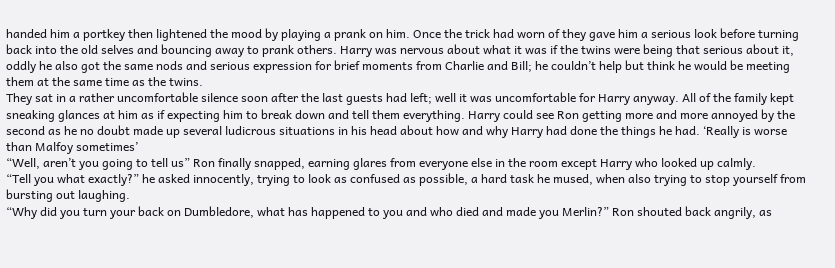handed him a portkey then lightened the mood by playing a prank on him. Once the trick had worn of they gave him a serious look before turning back into the old selves and bouncing away to prank others. Harry was nervous about what it was if the twins were being that serious about it, oddly he also got the same nods and serious expression for brief moments from Charlie and Bill; he couldn’t help but think he would be meeting them at the same time as the twins.
They sat in a rather uncomfortable silence soon after the last guests had left; well it was uncomfortable for Harry anyway. All of the family kept sneaking glances at him as if expecting him to break down and tell them everything. Harry could see Ron getting more and more annoyed by the second as he no doubt made up several ludicrous situations in his head about how and why Harry had done the things he had. ‘Really is worse than Malfoy sometimes’
“Well, aren’t you going to tell us” Ron finally snapped, earning glares from everyone else in the room except Harry who looked up calmly.
“Tell you what exactly?” he asked innocently, trying to look as confused as possible, a hard task he mused, when also trying to stop yourself from bursting out laughing.
“Why did you turn your back on Dumbledore, what has happened to you and who died and made you Merlin?” Ron shouted back angrily, as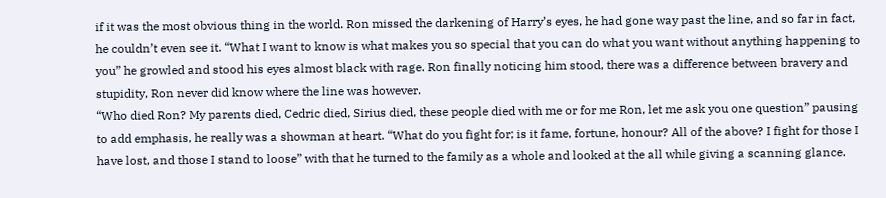if it was the most obvious thing in the world. Ron missed the darkening of Harry’s eyes, he had gone way past the line, and so far in fact, he couldn’t even see it. “What I want to know is what makes you so special that you can do what you want without anything happening to you” he growled and stood his eyes almost black with rage. Ron finally noticing him stood, there was a difference between bravery and stupidity, Ron never did know where the line was however.
“Who died Ron? My parents died, Cedric died, Sirius died, these people died with me or for me Ron, let me ask you one question” pausing to add emphasis, he really was a showman at heart. “What do you fight for; is it fame, fortune, honour? All of the above? I fight for those I have lost, and those I stand to loose” with that he turned to the family as a whole and looked at the all while giving a scanning glance.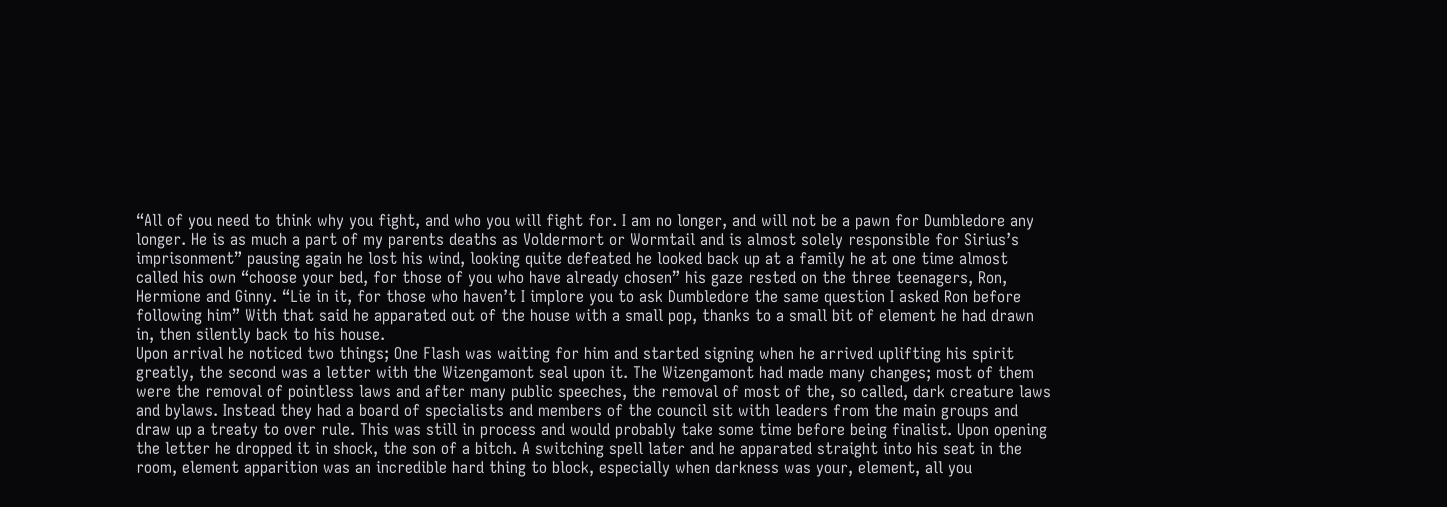“All of you need to think why you fight, and who you will fight for. I am no longer, and will not be a pawn for Dumbledore any longer. He is as much a part of my parents deaths as Voldermort or Wormtail and is almost solely responsible for Sirius’s imprisonment” pausing again he lost his wind, looking quite defeated he looked back up at a family he at one time almost called his own “choose your bed, for those of you who have already chosen” his gaze rested on the three teenagers, Ron, Hermione and Ginny. “Lie in it, for those who haven’t I implore you to ask Dumbledore the same question I asked Ron before following him” With that said he apparated out of the house with a small pop, thanks to a small bit of element he had drawn in, then silently back to his house.
Upon arrival he noticed two things; One Flash was waiting for him and started signing when he arrived uplifting his spirit greatly, the second was a letter with the Wizengamont seal upon it. The Wizengamont had made many changes; most of them were the removal of pointless laws and after many public speeches, the removal of most of the, so called, dark creature laws and bylaws. Instead they had a board of specialists and members of the council sit with leaders from the main groups and draw up a treaty to over rule. This was still in process and would probably take some time before being finalist. Upon opening the letter he dropped it in shock, the son of a bitch. A switching spell later and he apparated straight into his seat in the room, element apparition was an incredible hard thing to block, especially when darkness was your, element, all you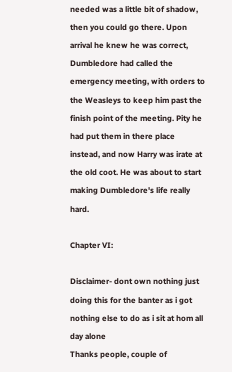needed was a little bit of shadow, then you could go there. Upon arrival he knew he was correct, Dumbledore had called the emergency meeting, with orders to the Weasleys to keep him past the finish point of the meeting. Pity he had put them in there place instead, and now Harry was irate at the old coot. He was about to start making Dumbledore's life really hard.

Chapter VI:

Disclaimer- dont own nothing just doing this for the banter as i got nothing else to do as i sit at hom all day alone
Thanks people, couple of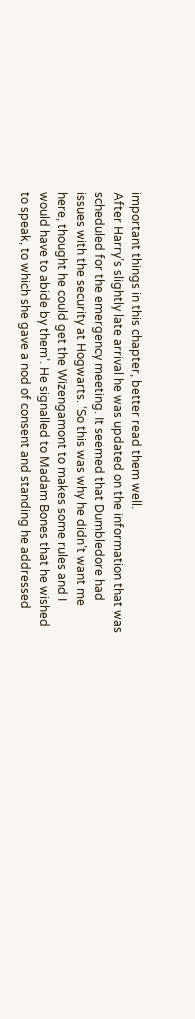important things in this chapter, better read them well.
After Harry’s slightly late arrival he was updated on the information that was scheduled for the emergency meeting. It seemed that Dumbledore had issues with the security at Hogwarts. ‘So this was why he didn’t want me here, thought he could get the Wizengamont to makes some rules and I would have to abide by them’. He signalled to Madam Bones that he wished to speak, to which she gave a nod of consent and standing he addressed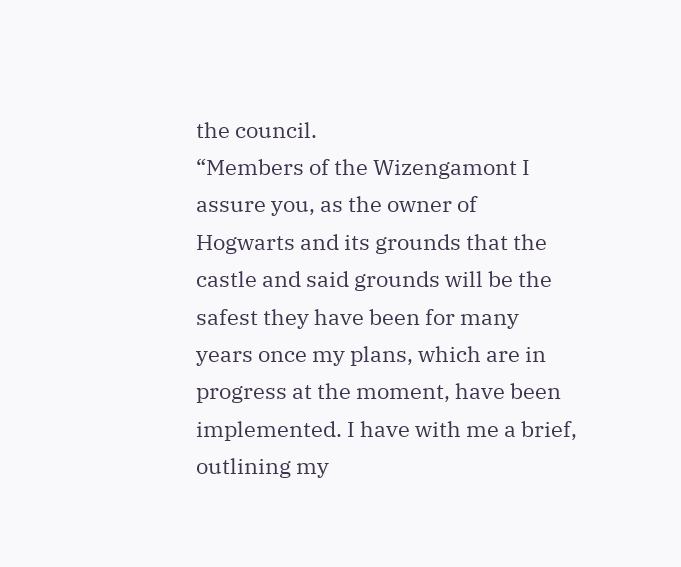the council.
“Members of the Wizengamont I assure you, as the owner of Hogwarts and its grounds that the castle and said grounds will be the safest they have been for many years once my plans, which are in progress at the moment, have been implemented. I have with me a brief, outlining my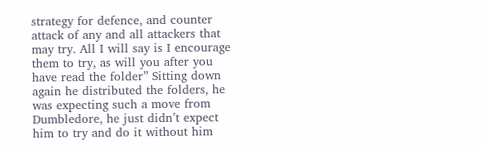strategy for defence, and counter attack of any and all attackers that may try. All I will say is I encourage them to try, as will you after you have read the folder” Sitting down again he distributed the folders, he was expecting such a move from Dumbledore, he just didn’t expect him to try and do it without him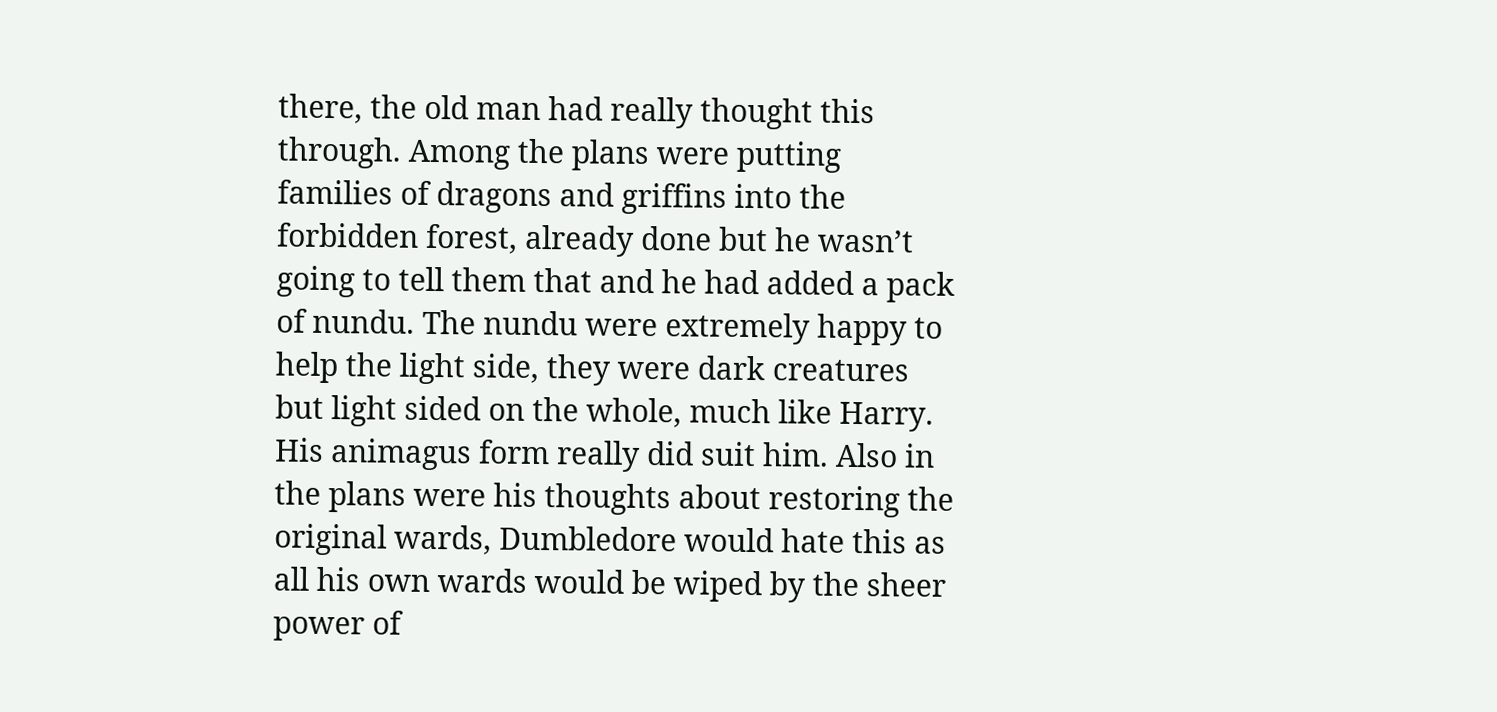there, the old man had really thought this through. Among the plans were putting families of dragons and griffins into the forbidden forest, already done but he wasn’t going to tell them that and he had added a pack of nundu. The nundu were extremely happy to help the light side, they were dark creatures but light sided on the whole, much like Harry. His animagus form really did suit him. Also in the plans were his thoughts about restoring the original wards, Dumbledore would hate this as all his own wards would be wiped by the sheer power of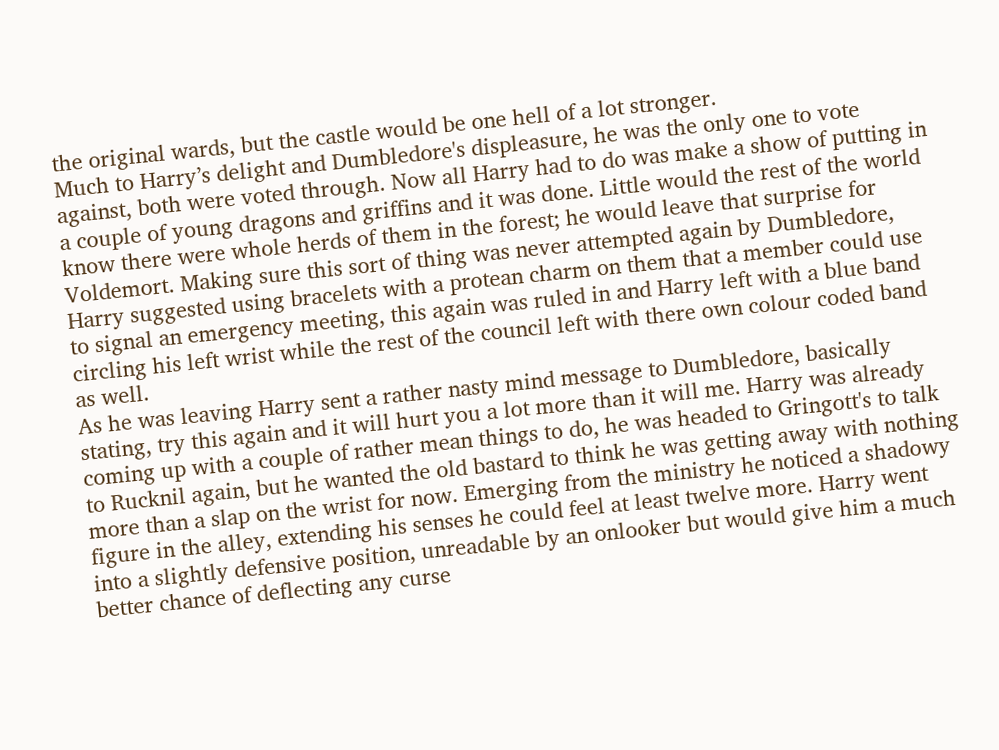the original wards, but the castle would be one hell of a lot stronger.
Much to Harry’s delight and Dumbledore's displeasure, he was the only one to vote against, both were voted through. Now all Harry had to do was make a show of putting in a couple of young dragons and griffins and it was done. Little would the rest of the world know there were whole herds of them in the forest; he would leave that surprise for Voldemort. Making sure this sort of thing was never attempted again by Dumbledore, Harry suggested using bracelets with a protean charm on them that a member could use to signal an emergency meeting, this again was ruled in and Harry left with a blue band circling his left wrist while the rest of the council left with there own colour coded band as well.
As he was leaving Harry sent a rather nasty mind message to Dumbledore, basically stating, try this again and it will hurt you a lot more than it will me. Harry was already coming up with a couple of rather mean things to do, he was headed to Gringott's to talk to Rucknil again, but he wanted the old bastard to think he was getting away with nothing more than a slap on the wrist for now. Emerging from the ministry he noticed a shadowy figure in the alley, extending his senses he could feel at least twelve more. Harry went into a slightly defensive position, unreadable by an onlooker but would give him a much better chance of deflecting any curse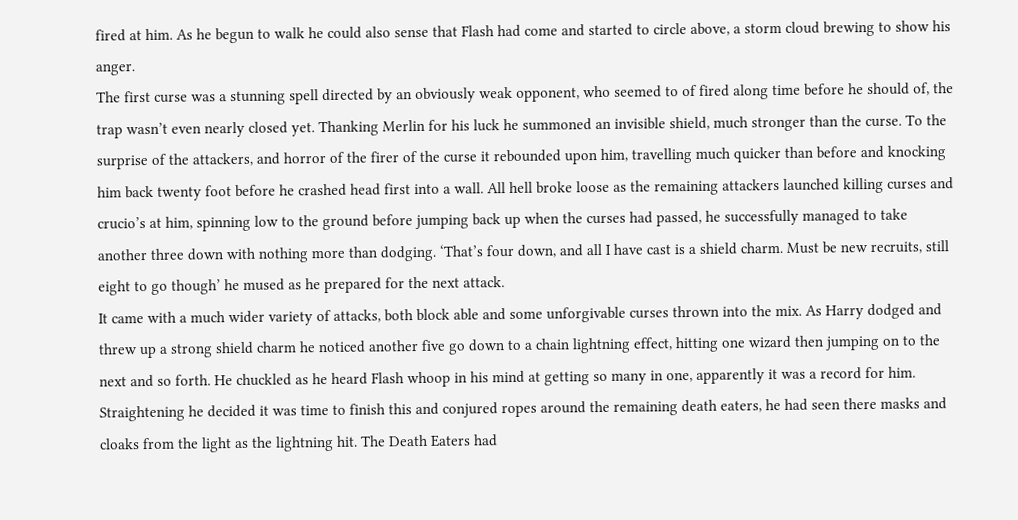fired at him. As he begun to walk he could also sense that Flash had come and started to circle above, a storm cloud brewing to show his anger.
The first curse was a stunning spell directed by an obviously weak opponent, who seemed to of fired along time before he should of, the trap wasn’t even nearly closed yet. Thanking Merlin for his luck he summoned an invisible shield, much stronger than the curse. To the surprise of the attackers, and horror of the firer of the curse it rebounded upon him, travelling much quicker than before and knocking him back twenty foot before he crashed head first into a wall. All hell broke loose as the remaining attackers launched killing curses and crucio’s at him, spinning low to the ground before jumping back up when the curses had passed, he successfully managed to take another three down with nothing more than dodging. ‘That’s four down, and all I have cast is a shield charm. Must be new recruits, still eight to go though’ he mused as he prepared for the next attack.
It came with a much wider variety of attacks, both block able and some unforgivable curses thrown into the mix. As Harry dodged and threw up a strong shield charm he noticed another five go down to a chain lightning effect, hitting one wizard then jumping on to the next and so forth. He chuckled as he heard Flash whoop in his mind at getting so many in one, apparently it was a record for him. Straightening he decided it was time to finish this and conjured ropes around the remaining death eaters, he had seen there masks and cloaks from the light as the lightning hit. The Death Eaters had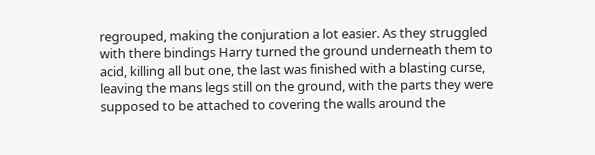regrouped, making the conjuration a lot easier. As they struggled with there bindings Harry turned the ground underneath them to acid, killing all but one, the last was finished with a blasting curse, leaving the mans legs still on the ground, with the parts they were supposed to be attached to covering the walls around the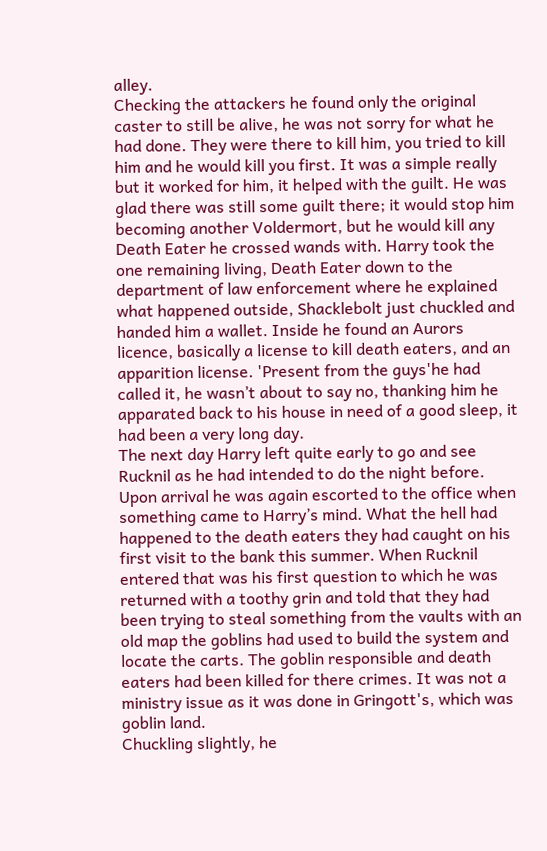alley.
Checking the attackers he found only the original caster to still be alive, he was not sorry for what he had done. They were there to kill him, you tried to kill him and he would kill you first. It was a simple really but it worked for him, it helped with the guilt. He was glad there was still some guilt there; it would stop him becoming another Voldermort, but he would kill any Death Eater he crossed wands with. Harry took the one remaining living, Death Eater down to the department of law enforcement where he explained what happened outside, Shacklebolt just chuckled and handed him a wallet. Inside he found an Aurors licence, basically a license to kill death eaters, and an apparition license. 'Present from the guys'he had called it, he wasn’t about to say no, thanking him he apparated back to his house in need of a good sleep, it had been a very long day.
The next day Harry left quite early to go and see Rucknil as he had intended to do the night before. Upon arrival he was again escorted to the office when something came to Harry’s mind. What the hell had happened to the death eaters they had caught on his first visit to the bank this summer. When Rucknil entered that was his first question to which he was returned with a toothy grin and told that they had been trying to steal something from the vaults with an old map the goblins had used to build the system and locate the carts. The goblin responsible and death eaters had been killed for there crimes. It was not a ministry issue as it was done in Gringott's, which was goblin land.
Chuckling slightly, he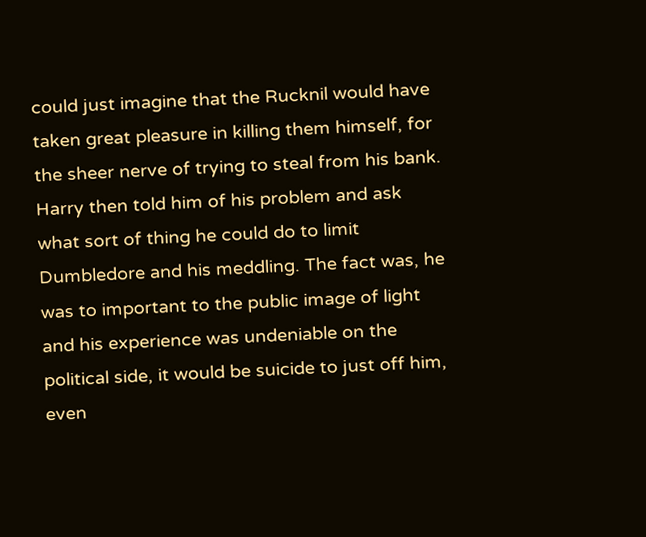could just imagine that the Rucknil would have taken great pleasure in killing them himself, for the sheer nerve of trying to steal from his bank. Harry then told him of his problem and ask what sort of thing he could do to limit Dumbledore and his meddling. The fact was, he was to important to the public image of light and his experience was undeniable on the political side, it would be suicide to just off him, even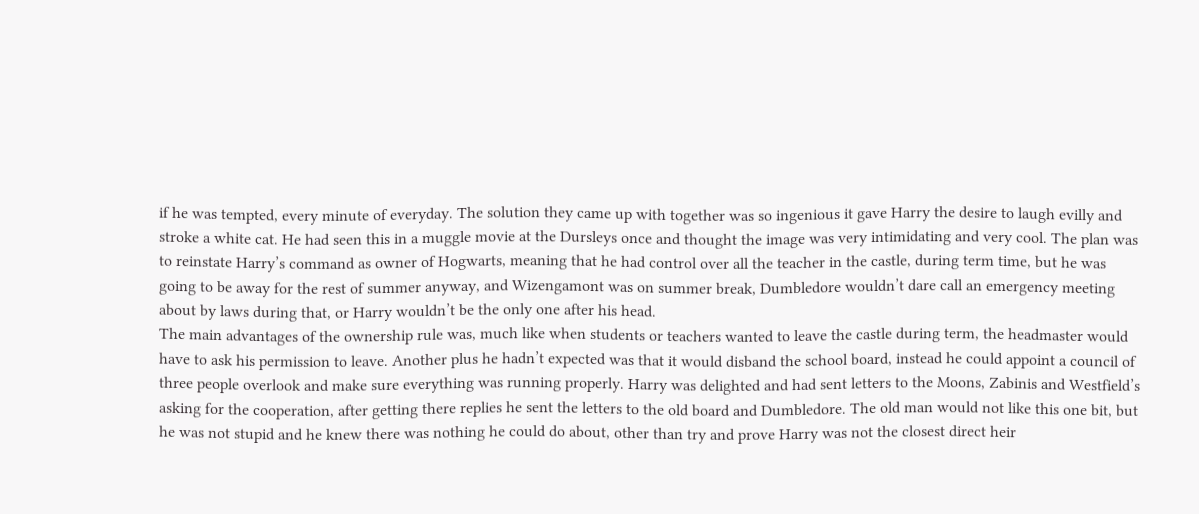if he was tempted, every minute of everyday. The solution they came up with together was so ingenious it gave Harry the desire to laugh evilly and stroke a white cat. He had seen this in a muggle movie at the Dursleys once and thought the image was very intimidating and very cool. The plan was to reinstate Harry’s command as owner of Hogwarts, meaning that he had control over all the teacher in the castle, during term time, but he was going to be away for the rest of summer anyway, and Wizengamont was on summer break, Dumbledore wouldn’t dare call an emergency meeting about by laws during that, or Harry wouldn’t be the only one after his head.
The main advantages of the ownership rule was, much like when students or teachers wanted to leave the castle during term, the headmaster would have to ask his permission to leave. Another plus he hadn’t expected was that it would disband the school board, instead he could appoint a council of three people overlook and make sure everything was running properly. Harry was delighted and had sent letters to the Moons, Zabinis and Westfield’s asking for the cooperation, after getting there replies he sent the letters to the old board and Dumbledore. The old man would not like this one bit, but he was not stupid and he knew there was nothing he could do about, other than try and prove Harry was not the closest direct heir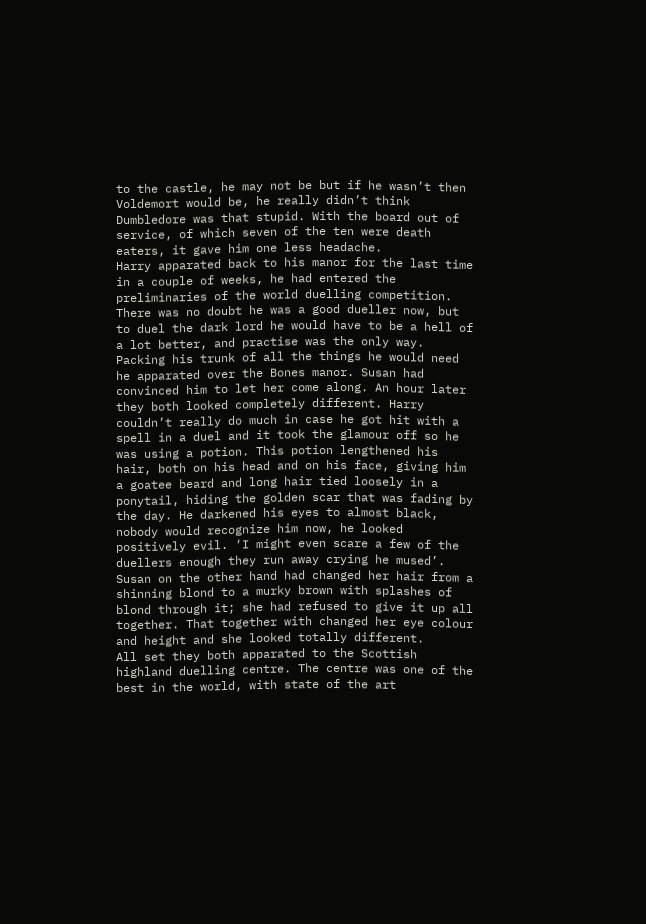to the castle, he may not be but if he wasn’t then Voldemort would be, he really didn’t think Dumbledore was that stupid. With the board out of service, of which seven of the ten were death eaters, it gave him one less headache.
Harry apparated back to his manor for the last time in a couple of weeks, he had entered the preliminaries of the world duelling competition. There was no doubt he was a good dueller now, but to duel the dark lord he would have to be a hell of a lot better, and practise was the only way. Packing his trunk of all the things he would need he apparated over the Bones manor. Susan had convinced him to let her come along. An hour later they both looked completely different. Harry couldn’t really do much in case he got hit with a spell in a duel and it took the glamour off so he was using a potion. This potion lengthened his hair, both on his head and on his face, giving him a goatee beard and long hair tied loosely in a ponytail, hiding the golden scar that was fading by the day. He darkened his eyes to almost black, nobody would recognize him now, he looked positively evil. ‘I might even scare a few of the duellers enough they run away crying he mused’. Susan on the other hand had changed her hair from a shinning blond to a murky brown with splashes of blond through it; she had refused to give it up all together. That together with changed her eye colour and height and she looked totally different.
All set they both apparated to the Scottish highland duelling centre. The centre was one of the best in the world, with state of the art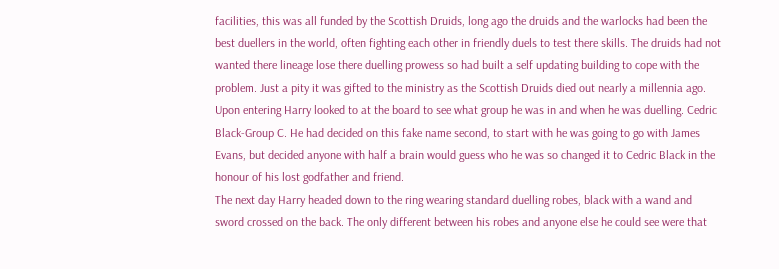facilities, this was all funded by the Scottish Druids, long ago the druids and the warlocks had been the best duellers in the world, often fighting each other in friendly duels to test there skills. The druids had not wanted there lineage lose there duelling prowess so had built a self updating building to cope with the problem. Just a pity it was gifted to the ministry as the Scottish Druids died out nearly a millennia ago. Upon entering Harry looked to at the board to see what group he was in and when he was duelling. Cedric Black-Group C. He had decided on this fake name second, to start with he was going to go with James Evans, but decided anyone with half a brain would guess who he was so changed it to Cedric Black in the honour of his lost godfather and friend.
The next day Harry headed down to the ring wearing standard duelling robes, black with a wand and sword crossed on the back. The only different between his robes and anyone else he could see were that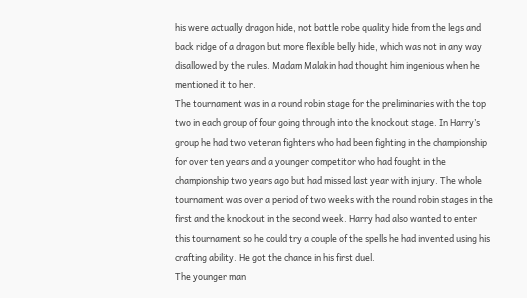his were actually dragon hide, not battle robe quality hide from the legs and back ridge of a dragon but more flexible belly hide, which was not in any way disallowed by the rules. Madam Malakin had thought him ingenious when he mentioned it to her.
The tournament was in a round robin stage for the preliminaries with the top two in each group of four going through into the knockout stage. In Harry’s group he had two veteran fighters who had been fighting in the championship for over ten years and a younger competitor who had fought in the championship two years ago but had missed last year with injury. The whole tournament was over a period of two weeks with the round robin stages in the first and the knockout in the second week. Harry had also wanted to enter this tournament so he could try a couple of the spells he had invented using his crafting ability. He got the chance in his first duel.
The younger man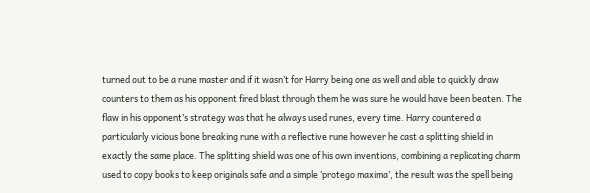turned out to be a rune master and if it wasn’t for Harry being one as well and able to quickly draw counters to them as his opponent fired blast through them he was sure he would have been beaten. The flaw in his opponent’s strategy was that he always used runes, every time. Harry countered a particularly vicious bone breaking rune with a reflective rune however he cast a splitting shield in exactly the same place. The splitting shield was one of his own inventions, combining a replicating charm used to copy books to keep originals safe and a simple ‘protego maxima’, the result was the spell being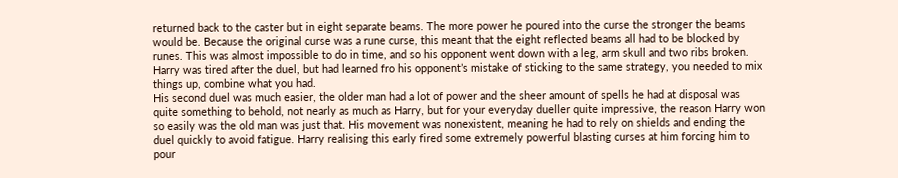returned back to the caster but in eight separate beams. The more power he poured into the curse the stronger the beams would be. Because the original curse was a rune curse, this meant that the eight reflected beams all had to be blocked by runes. This was almost impossible to do in time, and so his opponent went down with a leg, arm skull and two ribs broken. Harry was tired after the duel, but had learned fro his opponent’s mistake of sticking to the same strategy, you needed to mix things up, combine what you had.
His second duel was much easier, the older man had a lot of power and the sheer amount of spells he had at disposal was quite something to behold, not nearly as much as Harry, but for your everyday dueller quite impressive, the reason Harry won so easily was the old man was just that. His movement was nonexistent, meaning he had to rely on shields and ending the duel quickly to avoid fatigue. Harry realising this early fired some extremely powerful blasting curses at him forcing him to pour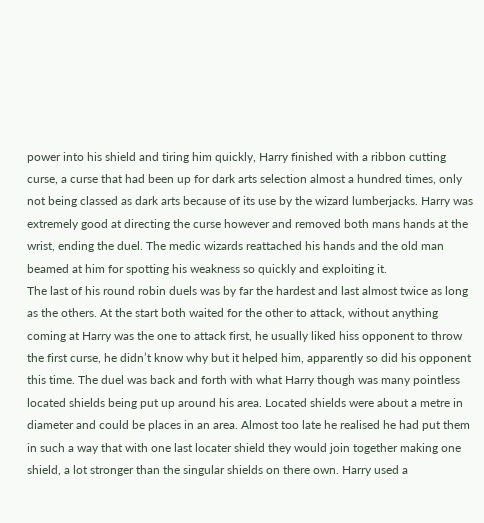power into his shield and tiring him quickly, Harry finished with a ribbon cutting curse, a curse that had been up for dark arts selection almost a hundred times, only not being classed as dark arts because of its use by the wizard lumberjacks. Harry was extremely good at directing the curse however and removed both mans hands at the wrist, ending the duel. The medic wizards reattached his hands and the old man beamed at him for spotting his weakness so quickly and exploiting it.
The last of his round robin duels was by far the hardest and last almost twice as long as the others. At the start both waited for the other to attack, without anything coming at Harry was the one to attack first, he usually liked hiss opponent to throw the first curse, he didn’t know why but it helped him, apparently so did his opponent this time. The duel was back and forth with what Harry though was many pointless located shields being put up around his area. Located shields were about a metre in diameter and could be places in an area. Almost too late he realised he had put them in such a way that with one last locater shield they would join together making one shield, a lot stronger than the singular shields on there own. Harry used a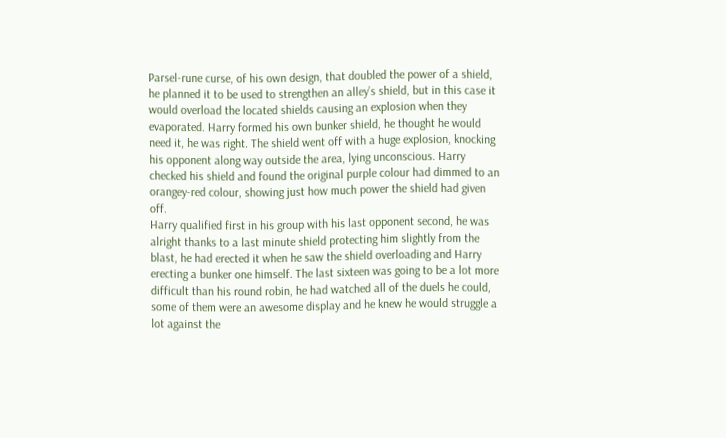Parsel-rune curse, of his own design, that doubled the power of a shield, he planned it to be used to strengthen an alley’s shield, but in this case it would overload the located shields causing an explosion when they evaporated. Harry formed his own bunker shield, he thought he would need it, he was right. The shield went off with a huge explosion, knocking his opponent along way outside the area, lying unconscious. Harry checked his shield and found the original purple colour had dimmed to an orangey-red colour, showing just how much power the shield had given off.
Harry qualified first in his group with his last opponent second, he was alright thanks to a last minute shield protecting him slightly from the blast, he had erected it when he saw the shield overloading and Harry erecting a bunker one himself. The last sixteen was going to be a lot more difficult than his round robin, he had watched all of the duels he could, some of them were an awesome display and he knew he would struggle a lot against the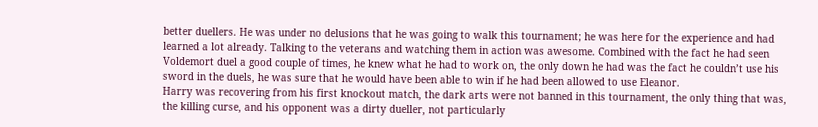better duellers. He was under no delusions that he was going to walk this tournament; he was here for the experience and had learned a lot already. Talking to the veterans and watching them in action was awesome. Combined with the fact he had seen Voldemort duel a good couple of times, he knew what he had to work on, the only down he had was the fact he couldn’t use his sword in the duels, he was sure that he would have been able to win if he had been allowed to use Eleanor.
Harry was recovering from his first knockout match, the dark arts were not banned in this tournament, the only thing that was, the killing curse, and his opponent was a dirty dueller, not particularly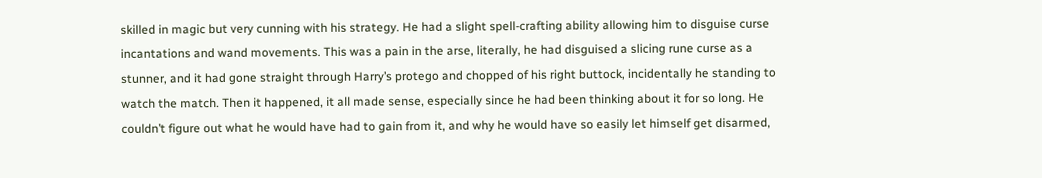skilled in magic but very cunning with his strategy. He had a slight spell-crafting ability allowing him to disguise curse incantations and wand movements. This was a pain in the arse, literally, he had disguised a slicing rune curse as a stunner, and it had gone straight through Harry’s protego and chopped of his right buttock, incidentally he standing to watch the match. Then it happened, it all made sense, especially since he had been thinking about it for so long. He couldn’t figure out what he would have had to gain from it, and why he would have so easily let himself get disarmed,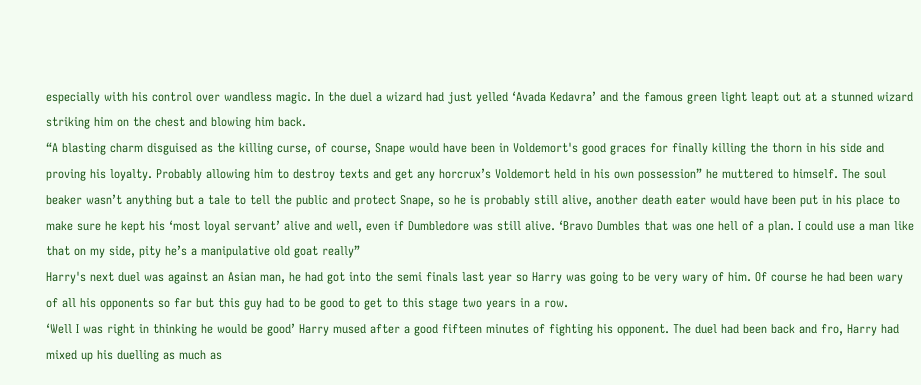especially with his control over wandless magic. In the duel a wizard had just yelled ‘Avada Kedavra’ and the famous green light leapt out at a stunned wizard striking him on the chest and blowing him back.
“A blasting charm disguised as the killing curse, of course, Snape would have been in Voldemort's good graces for finally killing the thorn in his side and proving his loyalty. Probably allowing him to destroy texts and get any horcrux’s Voldemort held in his own possession” he muttered to himself. The soul beaker wasn’t anything but a tale to tell the public and protect Snape, so he is probably still alive, another death eater would have been put in his place to make sure he kept his ‘most loyal servant’ alive and well, even if Dumbledore was still alive. ‘Bravo Dumbles that was one hell of a plan. I could use a man like that on my side, pity he’s a manipulative old goat really”
Harry's next duel was against an Asian man, he had got into the semi finals last year so Harry was going to be very wary of him. Of course he had been wary of all his opponents so far but this guy had to be good to get to this stage two years in a row.
‘Well I was right in thinking he would be good’ Harry mused after a good fifteen minutes of fighting his opponent. The duel had been back and fro, Harry had mixed up his duelling as much as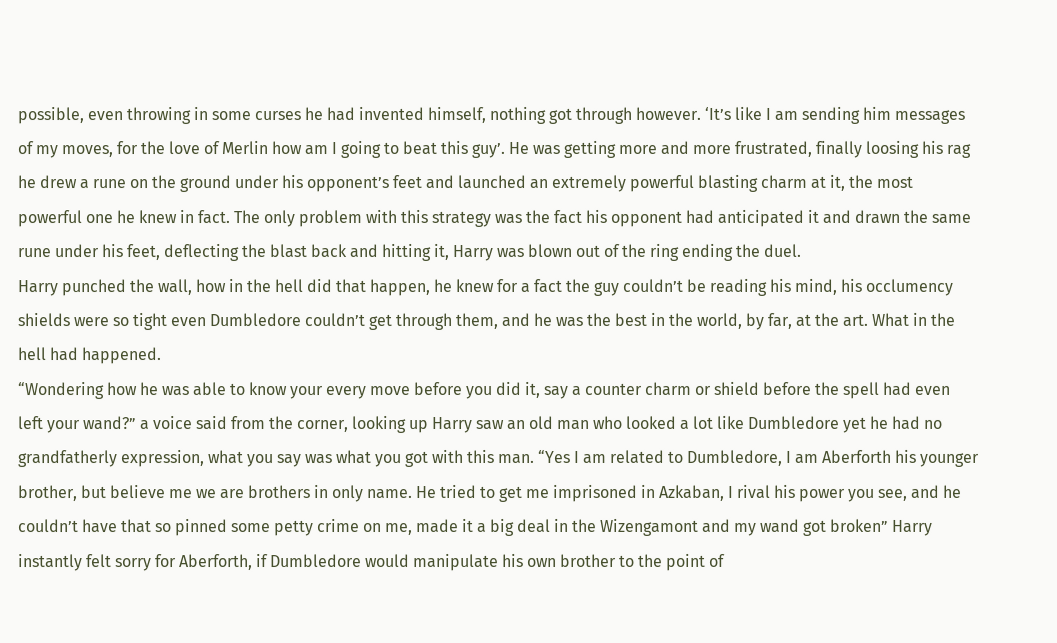possible, even throwing in some curses he had invented himself, nothing got through however. ‘It’s like I am sending him messages of my moves, for the love of Merlin how am I going to beat this guy’. He was getting more and more frustrated, finally loosing his rag he drew a rune on the ground under his opponent’s feet and launched an extremely powerful blasting charm at it, the most powerful one he knew in fact. The only problem with this strategy was the fact his opponent had anticipated it and drawn the same rune under his feet, deflecting the blast back and hitting it, Harry was blown out of the ring ending the duel.
Harry punched the wall, how in the hell did that happen, he knew for a fact the guy couldn’t be reading his mind, his occlumency shields were so tight even Dumbledore couldn’t get through them, and he was the best in the world, by far, at the art. What in the hell had happened.
“Wondering how he was able to know your every move before you did it, say a counter charm or shield before the spell had even left your wand?” a voice said from the corner, looking up Harry saw an old man who looked a lot like Dumbledore yet he had no grandfatherly expression, what you say was what you got with this man. “Yes I am related to Dumbledore, I am Aberforth his younger brother, but believe me we are brothers in only name. He tried to get me imprisoned in Azkaban, I rival his power you see, and he couldn’t have that so pinned some petty crime on me, made it a big deal in the Wizengamont and my wand got broken” Harry instantly felt sorry for Aberforth, if Dumbledore would manipulate his own brother to the point of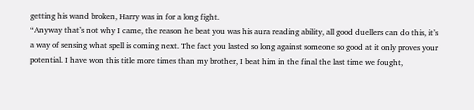getting his wand broken, Harry was in for a long fight.
“Anyway that’s not why I came, the reason he beat you was his aura reading ability, all good duellers can do this, it’s a way of sensing what spell is coming next. The fact you lasted so long against someone so good at it only proves your potential. I have won this title more times than my brother, I beat him in the final the last time we fought,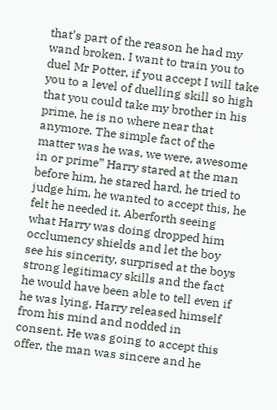that’s part of the reason he had my wand broken. I want to train you to duel Mr Potter, if you accept I will take you to a level of duelling skill so high that you could take my brother in his prime, he is no where near that anymore. The simple fact of the matter was he was, we were, awesome in or prime” Harry stared at the man before him, he stared hard, he tried to judge him, he wanted to accept this, he felt he needed it. Aberforth seeing what Harry was doing dropped him occlumency shields and let the boy see his sincerity, surprised at the boys strong legitimacy skills and the fact he would have been able to tell even if he was lying. Harry released himself from his mind and nodded in consent. He was going to accept this offer, the man was sincere and he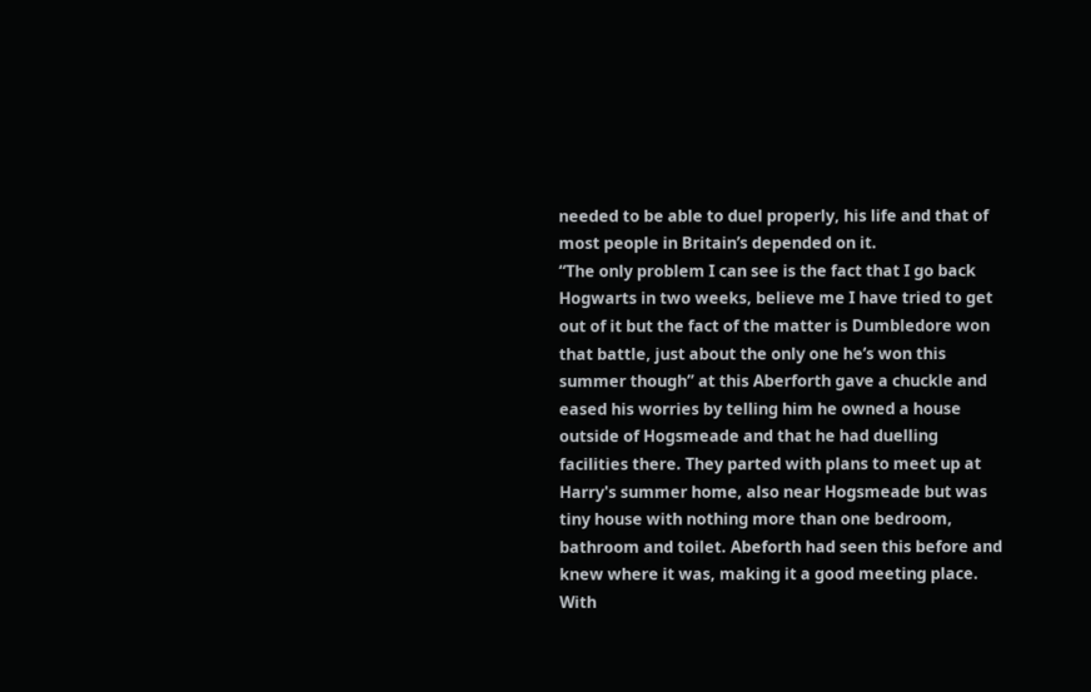needed to be able to duel properly, his life and that of most people in Britain’s depended on it.
“The only problem I can see is the fact that I go back Hogwarts in two weeks, believe me I have tried to get out of it but the fact of the matter is Dumbledore won that battle, just about the only one he’s won this summer though” at this Aberforth gave a chuckle and eased his worries by telling him he owned a house outside of Hogsmeade and that he had duelling facilities there. They parted with plans to meet up at Harry's summer home, also near Hogsmeade but was tiny house with nothing more than one bedroom, bathroom and toilet. Abeforth had seen this before and knew where it was, making it a good meeting place. With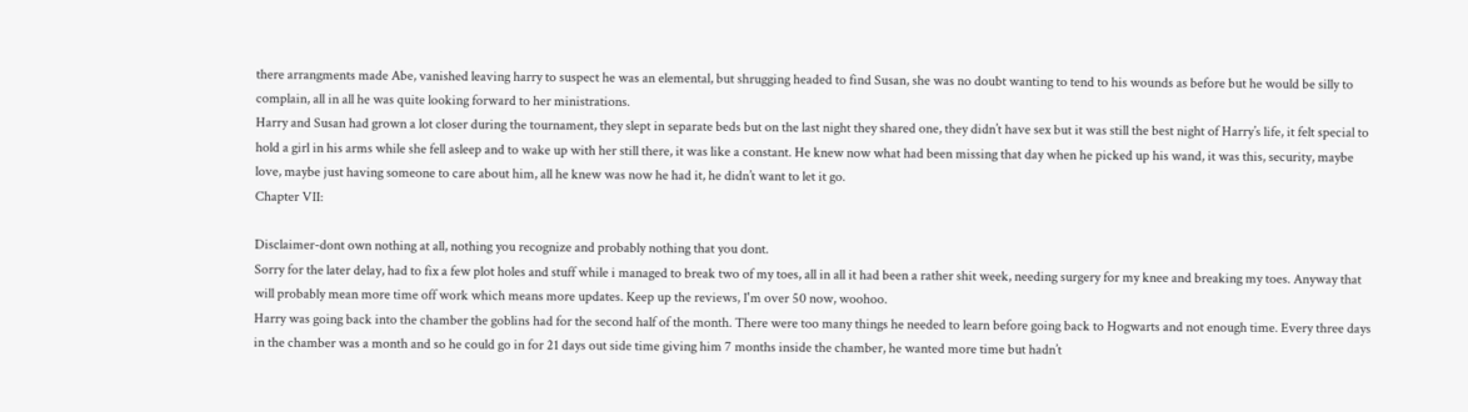there arrangments made Abe, vanished leaving harry to suspect he was an elemental, but shrugging headed to find Susan, she was no doubt wanting to tend to his wounds as before but he would be silly to complain, all in all he was quite looking forward to her ministrations.
Harry and Susan had grown a lot closer during the tournament, they slept in separate beds but on the last night they shared one, they didn’t have sex but it was still the best night of Harry’s life, it felt special to hold a girl in his arms while she fell asleep and to wake up with her still there, it was like a constant. He knew now what had been missing that day when he picked up his wand, it was this, security, maybe love, maybe just having someone to care about him, all he knew was now he had it, he didn’t want to let it go.
Chapter VII:

Disclaimer-dont own nothing at all, nothing you recognize and probably nothing that you dont.
Sorry for the later delay, had to fix a few plot holes and stuff while i managed to break two of my toes, all in all it had been a rather shit week, needing surgery for my knee and breaking my toes. Anyway that will probably mean more time off work which means more updates. Keep up the reviews, I'm over 50 now, woohoo.
Harry was going back into the chamber the goblins had for the second half of the month. There were too many things he needed to learn before going back to Hogwarts and not enough time. Every three days in the chamber was a month and so he could go in for 21 days out side time giving him 7 months inside the chamber, he wanted more time but hadn’t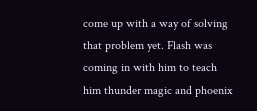come up with a way of solving that problem yet. Flash was coming in with him to teach him thunder magic and phoenix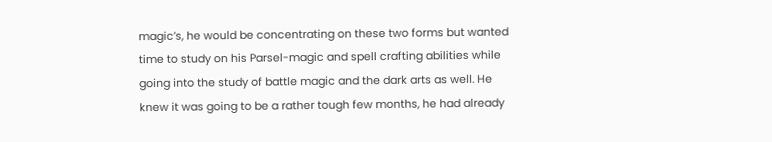magic’s, he would be concentrating on these two forms but wanted time to study on his Parsel-magic and spell crafting abilities while going into the study of battle magic and the dark arts as well. He knew it was going to be a rather tough few months, he had already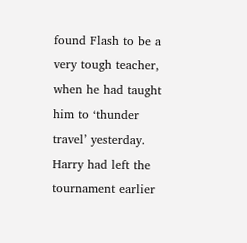found Flash to be a very tough teacher, when he had taught him to ‘thunder travel’ yesterday.
Harry had left the tournament earlier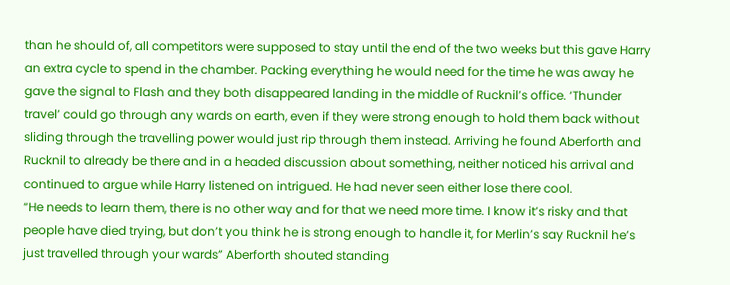than he should of, all competitors were supposed to stay until the end of the two weeks but this gave Harry an extra cycle to spend in the chamber. Packing everything he would need for the time he was away he gave the signal to Flash and they both disappeared landing in the middle of Rucknil’s office. ‘Thunder travel’ could go through any wards on earth, even if they were strong enough to hold them back without sliding through the travelling power would just rip through them instead. Arriving he found Aberforth and Rucknil to already be there and in a headed discussion about something, neither noticed his arrival and continued to argue while Harry listened on intrigued. He had never seen either lose there cool.
“He needs to learn them, there is no other way and for that we need more time. I know it’s risky and that people have died trying, but don’t you think he is strong enough to handle it, for Merlin’s say Rucknil he’s just travelled through your wards” Aberforth shouted standing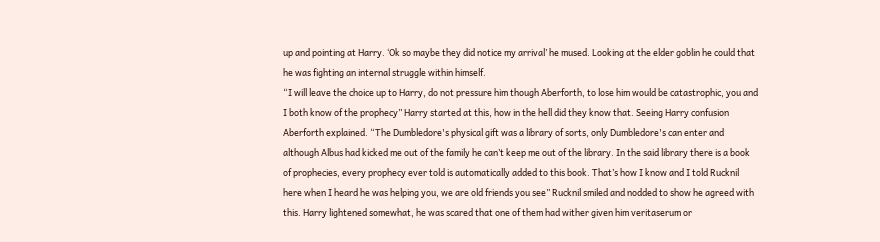up and pointing at Harry. ‘Ok so maybe they did notice my arrival’ he mused. Looking at the elder goblin he could that he was fighting an internal struggle within himself.
“I will leave the choice up to Harry, do not pressure him though Aberforth, to lose him would be catastrophic, you and I both know of the prophecy” Harry started at this, how in the hell did they know that. Seeing Harry confusion Aberforth explained. “The Dumbledore's physical gift was a library of sorts, only Dumbledore's can enter and although Albus had kicked me out of the family he can’t keep me out of the library. In the said library there is a book of prophecies, every prophecy ever told is automatically added to this book. That’s how I know and I told Rucknil here when I heard he was helping you, we are old friends you see” Rucknil smiled and nodded to show he agreed with this. Harry lightened somewhat, he was scared that one of them had wither given him veritaserum or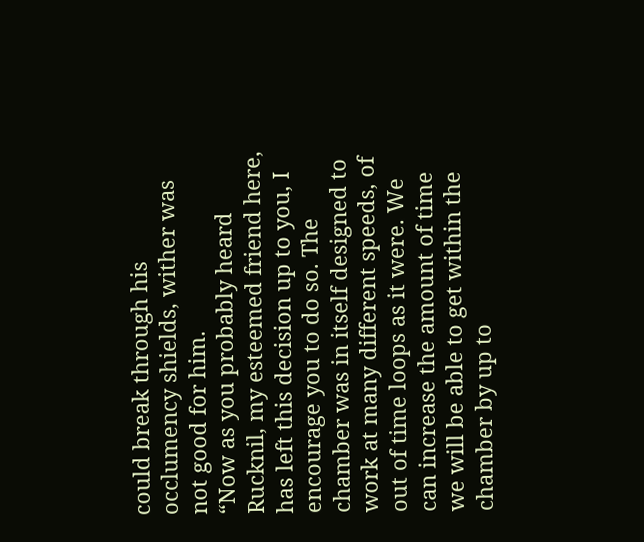could break through his occlumency shields, wither was not good for him.
“Now as you probably heard Rucknil, my esteemed friend here, has left this decision up to you, I encourage you to do so. The chamber was in itself designed to work at many different speeds, of out of time loops as it were. We can increase the amount of time we will be able to get within the chamber by up to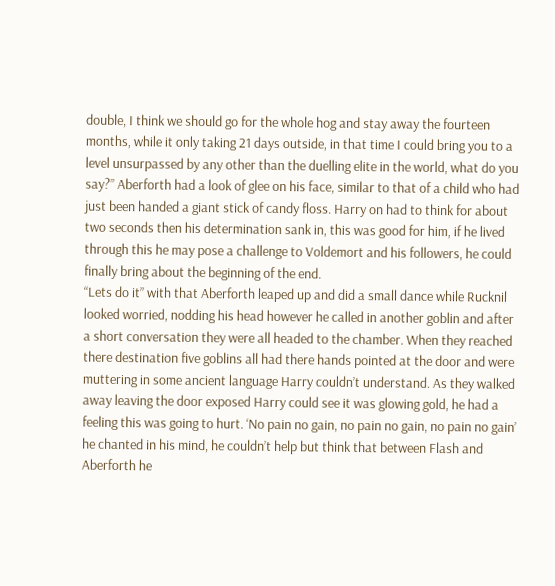double, I think we should go for the whole hog and stay away the fourteen months, while it only taking 21 days outside, in that time I could bring you to a level unsurpassed by any other than the duelling elite in the world, what do you say?” Aberforth had a look of glee on his face, similar to that of a child who had just been handed a giant stick of candy floss. Harry on had to think for about two seconds then his determination sank in, this was good for him, if he lived through this he may pose a challenge to Voldemort and his followers, he could finally bring about the beginning of the end.
“Lets do it” with that Aberforth leaped up and did a small dance while Rucknil looked worried, nodding his head however he called in another goblin and after a short conversation they were all headed to the chamber. When they reached there destination five goblins all had there hands pointed at the door and were muttering in some ancient language Harry couldn’t understand. As they walked away leaving the door exposed Harry could see it was glowing gold, he had a feeling this was going to hurt. ‘No pain no gain, no pain no gain, no pain no gain’ he chanted in his mind, he couldn’t help but think that between Flash and Aberforth he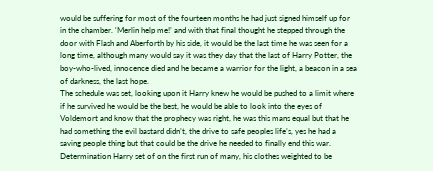would be suffering for most of the fourteen months he had just signed himself up for in the chamber. ‘Merlin help me!’ and with that final thought he stepped through the door with Flash and Aberforth by his side, it would be the last time he was seen for a long time, although many would say it was they day that the last of Harry Potter, the boy-who-lived, innocence died and he became a warrior for the light, a beacon in a sea of darkness, the last hope.
The schedule was set, looking upon it Harry knew he would be pushed to a limit where if he survived he would be the best, he would be able to look into the eyes of Voldemort and know that the prophecy was right, he was this mans equal but that he had something the evil bastard didn’t, the drive to safe peoples life’s, yes he had a saving people thing but that could be the drive he needed to finally end this war. Determination Harry set of on the first run of many, his clothes weighted to be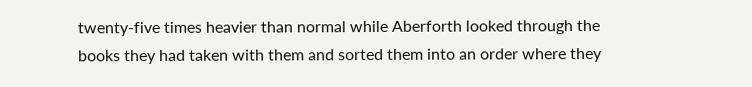twenty-five times heavier than normal while Aberforth looked through the books they had taken with them and sorted them into an order where they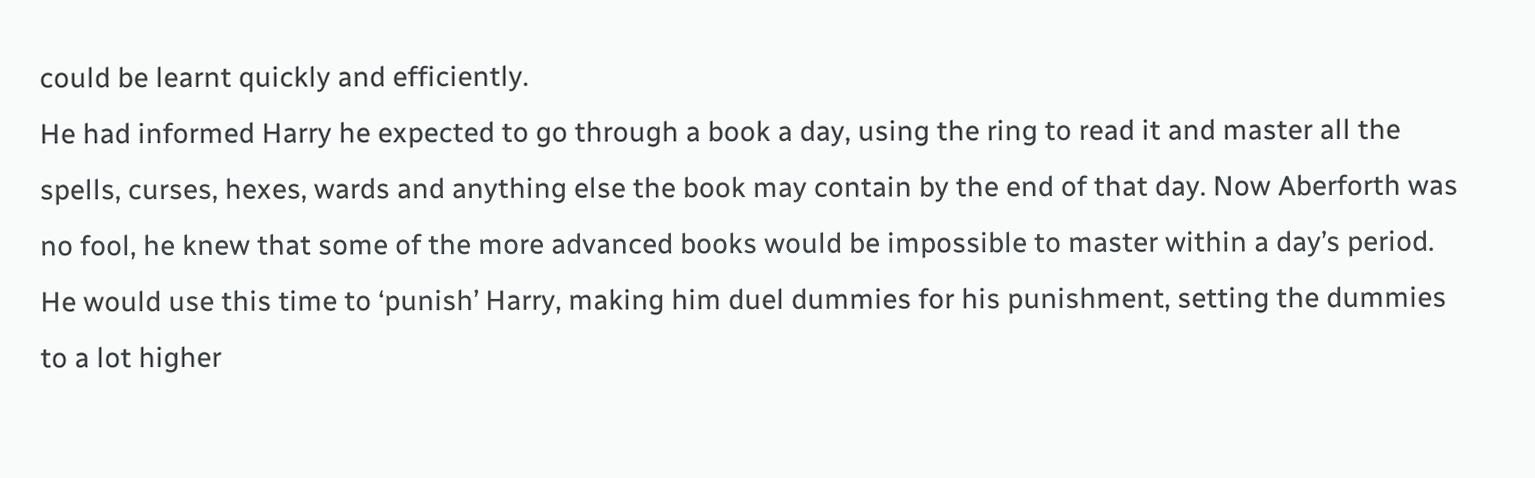could be learnt quickly and efficiently.
He had informed Harry he expected to go through a book a day, using the ring to read it and master all the spells, curses, hexes, wards and anything else the book may contain by the end of that day. Now Aberforth was no fool, he knew that some of the more advanced books would be impossible to master within a day’s period. He would use this time to ‘punish’ Harry, making him duel dummies for his punishment, setting the dummies to a lot higher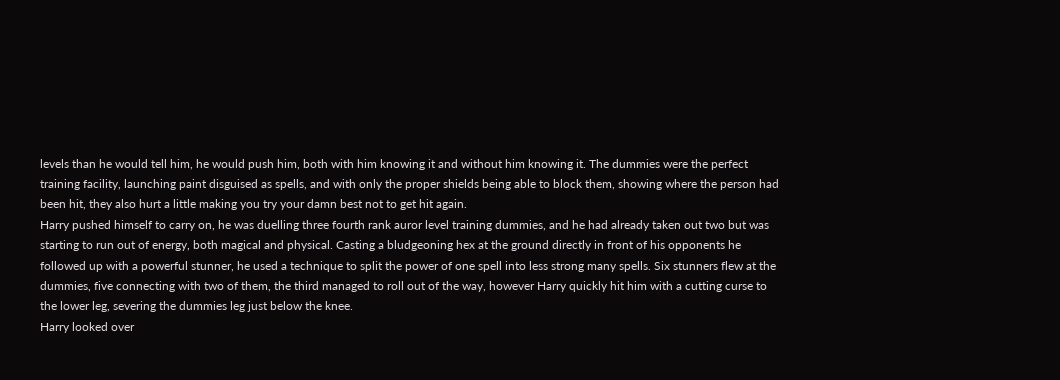levels than he would tell him, he would push him, both with him knowing it and without him knowing it. The dummies were the perfect training facility, launching paint disguised as spells, and with only the proper shields being able to block them, showing where the person had been hit, they also hurt a little making you try your damn best not to get hit again.
Harry pushed himself to carry on, he was duelling three fourth rank auror level training dummies, and he had already taken out two but was starting to run out of energy, both magical and physical. Casting a bludgeoning hex at the ground directly in front of his opponents he followed up with a powerful stunner, he used a technique to split the power of one spell into less strong many spells. Six stunners flew at the dummies, five connecting with two of them, the third managed to roll out of the way, however Harry quickly hit him with a cutting curse to the lower leg, severing the dummies leg just below the knee.
Harry looked over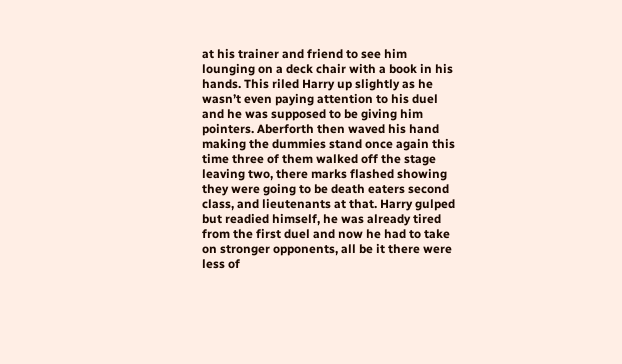at his trainer and friend to see him lounging on a deck chair with a book in his hands. This riled Harry up slightly as he wasn’t even paying attention to his duel and he was supposed to be giving him pointers. Aberforth then waved his hand making the dummies stand once again this time three of them walked off the stage leaving two, there marks flashed showing they were going to be death eaters second class, and lieutenants at that. Harry gulped but readied himself, he was already tired from the first duel and now he had to take on stronger opponents, all be it there were less of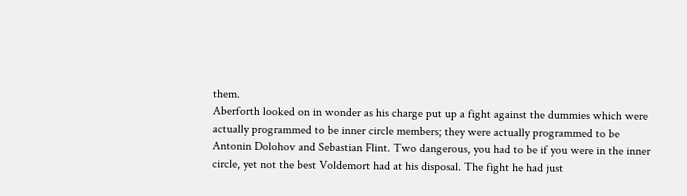them.
Aberforth looked on in wonder as his charge put up a fight against the dummies which were actually programmed to be inner circle members; they were actually programmed to be Antonin Dolohov and Sebastian Flint. Two dangerous, you had to be if you were in the inner circle, yet not the best Voldemort had at his disposal. The fight he had just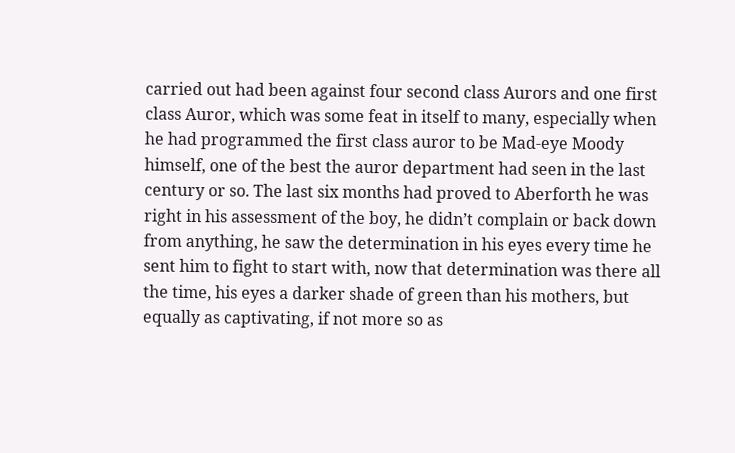carried out had been against four second class Aurors and one first class Auror, which was some feat in itself to many, especially when he had programmed the first class auror to be Mad-eye Moody himself, one of the best the auror department had seen in the last century or so. The last six months had proved to Aberforth he was right in his assessment of the boy, he didn’t complain or back down from anything, he saw the determination in his eyes every time he sent him to fight to start with, now that determination was there all the time, his eyes a darker shade of green than his mothers, but equally as captivating, if not more so as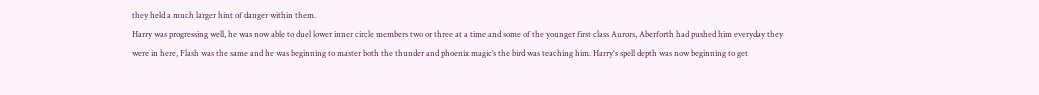they held a much larger hint of danger within them.
Harry was progressing well, he was now able to duel lower inner circle members two or three at a time and some of the younger first class Aurors, Aberforth had pushed him everyday they were in here, Flash was the same and he was beginning to master both the thunder and phoenix magic’s the bird was teaching him. Harry's spell depth was now beginning to get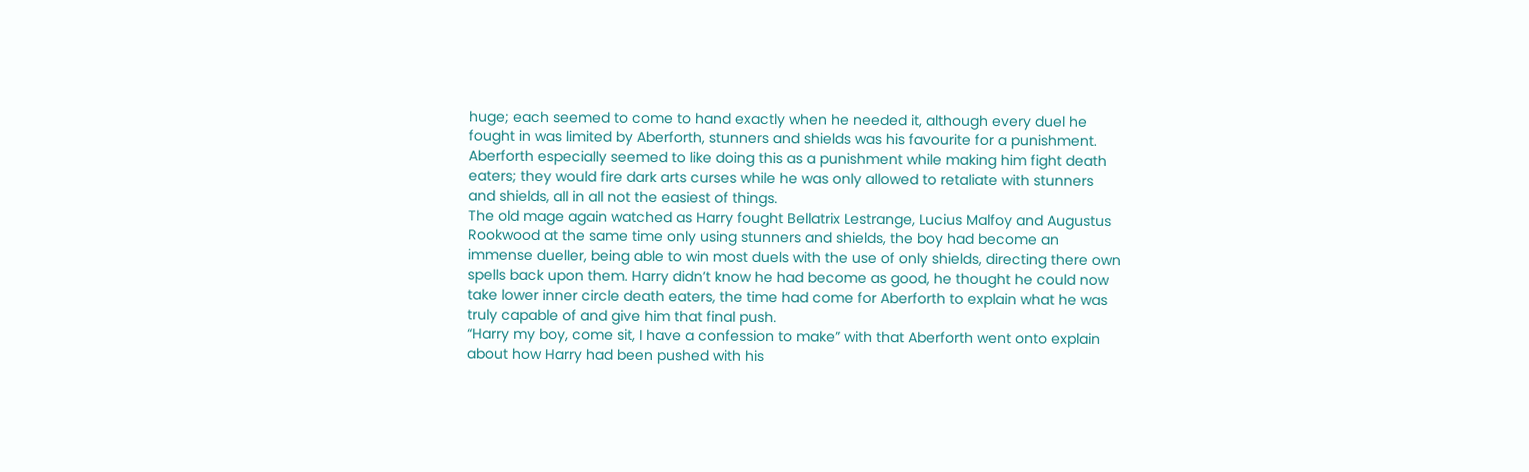huge; each seemed to come to hand exactly when he needed it, although every duel he fought in was limited by Aberforth, stunners and shields was his favourite for a punishment. Aberforth especially seemed to like doing this as a punishment while making him fight death eaters; they would fire dark arts curses while he was only allowed to retaliate with stunners and shields, all in all not the easiest of things.
The old mage again watched as Harry fought Bellatrix Lestrange, Lucius Malfoy and Augustus Rookwood at the same time only using stunners and shields, the boy had become an immense dueller, being able to win most duels with the use of only shields, directing there own spells back upon them. Harry didn’t know he had become as good, he thought he could now take lower inner circle death eaters, the time had come for Aberforth to explain what he was truly capable of and give him that final push.
“Harry my boy, come sit, I have a confession to make” with that Aberforth went onto explain about how Harry had been pushed with his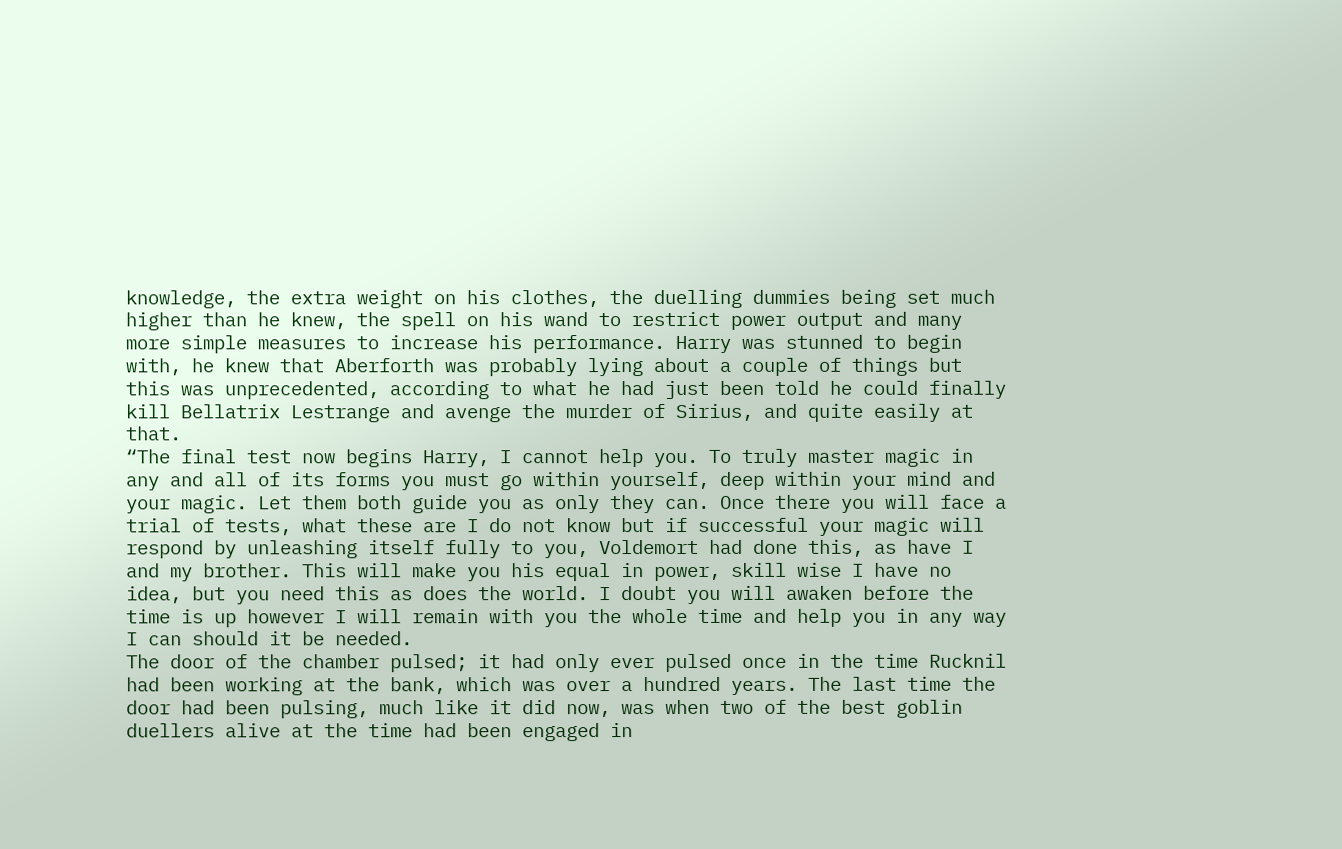knowledge, the extra weight on his clothes, the duelling dummies being set much higher than he knew, the spell on his wand to restrict power output and many more simple measures to increase his performance. Harry was stunned to begin with, he knew that Aberforth was probably lying about a couple of things but this was unprecedented, according to what he had just been told he could finally kill Bellatrix Lestrange and avenge the murder of Sirius, and quite easily at that.
“The final test now begins Harry, I cannot help you. To truly master magic in any and all of its forms you must go within yourself, deep within your mind and your magic. Let them both guide you as only they can. Once there you will face a trial of tests, what these are I do not know but if successful your magic will respond by unleashing itself fully to you, Voldemort had done this, as have I and my brother. This will make you his equal in power, skill wise I have no idea, but you need this as does the world. I doubt you will awaken before the time is up however I will remain with you the whole time and help you in any way I can should it be needed.
The door of the chamber pulsed; it had only ever pulsed once in the time Rucknil had been working at the bank, which was over a hundred years. The last time the door had been pulsing, much like it did now, was when two of the best goblin duellers alive at the time had been engaged in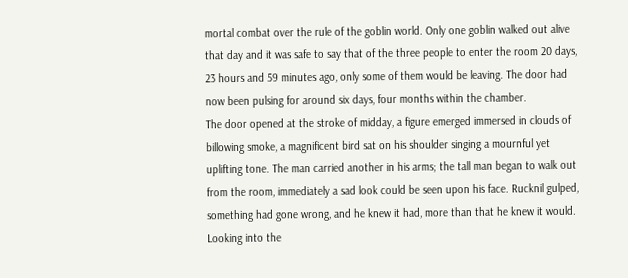mortal combat over the rule of the goblin world. Only one goblin walked out alive that day and it was safe to say that of the three people to enter the room 20 days, 23 hours and 59 minutes ago, only some of them would be leaving. The door had now been pulsing for around six days, four months within the chamber.
The door opened at the stroke of midday, a figure emerged immersed in clouds of billowing smoke, a magnificent bird sat on his shoulder singing a mournful yet uplifting tone. The man carried another in his arms; the tall man began to walk out from the room, immediately a sad look could be seen upon his face. Rucknil gulped, something had gone wrong, and he knew it had, more than that he knew it would. Looking into the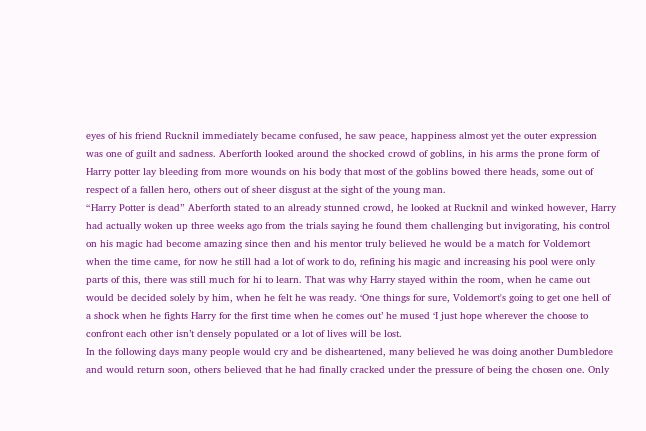eyes of his friend Rucknil immediately became confused, he saw peace, happiness almost yet the outer expression was one of guilt and sadness. Aberforth looked around the shocked crowd of goblins, in his arms the prone form of Harry potter lay bleeding from more wounds on his body that most of the goblins bowed there heads, some out of respect of a fallen hero, others out of sheer disgust at the sight of the young man.
“Harry Potter is dead” Aberforth stated to an already stunned crowd, he looked at Rucknil and winked however, Harry had actually woken up three weeks ago from the trials saying he found them challenging but invigorating, his control on his magic had become amazing since then and his mentor truly believed he would be a match for Voldemort when the time came, for now he still had a lot of work to do, refining his magic and increasing his pool were only parts of this, there was still much for hi to learn. That was why Harry stayed within the room, when he came out would be decided solely by him, when he felt he was ready. ‘One things for sure, Voldemort's going to get one hell of a shock when he fights Harry for the first time when he comes out’ he mused ‘I just hope wherever the choose to confront each other isn’t densely populated or a lot of lives will be lost.
In the following days many people would cry and be disheartened, many believed he was doing another Dumbledore and would return soon, others believed that he had finally cracked under the pressure of being the chosen one. Only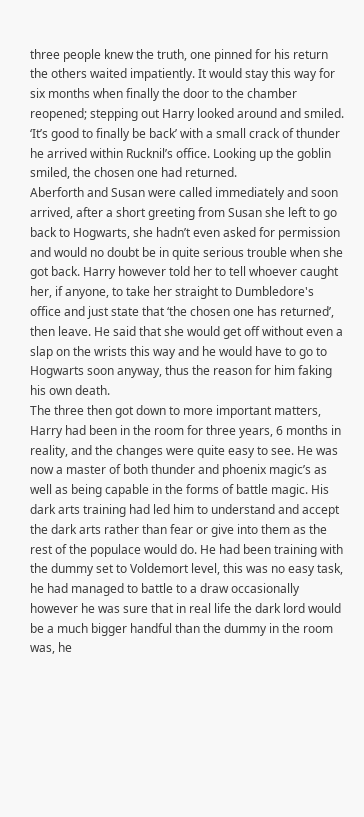three people knew the truth, one pinned for his return the others waited impatiently. It would stay this way for six months when finally the door to the chamber reopened; stepping out Harry looked around and smiled. ‘It’s good to finally be back’ with a small crack of thunder he arrived within Rucknil’s office. Looking up the goblin smiled, the chosen one had returned.
Aberforth and Susan were called immediately and soon arrived, after a short greeting from Susan she left to go back to Hogwarts, she hadn’t even asked for permission and would no doubt be in quite serious trouble when she got back. Harry however told her to tell whoever caught her, if anyone, to take her straight to Dumbledore's office and just state that ‘the chosen one has returned’, then leave. He said that she would get off without even a slap on the wrists this way and he would have to go to Hogwarts soon anyway, thus the reason for him faking his own death.
The three then got down to more important matters, Harry had been in the room for three years, 6 months in reality, and the changes were quite easy to see. He was now a master of both thunder and phoenix magic’s as well as being capable in the forms of battle magic. His dark arts training had led him to understand and accept the dark arts rather than fear or give into them as the rest of the populace would do. He had been training with the dummy set to Voldemort level, this was no easy task, he had managed to battle to a draw occasionally however he was sure that in real life the dark lord would be a much bigger handful than the dummy in the room was, he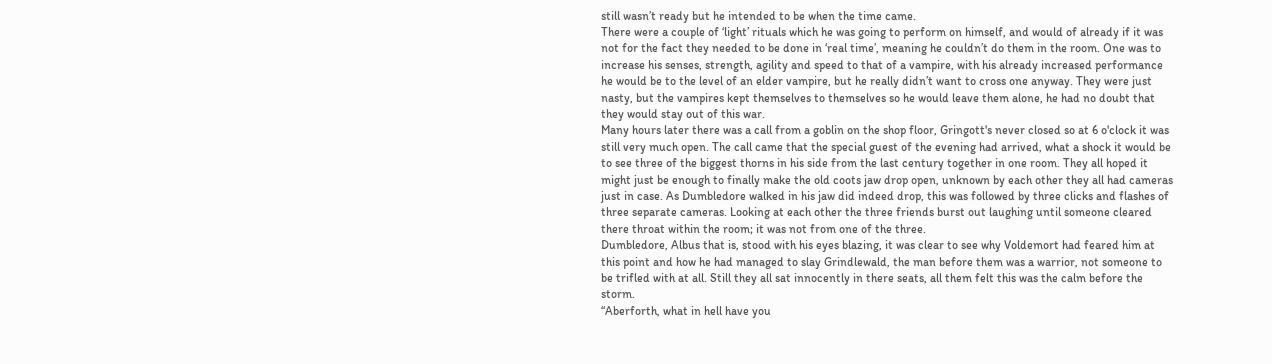still wasn’t ready but he intended to be when the time came.
There were a couple of ‘light’ rituals which he was going to perform on himself, and would of already if it was not for the fact they needed to be done in ‘real time’, meaning he couldn’t do them in the room. One was to increase his senses, strength, agility and speed to that of a vampire, with his already increased performance he would be to the level of an elder vampire, but he really didn’t want to cross one anyway. They were just nasty, but the vampires kept themselves to themselves so he would leave them alone, he had no doubt that they would stay out of this war.
Many hours later there was a call from a goblin on the shop floor, Gringott's never closed so at 6 o'clock it was still very much open. The call came that the special guest of the evening had arrived, what a shock it would be to see three of the biggest thorns in his side from the last century together in one room. They all hoped it might just be enough to finally make the old coots jaw drop open, unknown by each other they all had cameras just in case. As Dumbledore walked in his jaw did indeed drop, this was followed by three clicks and flashes of three separate cameras. Looking at each other the three friends burst out laughing until someone cleared there throat within the room; it was not from one of the three.
Dumbledore, Albus that is, stood with his eyes blazing, it was clear to see why Voldemort had feared him at this point and how he had managed to slay Grindlewald, the man before them was a warrior, not someone to be trifled with at all. Still they all sat innocently in there seats, all them felt this was the calm before the storm.
“Aberforth, what in hell have you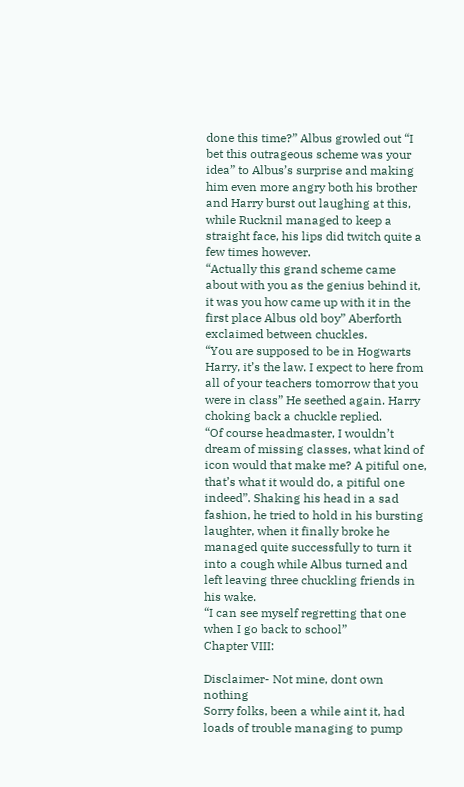done this time?” Albus growled out “I bet this outrageous scheme was your idea” to Albus’s surprise and making him even more angry both his brother and Harry burst out laughing at this, while Rucknil managed to keep a straight face, his lips did twitch quite a few times however.
“Actually this grand scheme came about with you as the genius behind it, it was you how came up with it in the first place Albus old boy” Aberforth exclaimed between chuckles.
“You are supposed to be in Hogwarts Harry, it’s the law. I expect to here from all of your teachers tomorrow that you were in class” He seethed again. Harry choking back a chuckle replied.
“Of course headmaster, I wouldn’t dream of missing classes, what kind of icon would that make me? A pitiful one, that’s what it would do, a pitiful one indeed”. Shaking his head in a sad fashion, he tried to hold in his bursting laughter, when it finally broke he managed quite successfully to turn it into a cough while Albus turned and left leaving three chuckling friends in his wake.
“I can see myself regretting that one when I go back to school”
Chapter VIII:

Disclaimer- Not mine, dont own nothing
Sorry folks, been a while aint it, had loads of trouble managing to pump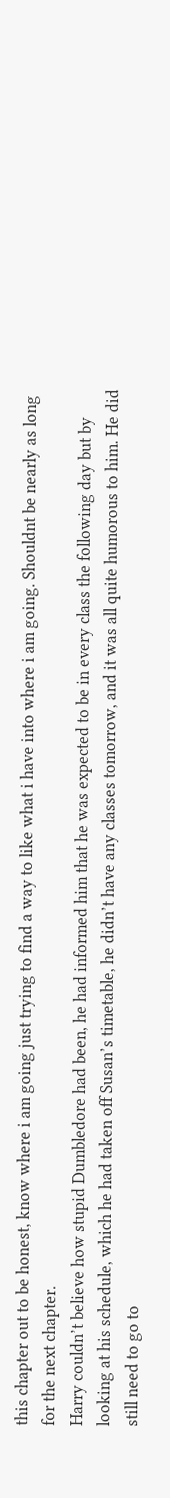this chapter out to be honest, know where i am going just trying to find a way to like what i have into where i am going. Shouldnt be nearly as long for the next chapter.
Harry couldn’t believe how stupid Dumbledore had been, he had informed him that he was expected to be in every class the following day but by looking at his schedule, which he had taken off Susan’s timetable, he didn’t have any classes tomorrow, and it was all quite humorous to him. He did still need to go to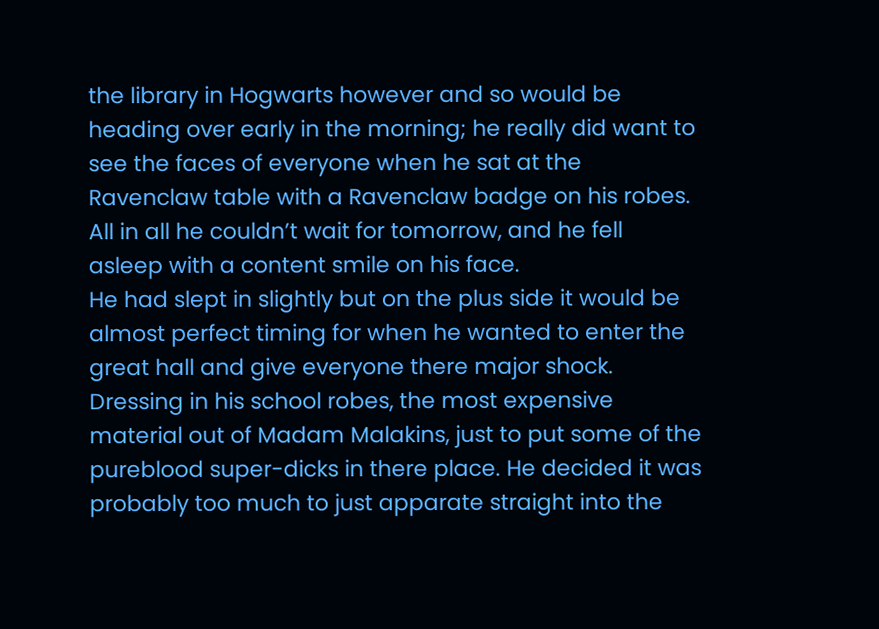the library in Hogwarts however and so would be heading over early in the morning; he really did want to see the faces of everyone when he sat at the Ravenclaw table with a Ravenclaw badge on his robes. All in all he couldn’t wait for tomorrow, and he fell asleep with a content smile on his face.
He had slept in slightly but on the plus side it would be almost perfect timing for when he wanted to enter the great hall and give everyone there major shock. Dressing in his school robes, the most expensive material out of Madam Malakins, just to put some of the pureblood super-dicks in there place. He decided it was probably too much to just apparate straight into the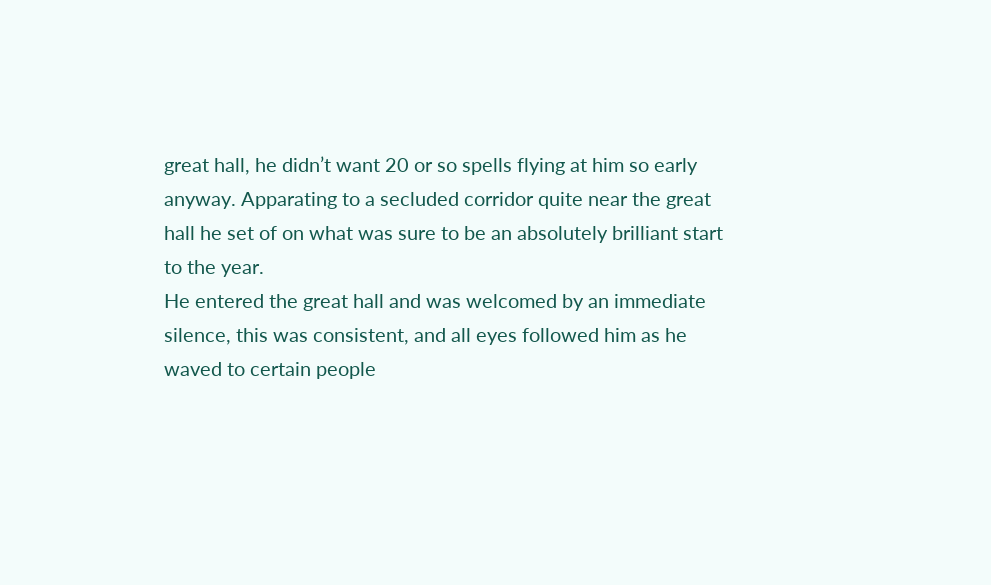great hall, he didn’t want 20 or so spells flying at him so early anyway. Apparating to a secluded corridor quite near the great hall he set of on what was sure to be an absolutely brilliant start to the year.
He entered the great hall and was welcomed by an immediate silence, this was consistent, and all eyes followed him as he waved to certain people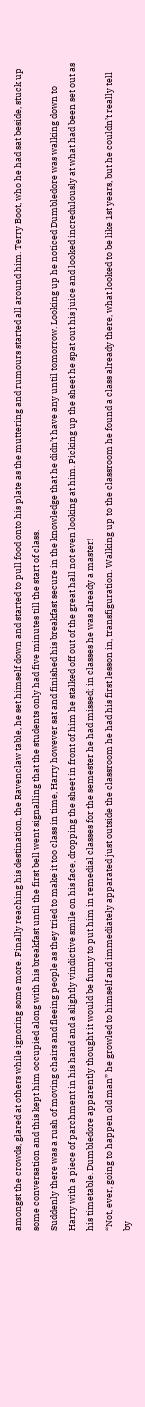amongst the crowds, glared at others while ignoring some more. Finally reaching his destination, the Ravenclaw table, he set himself down and started to pull food onto his plate as the muttering and rumours started all around him. Terry Boot, who he had sat beside, stuck up some conversation and this kept him occupied along with his breakfast until the first bell went signalling that the students only had five minutes till the start of class.
Suddenly there was a rush of moving chairs and fleeing people as they tried to make it too class in time, Harry however sat and finished his breakfast secure in the knowledge that he didn’t have any until tomorrow. Looking up he noticed Dumbledore was walking down to Harry with a piece of parchment in his hand and a slightly vindictive smile on his face, dropping the sheet in front of him he stalked off out of the great hall not even looking at him. Picking up the sheet he spat out his juice and looked incredulously at what had been set out as his timetable. Dumbledore apparently thought it would be funny to put him in remedial classes for the semester he had missed; in classes he was already a master!
“Not, ever, going to happen old man” he growled to himself and immediately apparated just outside the classroom he had his first lesson in, transfiguration. Walking up to the classroom he found a class already there, what looked to be like 1st years, but he couldn’t really tell by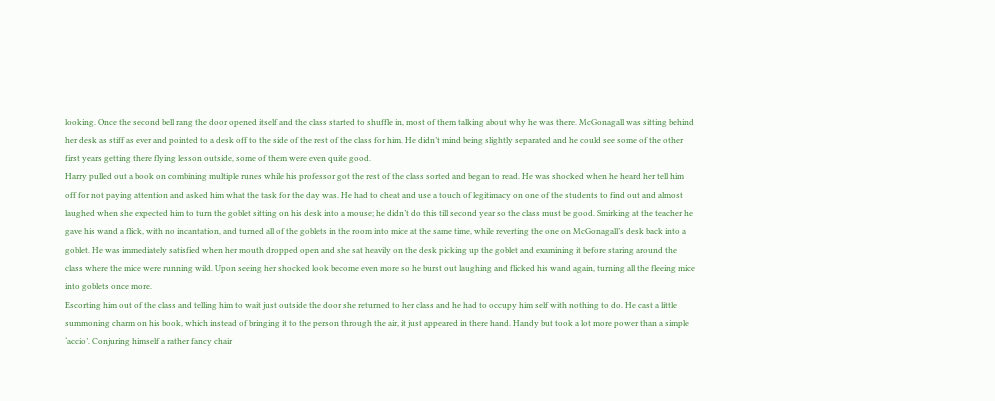looking. Once the second bell rang the door opened itself and the class started to shuffle in, most of them talking about why he was there. McGonagall was sitting behind her desk as stiff as ever and pointed to a desk off to the side of the rest of the class for him. He didn’t mind being slightly separated and he could see some of the other first years getting there flying lesson outside, some of them were even quite good.
Harry pulled out a book on combining multiple runes while his professor got the rest of the class sorted and began to read. He was shocked when he heard her tell him off for not paying attention and asked him what the task for the day was. He had to cheat and use a touch of legitimacy on one of the students to find out and almost laughed when she expected him to turn the goblet sitting on his desk into a mouse; he didn’t do this till second year so the class must be good. Smirking at the teacher he gave his wand a flick, with no incantation, and turned all of the goblets in the room into mice at the same time, while reverting the one on McGonagall’s desk back into a goblet. He was immediately satisfied when her mouth dropped open and she sat heavily on the desk picking up the goblet and examining it before staring around the class where the mice were running wild. Upon seeing her shocked look become even more so he burst out laughing and flicked his wand again, turning all the fleeing mice into goblets once more.
Escorting him out of the class and telling him to wait just outside the door she returned to her class and he had to occupy him self with nothing to do. He cast a little summoning charm on his book, which instead of bringing it to the person through the air, it just appeared in there hand. Handy but took a lot more power than a simple ‘accio’. Conjuring himself a rather fancy chair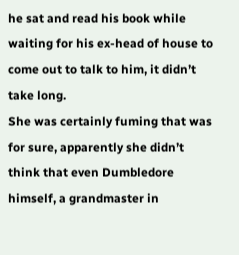he sat and read his book while waiting for his ex-head of house to come out to talk to him, it didn’t take long.
She was certainly fuming that was for sure, apparently she didn’t think that even Dumbledore himself, a grandmaster in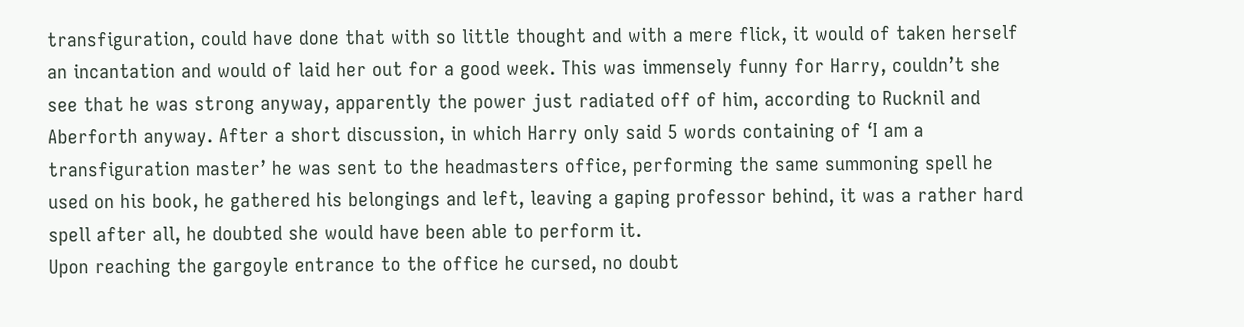transfiguration, could have done that with so little thought and with a mere flick, it would of taken herself an incantation and would of laid her out for a good week. This was immensely funny for Harry, couldn’t she see that he was strong anyway, apparently the power just radiated off of him, according to Rucknil and Aberforth anyway. After a short discussion, in which Harry only said 5 words containing of ‘I am a transfiguration master’ he was sent to the headmasters office, performing the same summoning spell he used on his book, he gathered his belongings and left, leaving a gaping professor behind, it was a rather hard spell after all, he doubted she would have been able to perform it.
Upon reaching the gargoyle entrance to the office he cursed, no doubt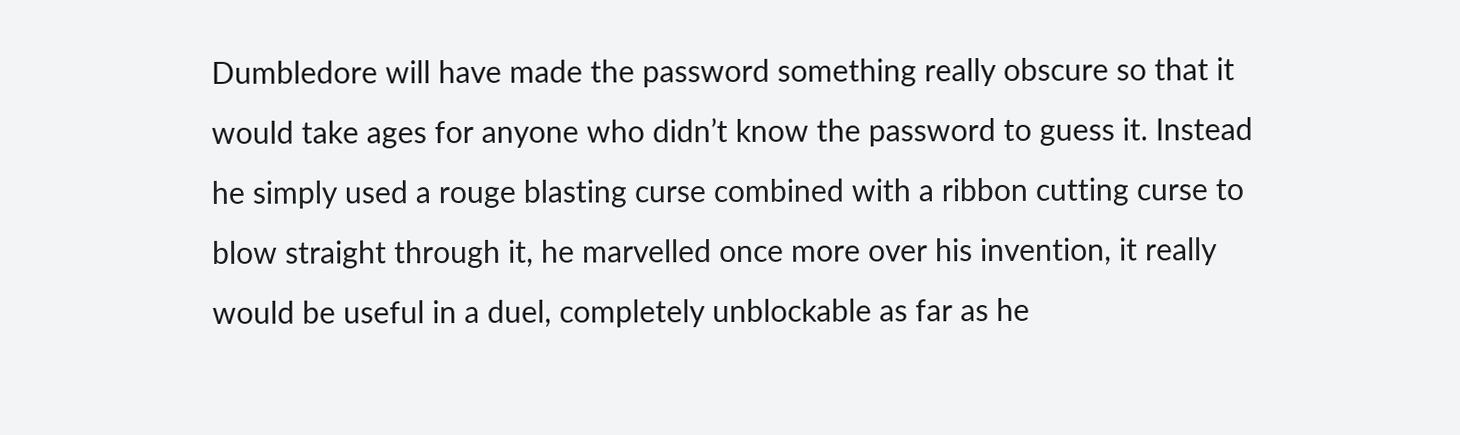Dumbledore will have made the password something really obscure so that it would take ages for anyone who didn’t know the password to guess it. Instead he simply used a rouge blasting curse combined with a ribbon cutting curse to blow straight through it, he marvelled once more over his invention, it really would be useful in a duel, completely unblockable as far as he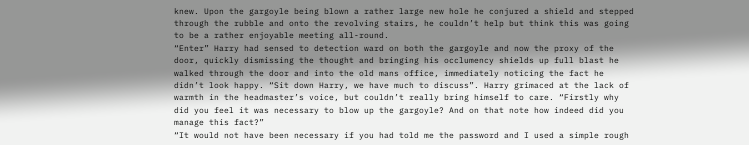knew. Upon the gargoyle being blown a rather large new hole he conjured a shield and stepped through the rubble and onto the revolving stairs, he couldn’t help but think this was going to be a rather enjoyable meeting all-round.
“Enter” Harry had sensed to detection ward on both the gargoyle and now the proxy of the door, quickly dismissing the thought and bringing his occlumency shields up full blast he walked through the door and into the old mans office, immediately noticing the fact he didn’t look happy. “Sit down Harry, we have much to discuss”. Harry grimaced at the lack of warmth in the headmaster’s voice, but couldn’t really bring himself to care. “Firstly why did you feel it was necessary to blow up the gargoyle? And on that note how indeed did you manage this fact?”
“It would not have been necessary if you had told me the password and I used a simple rough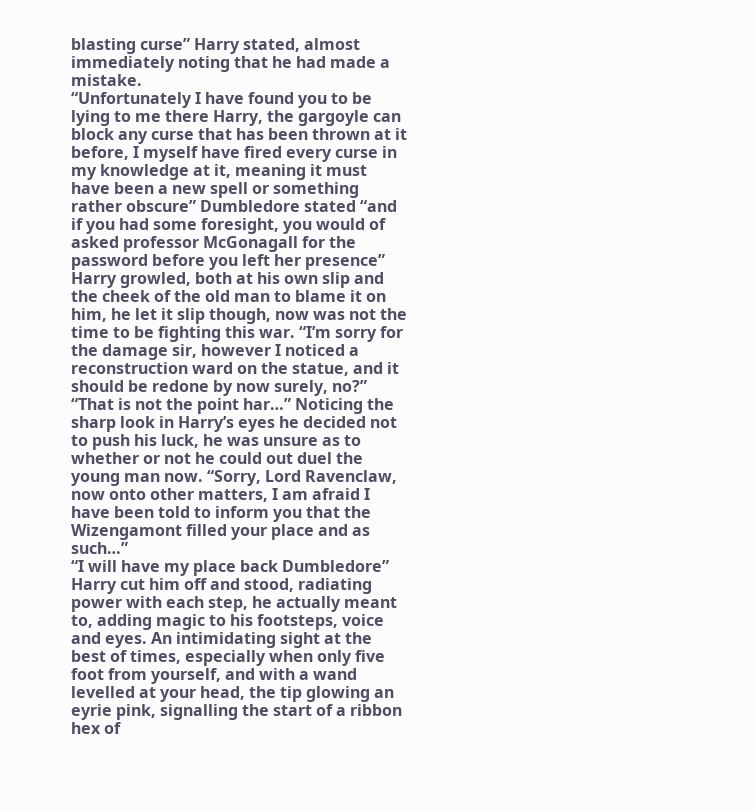blasting curse” Harry stated, almost immediately noting that he had made a mistake.
“Unfortunately I have found you to be lying to me there Harry, the gargoyle can block any curse that has been thrown at it before, I myself have fired every curse in my knowledge at it, meaning it must have been a new spell or something rather obscure” Dumbledore stated “and if you had some foresight, you would of asked professor McGonagall for the password before you left her presence”
Harry growled, both at his own slip and the cheek of the old man to blame it on him, he let it slip though, now was not the time to be fighting this war. “I’m sorry for the damage sir, however I noticed a reconstruction ward on the statue, and it should be redone by now surely, no?”
“That is not the point har…” Noticing the sharp look in Harry’s eyes he decided not to push his luck, he was unsure as to whether or not he could out duel the young man now. “Sorry, Lord Ravenclaw, now onto other matters, I am afraid I have been told to inform you that the Wizengamont filled your place and as such…”
“I will have my place back Dumbledore” Harry cut him off and stood, radiating power with each step, he actually meant to, adding magic to his footsteps, voice and eyes. An intimidating sight at the best of times, especially when only five foot from yourself, and with a wand levelled at your head, the tip glowing an eyrie pink, signalling the start of a ribbon hex of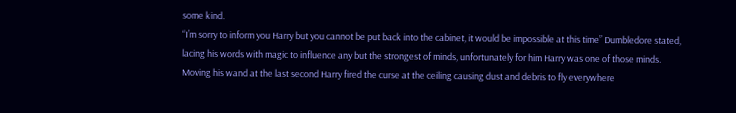some kind.
“I’m sorry to inform you Harry but you cannot be put back into the cabinet, it would be impossible at this time” Dumbledore stated, lacing his words with magic to influence any but the strongest of minds, unfortunately for him Harry was one of those minds. Moving his wand at the last second Harry fired the curse at the ceiling causing dust and debris to fly everywhere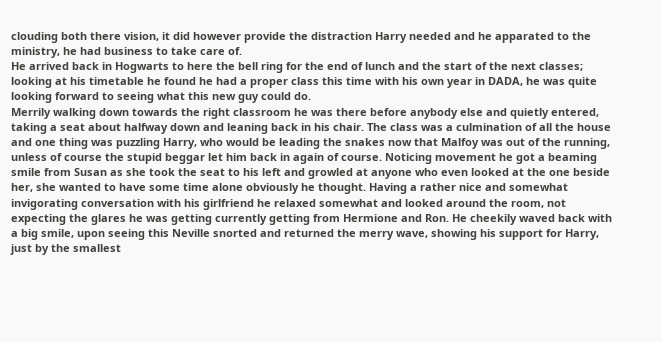clouding both there vision, it did however provide the distraction Harry needed and he apparated to the ministry, he had business to take care of.
He arrived back in Hogwarts to here the bell ring for the end of lunch and the start of the next classes; looking at his timetable he found he had a proper class this time with his own year in DADA, he was quite looking forward to seeing what this new guy could do.
Merrily walking down towards the right classroom he was there before anybody else and quietly entered, taking a seat about halfway down and leaning back in his chair. The class was a culmination of all the house and one thing was puzzling Harry, who would be leading the snakes now that Malfoy was out of the running, unless of course the stupid beggar let him back in again of course. Noticing movement he got a beaming smile from Susan as she took the seat to his left and growled at anyone who even looked at the one beside her, she wanted to have some time alone obviously he thought. Having a rather nice and somewhat invigorating conversation with his girlfriend he relaxed somewhat and looked around the room, not expecting the glares he was getting currently getting from Hermione and Ron. He cheekily waved back with a big smile, upon seeing this Neville snorted and returned the merry wave, showing his support for Harry, just by the smallest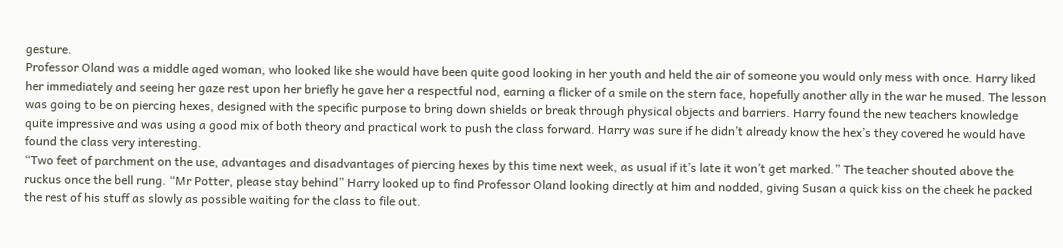gesture.
Professor Oland was a middle aged woman, who looked like she would have been quite good looking in her youth and held the air of someone you would only mess with once. Harry liked her immediately and seeing her gaze rest upon her briefly he gave her a respectful nod, earning a flicker of a smile on the stern face, hopefully another ally in the war he mused. The lesson was going to be on piercing hexes, designed with the specific purpose to bring down shields or break through physical objects and barriers. Harry found the new teachers knowledge quite impressive and was using a good mix of both theory and practical work to push the class forward. Harry was sure if he didn’t already know the hex’s they covered he would have found the class very interesting.
“Two feet of parchment on the use, advantages and disadvantages of piercing hexes by this time next week, as usual if it’s late it won’t get marked.” The teacher shouted above the ruckus once the bell rung. “Mr Potter, please stay behind” Harry looked up to find Professor Oland looking directly at him and nodded, giving Susan a quick kiss on the cheek he packed the rest of his stuff as slowly as possible waiting for the class to file out.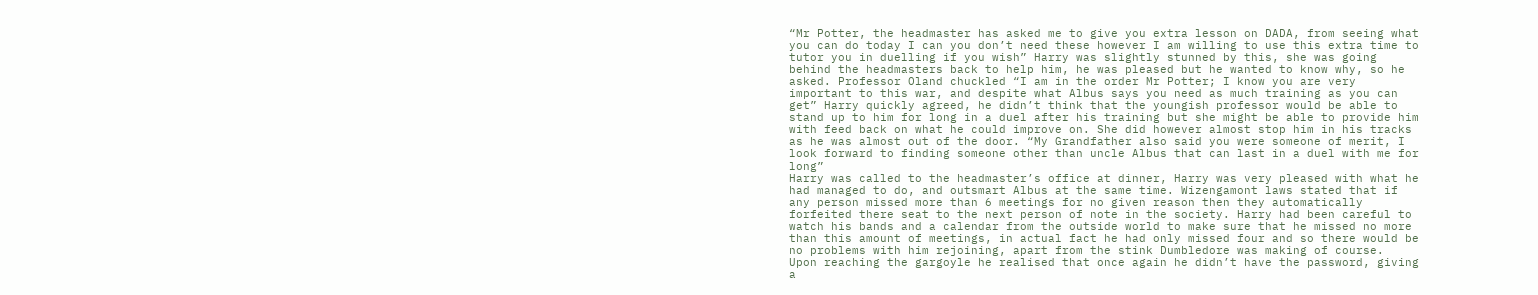“Mr Potter, the headmaster has asked me to give you extra lesson on DADA, from seeing what you can do today I can you don’t need these however I am willing to use this extra time to tutor you in duelling if you wish” Harry was slightly stunned by this, she was going behind the headmasters back to help him, he was pleased but he wanted to know why, so he asked. Professor Oland chuckled “I am in the order Mr Potter; I know you are very important to this war, and despite what Albus says you need as much training as you can get” Harry quickly agreed, he didn’t think that the youngish professor would be able to stand up to him for long in a duel after his training but she might be able to provide him with feed back on what he could improve on. She did however almost stop him in his tracks as he was almost out of the door. “My Grandfather also said you were someone of merit, I look forward to finding someone other than uncle Albus that can last in a duel with me for long”
Harry was called to the headmaster’s office at dinner, Harry was very pleased with what he had managed to do, and outsmart Albus at the same time. Wizengamont laws stated that if any person missed more than 6 meetings for no given reason then they automatically forfeited there seat to the next person of note in the society. Harry had been careful to watch his bands and a calendar from the outside world to make sure that he missed no more than this amount of meetings, in actual fact he had only missed four and so there would be no problems with him rejoining, apart from the stink Dumbledore was making of course.
Upon reaching the gargoyle he realised that once again he didn’t have the password, giving a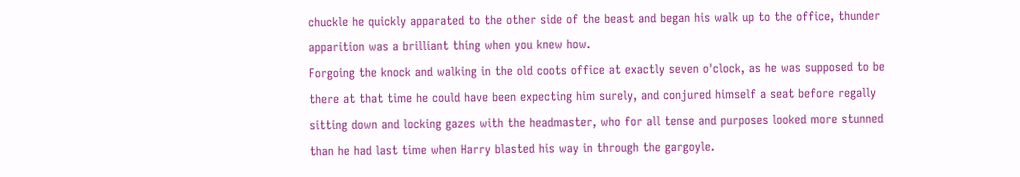chuckle he quickly apparated to the other side of the beast and began his walk up to the office, thunder apparition was a brilliant thing when you knew how.
Forgoing the knock and walking in the old coots office at exactly seven o'clock, as he was supposed to be there at that time he could have been expecting him surely, and conjured himself a seat before regally sitting down and locking gazes with the headmaster, who for all tense and purposes looked more stunned than he had last time when Harry blasted his way in through the gargoyle.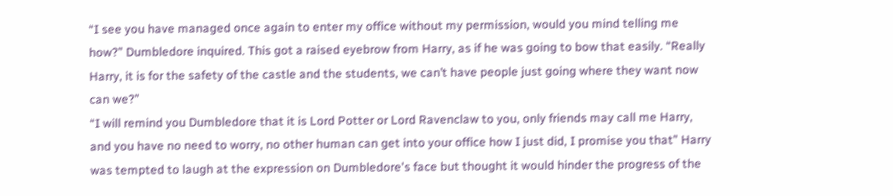“I see you have managed once again to enter my office without my permission, would you mind telling me how?” Dumbledore inquired. This got a raised eyebrow from Harry, as if he was going to bow that easily. “Really Harry, it is for the safety of the castle and the students, we can’t have people just going where they want now can we?”
“I will remind you Dumbledore that it is Lord Potter or Lord Ravenclaw to you, only friends may call me Harry, and you have no need to worry, no other human can get into your office how I just did, I promise you that” Harry was tempted to laugh at the expression on Dumbledore's face but thought it would hinder the progress of the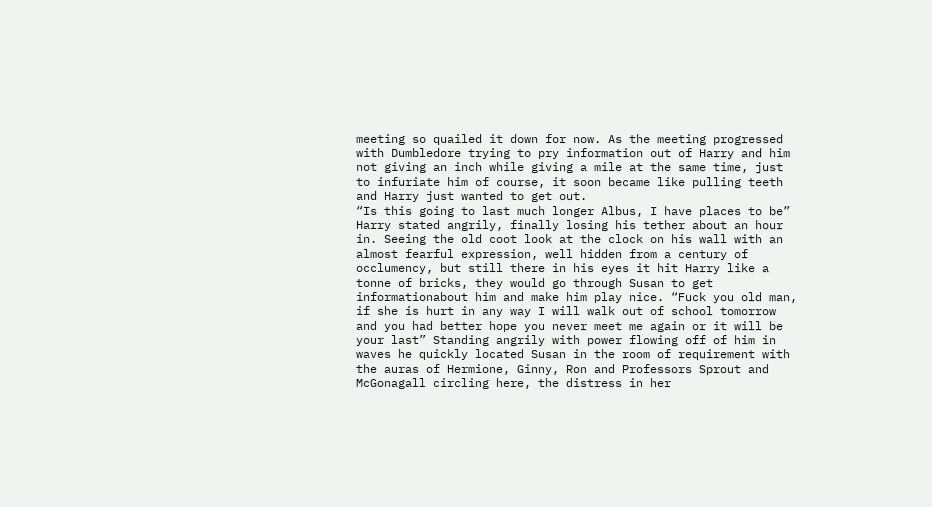meeting so quailed it down for now. As the meeting progressed with Dumbledore trying to pry information out of Harry and him not giving an inch while giving a mile at the same time, just to infuriate him of course, it soon became like pulling teeth and Harry just wanted to get out.
“Is this going to last much longer Albus, I have places to be” Harry stated angrily, finally losing his tether about an hour in. Seeing the old coot look at the clock on his wall with an almost fearful expression, well hidden from a century of occlumency, but still there in his eyes it hit Harry like a tonne of bricks, they would go through Susan to get informationabout him and make him play nice. “Fuck you old man, if she is hurt in any way I will walk out of school tomorrow and you had better hope you never meet me again or it will be your last” Standing angrily with power flowing off of him in waves he quickly located Susan in the room of requirement with the auras of Hermione, Ginny, Ron and Professors Sprout and McGonagall circling here, the distress in her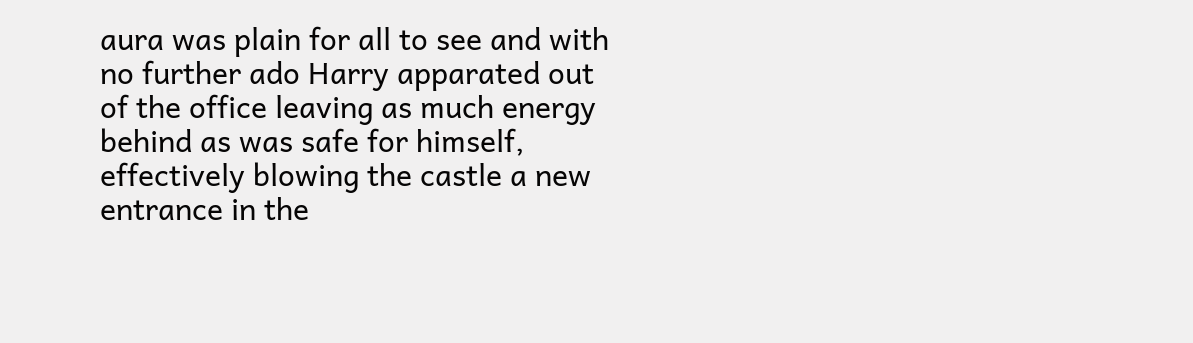aura was plain for all to see and with no further ado Harry apparated out of the office leaving as much energy behind as was safe for himself, effectively blowing the castle a new entrance in the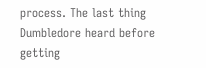process. The last thing Dumbledore heard before getting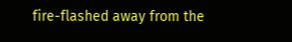fire-flashed away from the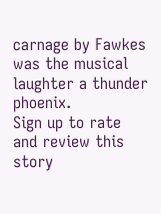carnage by Fawkes was the musical laughter a thunder phoenix.
Sign up to rate and review this story